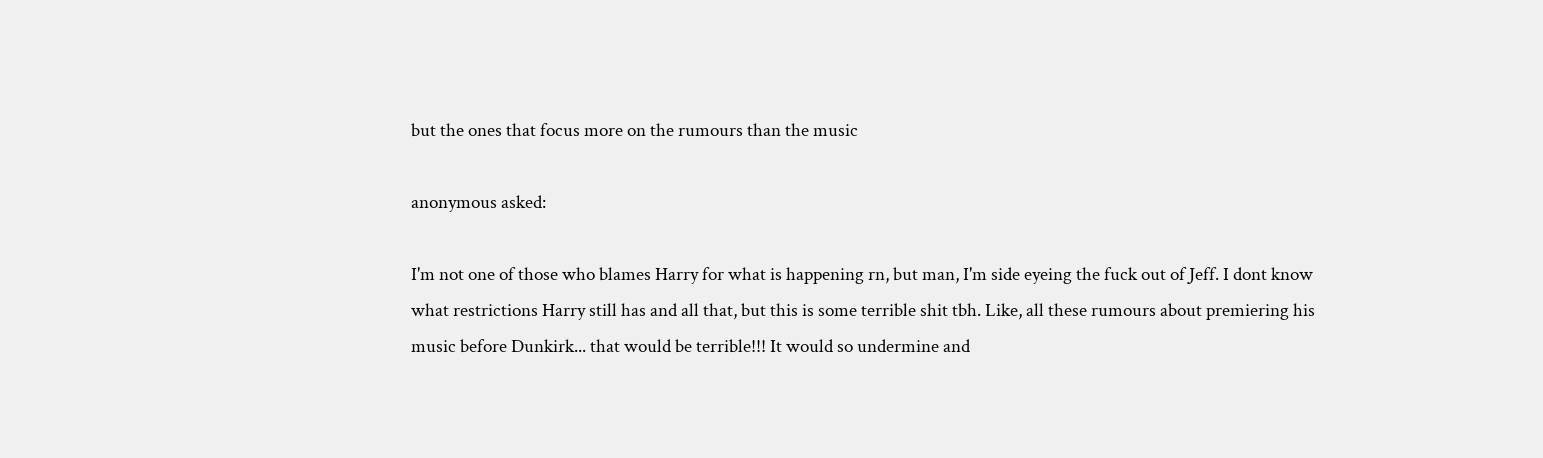but the ones that focus more on the rumours than the music

anonymous asked:

I'm not one of those who blames Harry for what is happening rn, but man, I'm side eyeing the fuck out of Jeff. I dont know what restrictions Harry still has and all that, but this is some terrible shit tbh. Like, all these rumours about premiering his music before Dunkirk... that would be terrible!!! It would so undermine and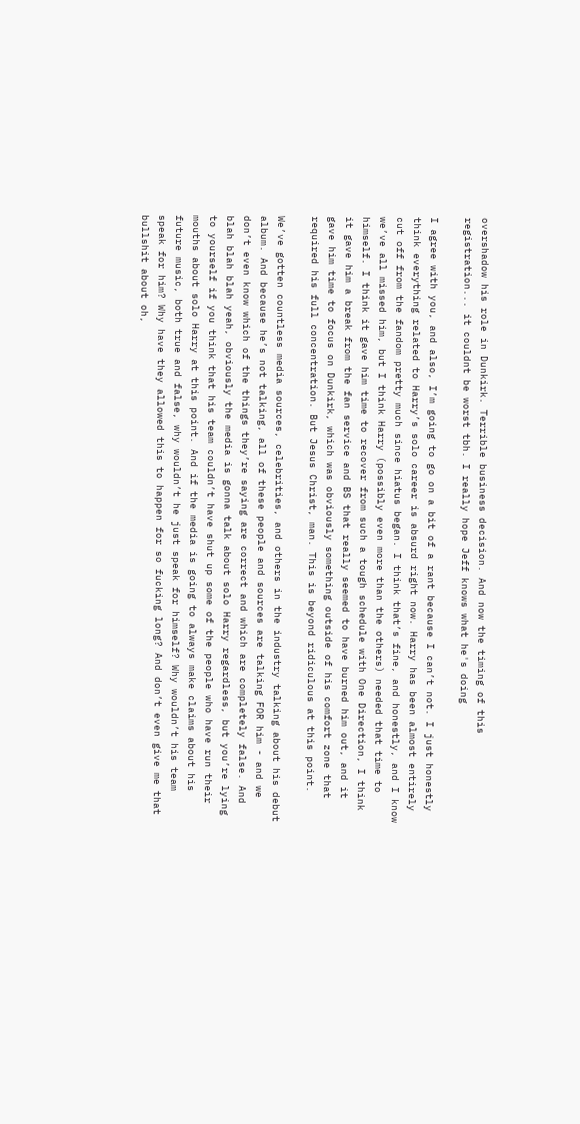overshadow his role in Dunkirk. Terrible business decision. And now the timing of this registration... it couldnt be worst tbh. I really hope Jeff knows what he's doing

I agree with you, and also, I’m going to go on a bit of a rant because I can’t not. I just honestly think everything related to Harry’s solo career is absurd right now. Harry has been almost entirely cut off from the fandom pretty much since hiatus began. I think that’s fine, and honestly, and I know we’ve all missed him, but I think Harry (possibly even more than the others) needed that time to himself. I think it gave him time to recover from such a tough schedule with One Direction, I think it gave him a break from the fan service and BS that really seemed to have burned him out, and it gave him time to focus on Dunkirk, which was obviously something outside of his comfort zone that required his full concentration. But Jesus Christ, man. This is beyond ridiculous at this point.

We’ve gotten countless media sources, celebrities, and others in the industry talking about his debut album. And because he’s not talking, all of these people and sources are talking FOR him - and we don’t even know which of the things they’re saying are correct and which are completely false. And blah blah blah yeah, obviously the media is gonna talk about solo Harry regardless, but you’re lying to yourself if you think that his team couldn’t have shut up some of the people who have run their mouths about solo Harry at this point. And if the media is going to always make claims about his future music, both true and false, why wouldn’t he just speak for himself? Why wouldn’t his team speak for him? Why have they allowed this to happen for so fucking long? And don’t even give me that bullshit about oh,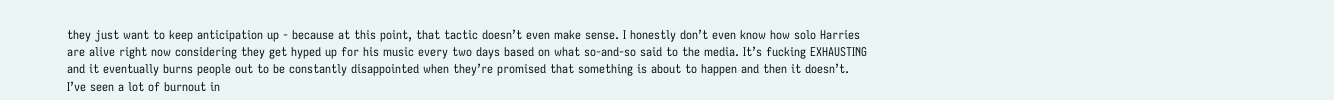they just want to keep anticipation up - because at this point, that tactic doesn’t even make sense. I honestly don’t even know how solo Harries are alive right now considering they get hyped up for his music every two days based on what so-and-so said to the media. It’s fucking EXHAUSTING and it eventually burns people out to be constantly disappointed when they’re promised that something is about to happen and then it doesn’t. I’ve seen a lot of burnout in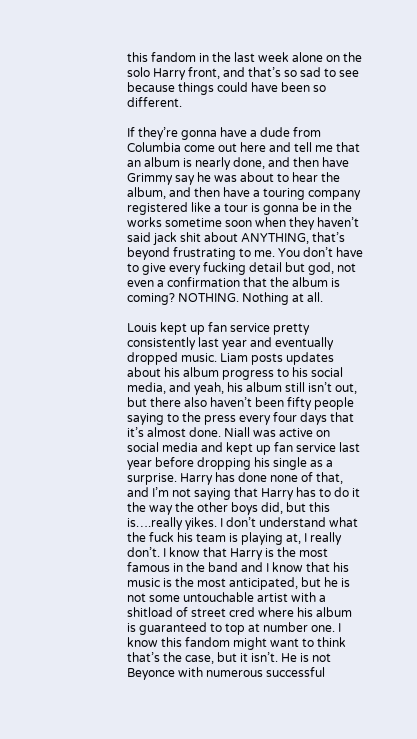this fandom in the last week alone on the solo Harry front, and that’s so sad to see because things could have been so different.

If they’re gonna have a dude from Columbia come out here and tell me that an album is nearly done, and then have Grimmy say he was about to hear the album, and then have a touring company registered like a tour is gonna be in the works sometime soon when they haven’t said jack shit about ANYTHING, that’s beyond frustrating to me. You don’t have to give every fucking detail but god, not even a confirmation that the album is coming? NOTHING. Nothing at all.

Louis kept up fan service pretty consistently last year and eventually dropped music. Liam posts updates about his album progress to his social media, and yeah, his album still isn’t out, but there also haven’t been fifty people saying to the press every four days that it’s almost done. Niall was active on social media and kept up fan service last year before dropping his single as a surprise. Harry has done none of that, and I’m not saying that Harry has to do it the way the other boys did, but this is….really yikes. I don’t understand what the fuck his team is playing at, I really don’t. I know that Harry is the most famous in the band and I know that his music is the most anticipated, but he is not some untouchable artist with a shitload of street cred where his album is guaranteed to top at number one. I know this fandom might want to think that’s the case, but it isn’t. He is not Beyonce with numerous successful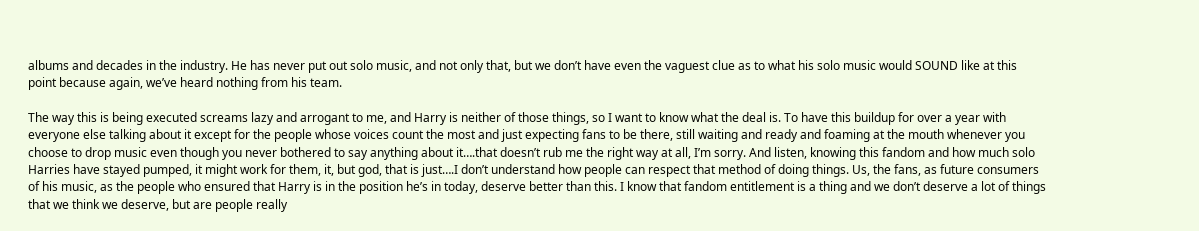albums and decades in the industry. He has never put out solo music, and not only that, but we don’t have even the vaguest clue as to what his solo music would SOUND like at this point because again, we’ve heard nothing from his team.

The way this is being executed screams lazy and arrogant to me, and Harry is neither of those things, so I want to know what the deal is. To have this buildup for over a year with everyone else talking about it except for the people whose voices count the most and just expecting fans to be there, still waiting and ready and foaming at the mouth whenever you choose to drop music even though you never bothered to say anything about it….that doesn’t rub me the right way at all, I’m sorry. And listen, knowing this fandom and how much solo Harries have stayed pumped, it might work for them, it, but god, that is just….I don’t understand how people can respect that method of doing things. Us, the fans, as future consumers of his music, as the people who ensured that Harry is in the position he’s in today, deserve better than this. I know that fandom entitlement is a thing and we don’t deserve a lot of things that we think we deserve, but are people really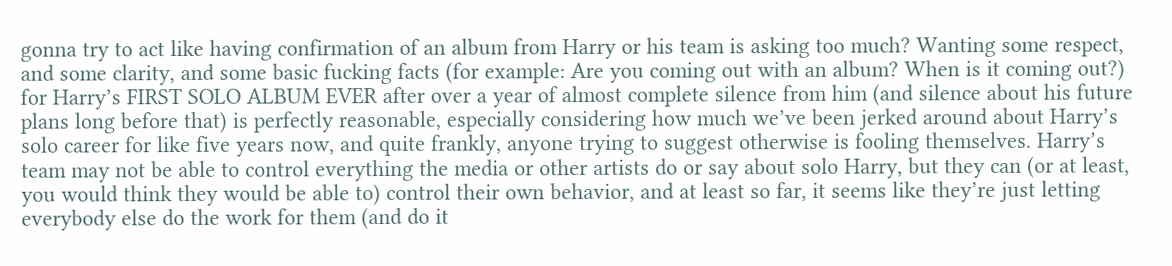gonna try to act like having confirmation of an album from Harry or his team is asking too much? Wanting some respect, and some clarity, and some basic fucking facts (for example: Are you coming out with an album? When is it coming out?) for Harry’s FIRST SOLO ALBUM EVER after over a year of almost complete silence from him (and silence about his future plans long before that) is perfectly reasonable, especially considering how much we’ve been jerked around about Harry’s solo career for like five years now, and quite frankly, anyone trying to suggest otherwise is fooling themselves. Harry’s team may not be able to control everything the media or other artists do or say about solo Harry, but they can (or at least, you would think they would be able to) control their own behavior, and at least so far, it seems like they’re just letting everybody else do the work for them (and do it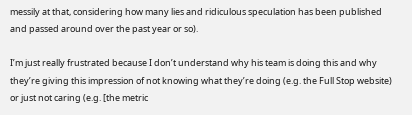messily at that, considering how many lies and ridiculous speculation has been published and passed around over the past year or so).

I’m just really frustrated because I don’t understand why his team is doing this and why they’re giving this impression of not knowing what they’re doing (e.g. the Full Stop website) or just not caring (e.g. [the metric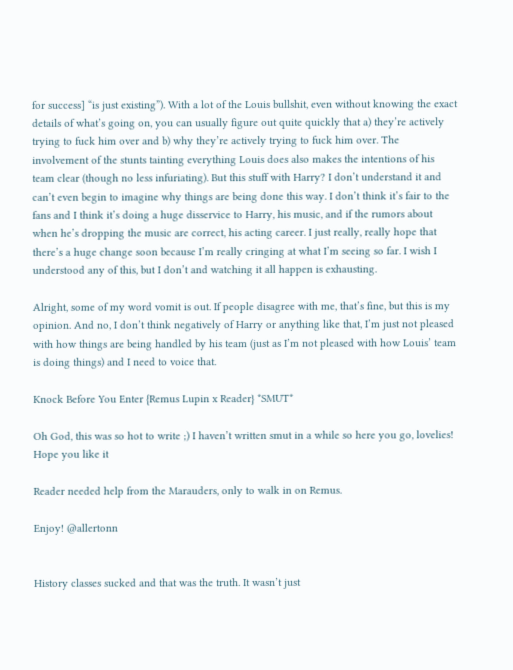for success] “is just existing”). With a lot of the Louis bullshit, even without knowing the exact details of what’s going on, you can usually figure out quite quickly that a) they’re actively trying to fuck him over and b) why they’re actively trying to fuck him over. The involvement of the stunts tainting everything Louis does also makes the intentions of his team clear (though no less infuriating). But this stuff with Harry? I don’t understand it and can’t even begin to imagine why things are being done this way. I don’t think it’s fair to the fans and I think it’s doing a huge disservice to Harry, his music, and if the rumors about when he’s dropping the music are correct, his acting career. I just really, really hope that there’s a huge change soon because I’m really cringing at what I’m seeing so far. I wish I understood any of this, but I don’t and watching it all happen is exhausting.

Alright, some of my word vomit is out. If people disagree with me, that’s fine, but this is my opinion. And no, I don’t think negatively of Harry or anything like that, I’m just not pleased with how things are being handled by his team (just as I’m not pleased with how Louis’ team is doing things) and I need to voice that.

Knock Before You Enter {Remus Lupin x Reader} *SMUT*

Oh God, this was so hot to write ;) I haven’t written smut in a while so here you go, lovelies! Hope you like it

Reader needed help from the Marauders, only to walk in on Remus.

Enjoy! @allertonn


History classes sucked and that was the truth. It wasn’t just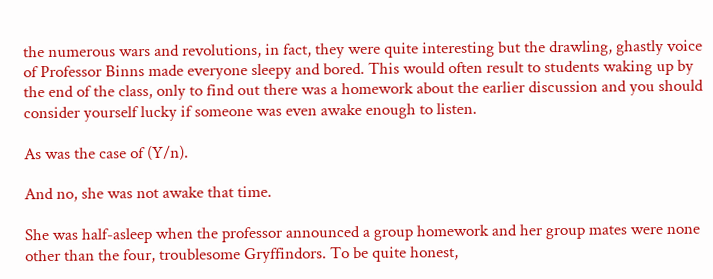the numerous wars and revolutions, in fact, they were quite interesting but the drawling, ghastly voice of Professor Binns made everyone sleepy and bored. This would often result to students waking up by the end of the class, only to find out there was a homework about the earlier discussion and you should consider yourself lucky if someone was even awake enough to listen.

As was the case of (Y/n).

And no, she was not awake that time.

She was half-asleep when the professor announced a group homework and her group mates were none other than the four, troublesome Gryffindors. To be quite honest,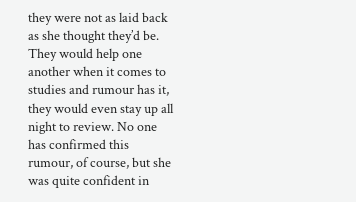they were not as laid back as she thought they’d be. They would help one another when it comes to studies and rumour has it, they would even stay up all night to review. No one has confirmed this rumour, of course, but she was quite confident in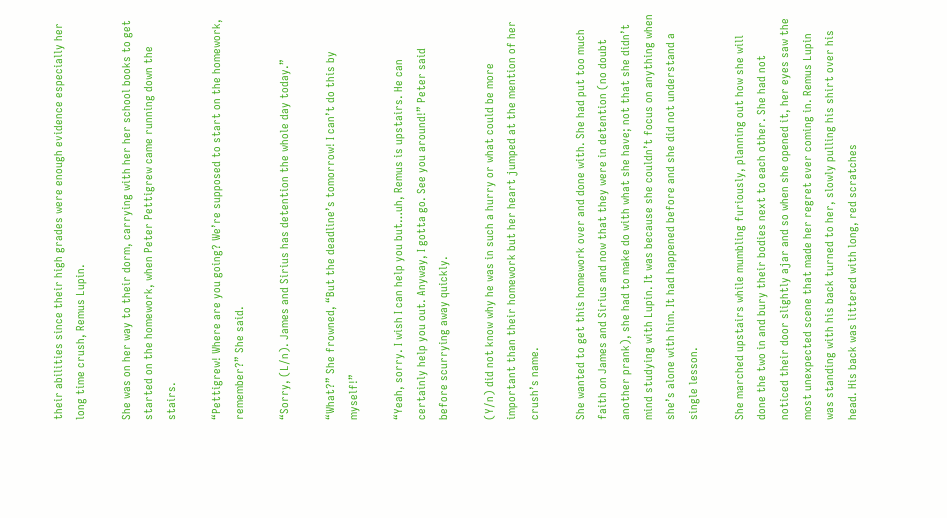their abilities since their high grades were enough evidence especially her long time crush, Remus Lupin.

She was on her way to their dorm, carrying with her her school books to get started on the homework, when Peter Pettigrew came running down the stairs.

“Pettigrew! Where are you going? We’re supposed to start on the homework, remember?” She said.

“Sorry, (L/n). James and Sirius has detention the whole day today.”

“What?” She frowned, “But the deadline’s tomorrow! I can’t do this by myself!”

“Yeah, sorry. I wish I can help you but…uh, Remus is upstairs. He can certainly help you out. Anyway, I gotta go. See you around!” Peter said before scurrying away quickly.

(Y/n) did not know why he was in such a hurry or what could be more important than their homework but her heart jumped at the mention of her crush’s name.

She wanted to get this homework over and done with. She had put too much faith on James and Sirius and now that they were in detention (no doubt another prank), she had to make do with what she have; not that she didn’t mind studying with Lupin. It was because she couldn’t focus on anything when she’s alone with him. It had happened before and she did not understand a single lesson.

She marched upstairs while mumbling furiously, planning out how she will done the two in and bury their bodies next to each other. She had not noticed their door slightly ajar and so when she opened it, her eyes saw the most unexpected scene that made her regret ever coming in. Remus Lupin was standing with his back turned to her, slowly pulling his shirt over his head. His back was littered with long, red scratches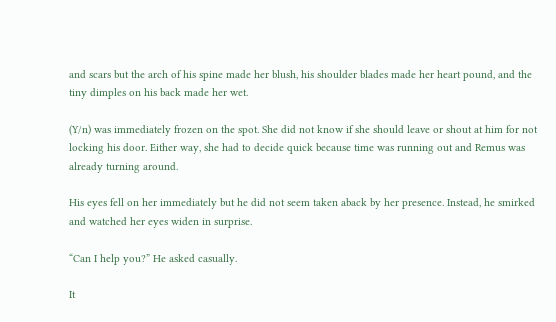and scars but the arch of his spine made her blush, his shoulder blades made her heart pound, and the tiny dimples on his back made her wet.

(Y/n) was immediately frozen on the spot. She did not know if she should leave or shout at him for not locking his door. Either way, she had to decide quick because time was running out and Remus was already turning around.

His eyes fell on her immediately but he did not seem taken aback by her presence. Instead, he smirked and watched her eyes widen in surprise.

“Can I help you?” He asked casually.

It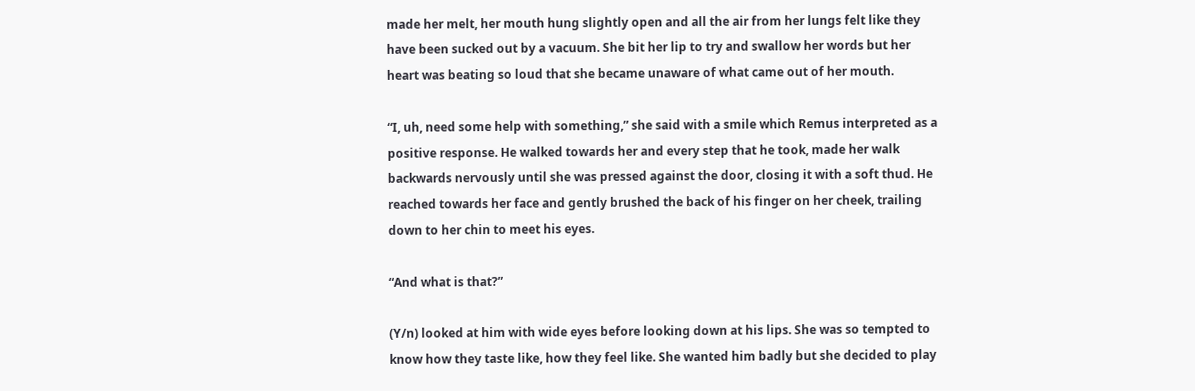made her melt, her mouth hung slightly open and all the air from her lungs felt like they have been sucked out by a vacuum. She bit her lip to try and swallow her words but her heart was beating so loud that she became unaware of what came out of her mouth.

“I, uh, need some help with something,” she said with a smile which Remus interpreted as a positive response. He walked towards her and every step that he took, made her walk backwards nervously until she was pressed against the door, closing it with a soft thud. He reached towards her face and gently brushed the back of his finger on her cheek, trailing down to her chin to meet his eyes.

“And what is that?”

(Y/n) looked at him with wide eyes before looking down at his lips. She was so tempted to know how they taste like, how they feel like. She wanted him badly but she decided to play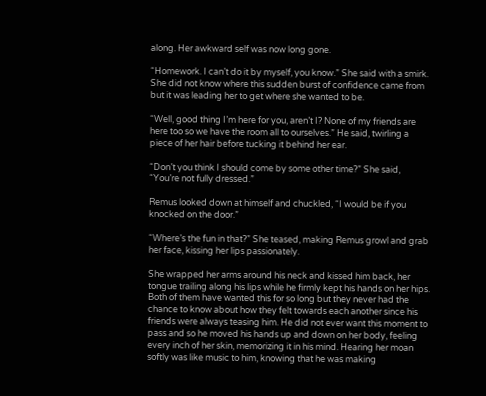along. Her awkward self was now long gone.

“Homework. I can’t do it by myself, you know.” She said with a smirk. She did not know where this sudden burst of confidence came from but it was leading her to get where she wanted to be.

“Well, good thing I’m here for you, aren’t I? None of my friends are here too so we have the room all to ourselves.” He said, twirling a piece of her hair before tucking it behind her ear.

“Don’t you think I should come by some other time?” She said, “You’re not fully dressed.”

Remus looked down at himself and chuckled, “I would be if you knocked on the door.”

“Where’s the fun in that?” She teased, making Remus growl and grab her face, kissing her lips passionately.

She wrapped her arms around his neck and kissed him back, her tongue trailing along his lips while he firmly kept his hands on her hips. Both of them have wanted this for so long but they never had the chance to know about how they felt towards each another since his friends were always teasing him. He did not ever want this moment to pass and so he moved his hands up and down on her body, feeling every inch of her skin, memorizing it in his mind. Hearing her moan softly was like music to him, knowing that he was making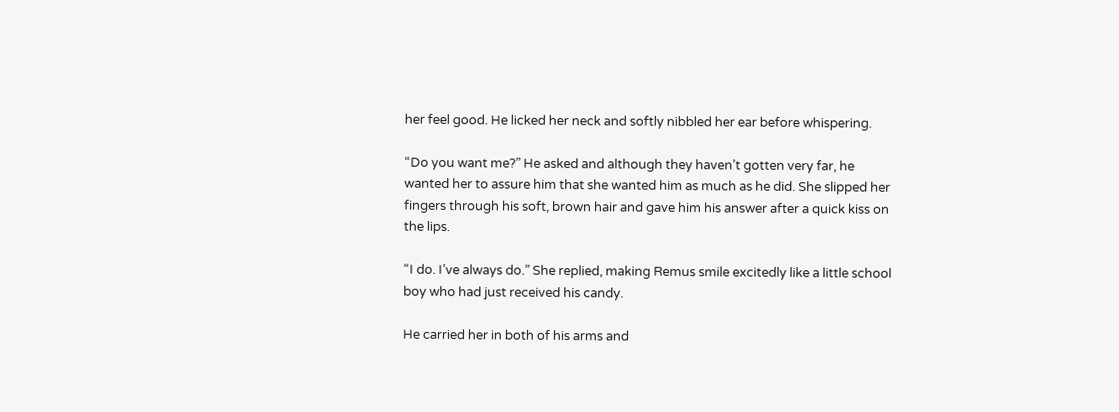her feel good. He licked her neck and softly nibbled her ear before whispering.

“Do you want me?” He asked and although they haven’t gotten very far, he wanted her to assure him that she wanted him as much as he did. She slipped her fingers through his soft, brown hair and gave him his answer after a quick kiss on the lips.

“I do. I’ve always do.” She replied, making Remus smile excitedly like a little school boy who had just received his candy.

He carried her in both of his arms and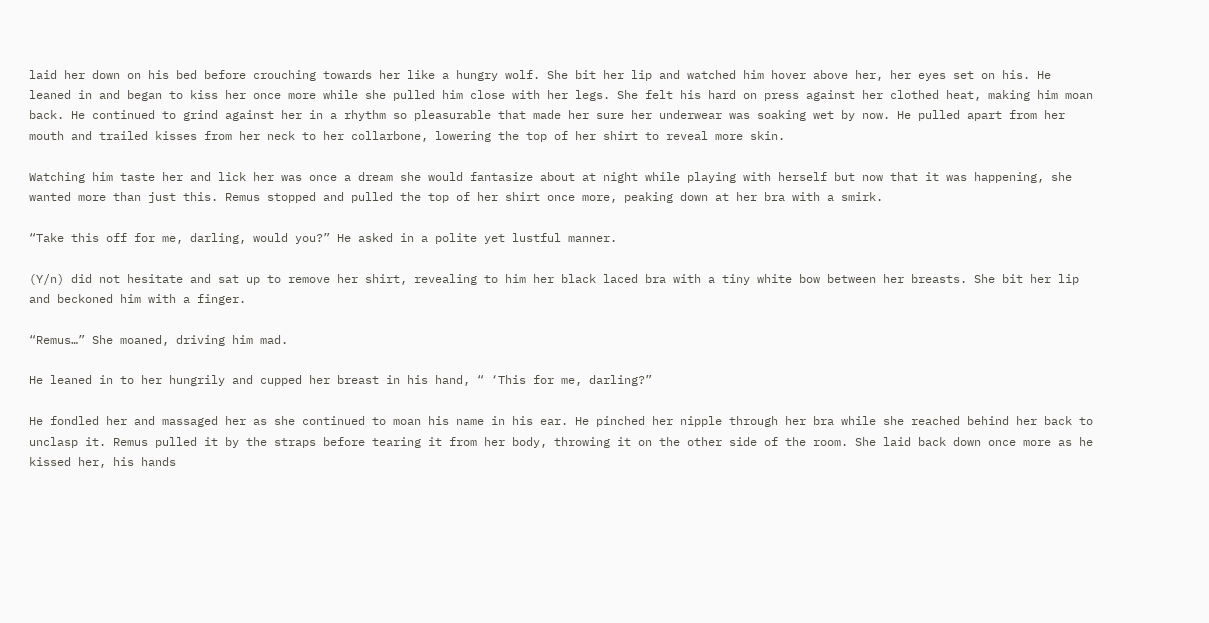laid her down on his bed before crouching towards her like a hungry wolf. She bit her lip and watched him hover above her, her eyes set on his. He leaned in and began to kiss her once more while she pulled him close with her legs. She felt his hard on press against her clothed heat, making him moan back. He continued to grind against her in a rhythm so pleasurable that made her sure her underwear was soaking wet by now. He pulled apart from her mouth and trailed kisses from her neck to her collarbone, lowering the top of her shirt to reveal more skin.

Watching him taste her and lick her was once a dream she would fantasize about at night while playing with herself but now that it was happening, she wanted more than just this. Remus stopped and pulled the top of her shirt once more, peaking down at her bra with a smirk.

“Take this off for me, darling, would you?” He asked in a polite yet lustful manner.

(Y/n) did not hesitate and sat up to remove her shirt, revealing to him her black laced bra with a tiny white bow between her breasts. She bit her lip and beckoned him with a finger.

“Remus…” She moaned, driving him mad.

He leaned in to her hungrily and cupped her breast in his hand, “ ‘This for me, darling?”

He fondled her and massaged her as she continued to moan his name in his ear. He pinched her nipple through her bra while she reached behind her back to unclasp it. Remus pulled it by the straps before tearing it from her body, throwing it on the other side of the room. She laid back down once more as he kissed her, his hands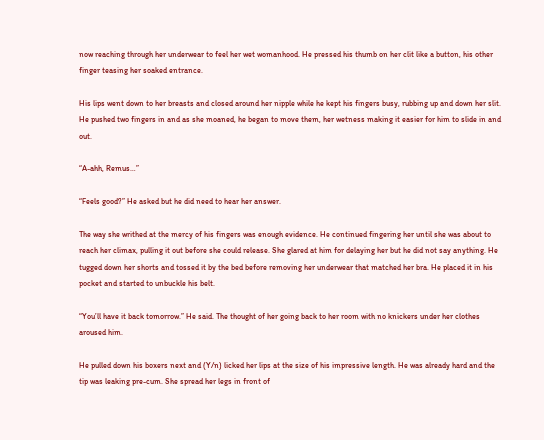now reaching through her underwear to feel her wet womanhood. He pressed his thumb on her clit like a button, his other finger teasing her soaked entrance.

His lips went down to her breasts and closed around her nipple while he kept his fingers busy, rubbing up and down her slit. He pushed two fingers in and as she moaned, he began to move them, her wetness making it easier for him to slide in and out.

“A-ahh, Remus…”

“Feels good?” He asked but he did need to hear her answer.

The way she writhed at the mercy of his fingers was enough evidence. He continued fingering her until she was about to reach her climax, pulling it out before she could release. She glared at him for delaying her but he did not say anything. He tugged down her shorts and tossed it by the bed before removing her underwear that matched her bra. He placed it in his pocket and started to unbuckle his belt.

“You’ll have it back tomorrow.” He said. The thought of her going back to her room with no knickers under her clothes aroused him.

He pulled down his boxers next and (Y/n) licked her lips at the size of his impressive length. He was already hard and the tip was leaking pre-cum. She spread her legs in front of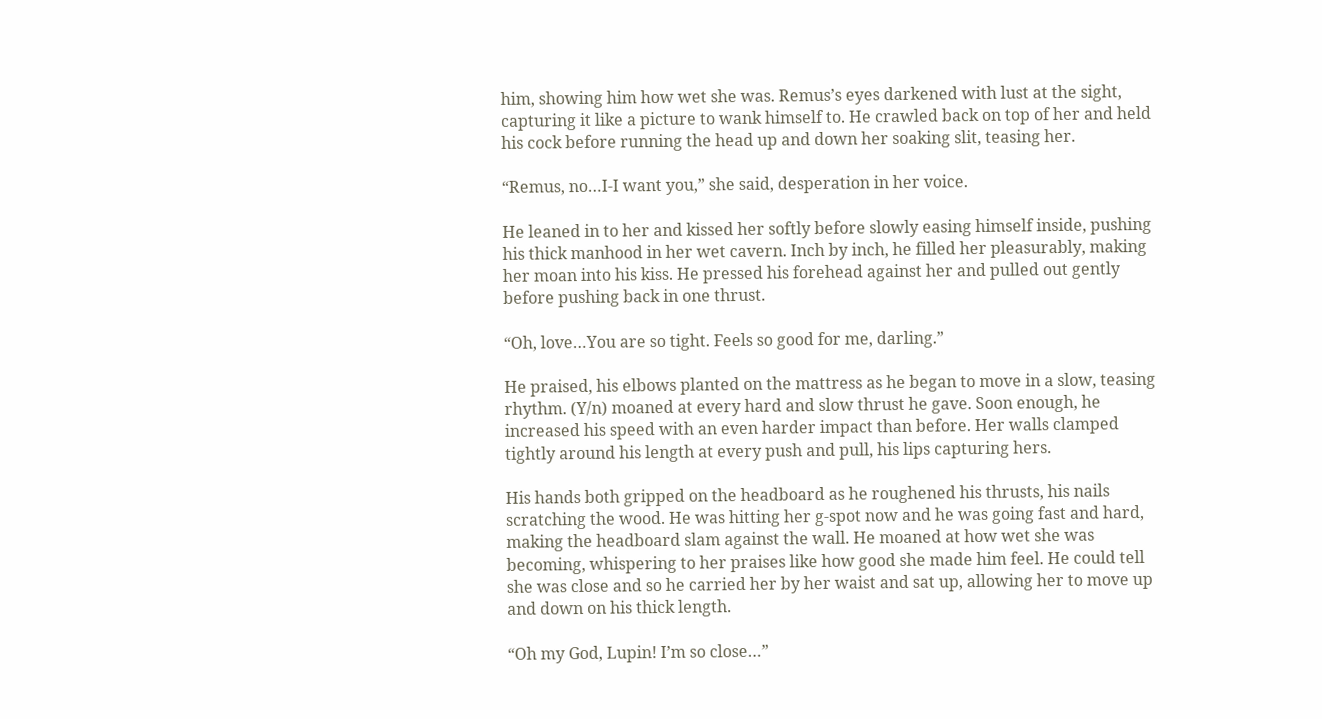him, showing him how wet she was. Remus’s eyes darkened with lust at the sight, capturing it like a picture to wank himself to. He crawled back on top of her and held his cock before running the head up and down her soaking slit, teasing her.

“Remus, no…I-I want you,” she said, desperation in her voice.

He leaned in to her and kissed her softly before slowly easing himself inside, pushing his thick manhood in her wet cavern. Inch by inch, he filled her pleasurably, making her moan into his kiss. He pressed his forehead against her and pulled out gently before pushing back in one thrust.

“Oh, love…You are so tight. Feels so good for me, darling.”

He praised, his elbows planted on the mattress as he began to move in a slow, teasing rhythm. (Y/n) moaned at every hard and slow thrust he gave. Soon enough, he increased his speed with an even harder impact than before. Her walls clamped tightly around his length at every push and pull, his lips capturing hers.

His hands both gripped on the headboard as he roughened his thrusts, his nails scratching the wood. He was hitting her g-spot now and he was going fast and hard, making the headboard slam against the wall. He moaned at how wet she was becoming, whispering to her praises like how good she made him feel. He could tell she was close and so he carried her by her waist and sat up, allowing her to move up and down on his thick length.

“Oh my God, Lupin! I’m so close…”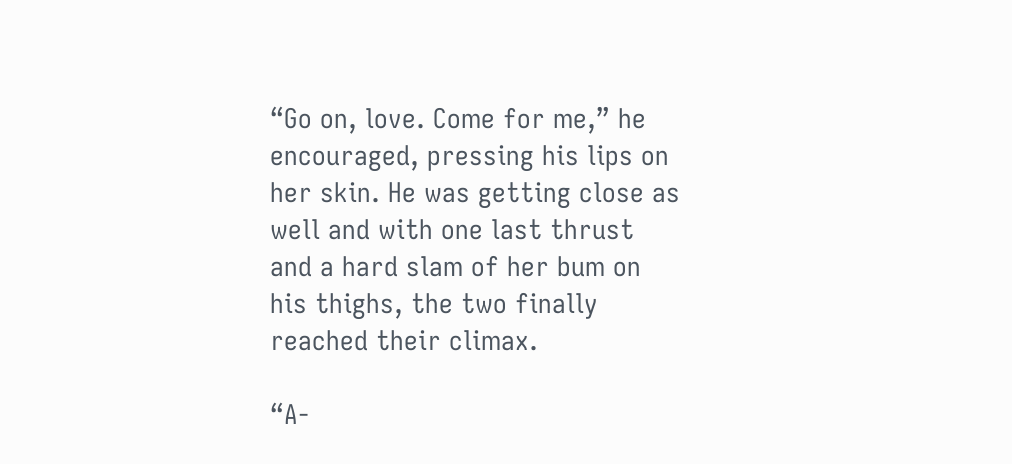“Go on, love. Come for me,” he encouraged, pressing his lips on her skin. He was getting close as well and with one last thrust and a hard slam of her bum on his thighs, the two finally reached their climax.

“A-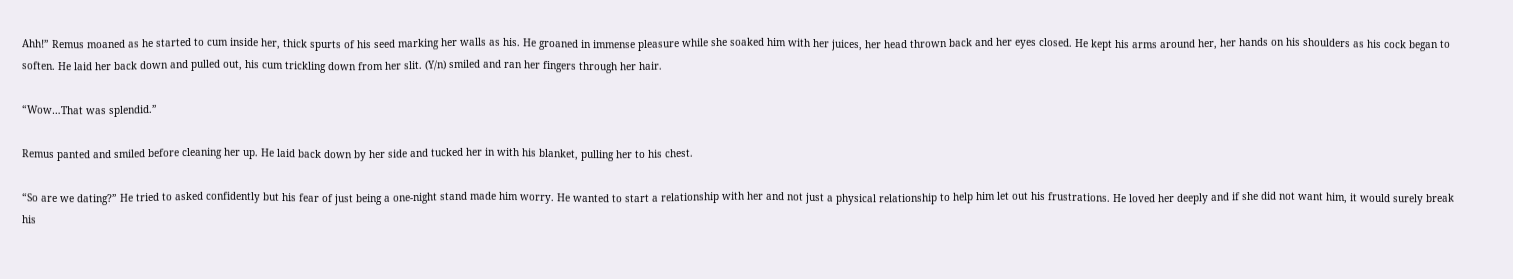Ahh!” Remus moaned as he started to cum inside her, thick spurts of his seed marking her walls as his. He groaned in immense pleasure while she soaked him with her juices, her head thrown back and her eyes closed. He kept his arms around her, her hands on his shoulders as his cock began to soften. He laid her back down and pulled out, his cum trickling down from her slit. (Y/n) smiled and ran her fingers through her hair.

“Wow…That was splendid.”

Remus panted and smiled before cleaning her up. He laid back down by her side and tucked her in with his blanket, pulling her to his chest.

“So are we dating?” He tried to asked confidently but his fear of just being a one-night stand made him worry. He wanted to start a relationship with her and not just a physical relationship to help him let out his frustrations. He loved her deeply and if she did not want him, it would surely break his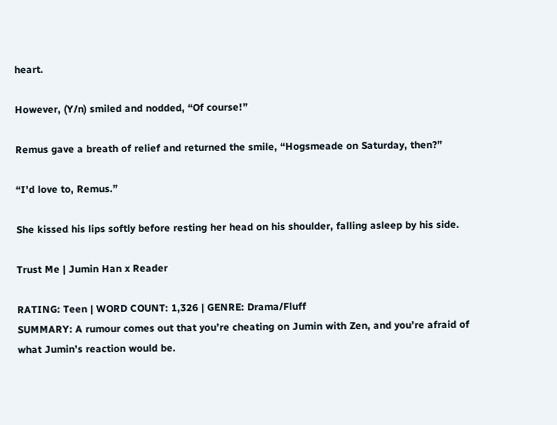heart.

However, (Y/n) smiled and nodded, “Of course!”

Remus gave a breath of relief and returned the smile, “Hogsmeade on Saturday, then?”

“I’d love to, Remus.”

She kissed his lips softly before resting her head on his shoulder, falling asleep by his side.

Trust Me | Jumin Han x Reader

RATING: Teen | WORD COUNT: 1,326 | GENRE: Drama/Fluff
SUMMARY: A rumour comes out that you’re cheating on Jumin with Zen, and you’re afraid of what Jumin’s reaction would be.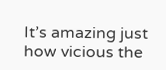It’s amazing just how vicious the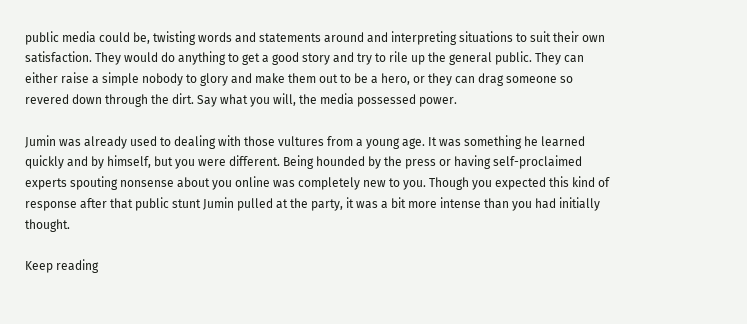public media could be, twisting words and statements around and interpreting situations to suit their own satisfaction. They would do anything to get a good story and try to rile up the general public. They can either raise a simple nobody to glory and make them out to be a hero, or they can drag someone so revered down through the dirt. Say what you will, the media possessed power.

Jumin was already used to dealing with those vultures from a young age. It was something he learned quickly and by himself, but you were different. Being hounded by the press or having self-proclaimed experts spouting nonsense about you online was completely new to you. Though you expected this kind of response after that public stunt Jumin pulled at the party, it was a bit more intense than you had initially thought.

Keep reading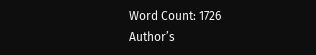Word Count: 1726
Author’s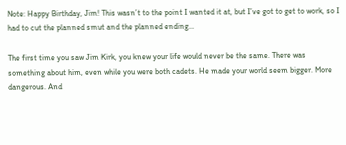Note: Happy Birthday, Jim! This wasn’t to the point I wanted it at, but I’ve got to get to work, so I had to cut the planned smut and the planned ending…

The first time you saw Jim Kirk, you knew your life would never be the same. There was something about him, even while you were both cadets. He made your world seem bigger. More dangerous. And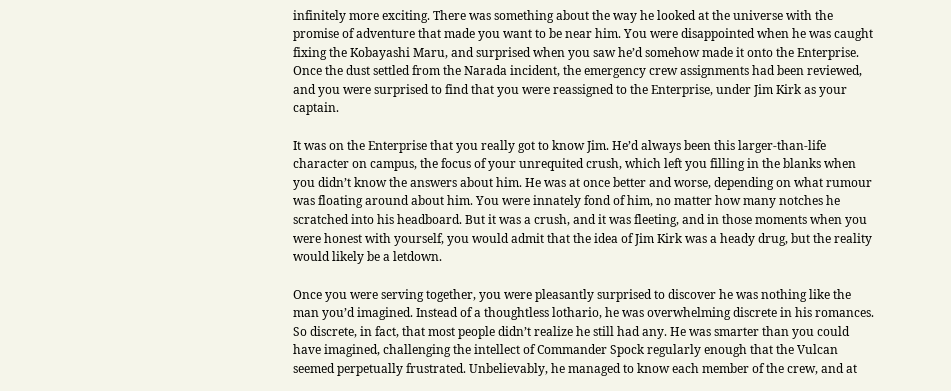infinitely more exciting. There was something about the way he looked at the universe with the promise of adventure that made you want to be near him. You were disappointed when he was caught fixing the Kobayashi Maru, and surprised when you saw he’d somehow made it onto the Enterprise. Once the dust settled from the Narada incident, the emergency crew assignments had been reviewed, and you were surprised to find that you were reassigned to the Enterprise, under Jim Kirk as your captain.

It was on the Enterprise that you really got to know Jim. He’d always been this larger-than-life character on campus, the focus of your unrequited crush, which left you filling in the blanks when you didn’t know the answers about him. He was at once better and worse, depending on what rumour was floating around about him. You were innately fond of him, no matter how many notches he scratched into his headboard. But it was a crush, and it was fleeting, and in those moments when you were honest with yourself, you would admit that the idea of Jim Kirk was a heady drug, but the reality would likely be a letdown.

Once you were serving together, you were pleasantly surprised to discover he was nothing like the man you’d imagined. Instead of a thoughtless lothario, he was overwhelming discrete in his romances. So discrete, in fact, that most people didn’t realize he still had any. He was smarter than you could have imagined, challenging the intellect of Commander Spock regularly enough that the Vulcan seemed perpetually frustrated. Unbelievably, he managed to know each member of the crew, and at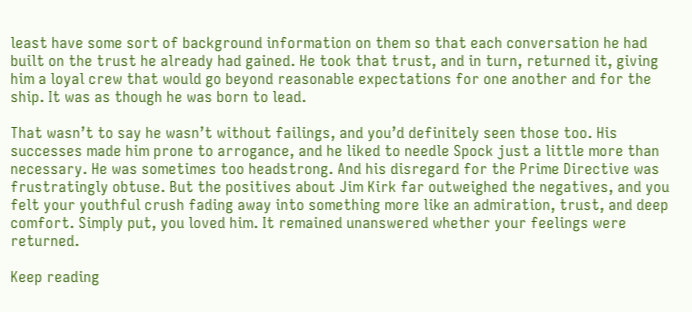least have some sort of background information on them so that each conversation he had built on the trust he already had gained. He took that trust, and in turn, returned it, giving him a loyal crew that would go beyond reasonable expectations for one another and for the ship. It was as though he was born to lead.

That wasn’t to say he wasn’t without failings, and you’d definitely seen those too. His successes made him prone to arrogance, and he liked to needle Spock just a little more than necessary. He was sometimes too headstrong. And his disregard for the Prime Directive was frustratingly obtuse. But the positives about Jim Kirk far outweighed the negatives, and you felt your youthful crush fading away into something more like an admiration, trust, and deep comfort. Simply put, you loved him. It remained unanswered whether your feelings were returned.

Keep reading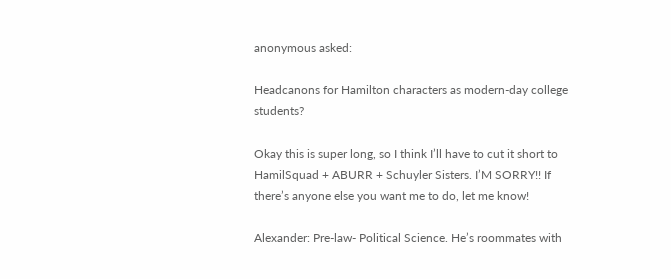anonymous asked:

Headcanons for Hamilton characters as modern-day college students?

Okay this is super long, so I think I’ll have to cut it short to HamilSquad + ABURR + Schuyler Sisters. I’M SORRY!! If there’s anyone else you want me to do, let me know!

Alexander: Pre-law- Political Science. He’s roommates with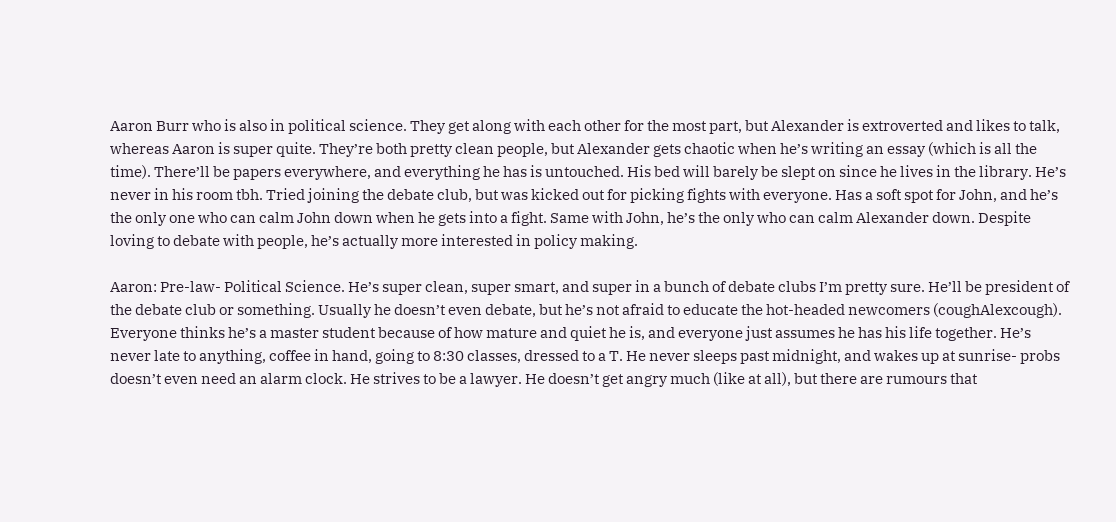Aaron Burr who is also in political science. They get along with each other for the most part, but Alexander is extroverted and likes to talk, whereas Aaron is super quite. They’re both pretty clean people, but Alexander gets chaotic when he’s writing an essay (which is all the time). There’ll be papers everywhere, and everything he has is untouched. His bed will barely be slept on since he lives in the library. He’s never in his room tbh. Tried joining the debate club, but was kicked out for picking fights with everyone. Has a soft spot for John, and he’s the only one who can calm John down when he gets into a fight. Same with John, he’s the only who can calm Alexander down. Despite loving to debate with people, he’s actually more interested in policy making.

Aaron: Pre-law- Political Science. He’s super clean, super smart, and super in a bunch of debate clubs I’m pretty sure. He’ll be president of the debate club or something. Usually he doesn’t even debate, but he’s not afraid to educate the hot-headed newcomers (coughAlexcough). Everyone thinks he’s a master student because of how mature and quiet he is, and everyone just assumes he has his life together. He’s never late to anything, coffee in hand, going to 8:30 classes, dressed to a T. He never sleeps past midnight, and wakes up at sunrise- probs doesn’t even need an alarm clock. He strives to be a lawyer. He doesn’t get angry much (like at all), but there are rumours that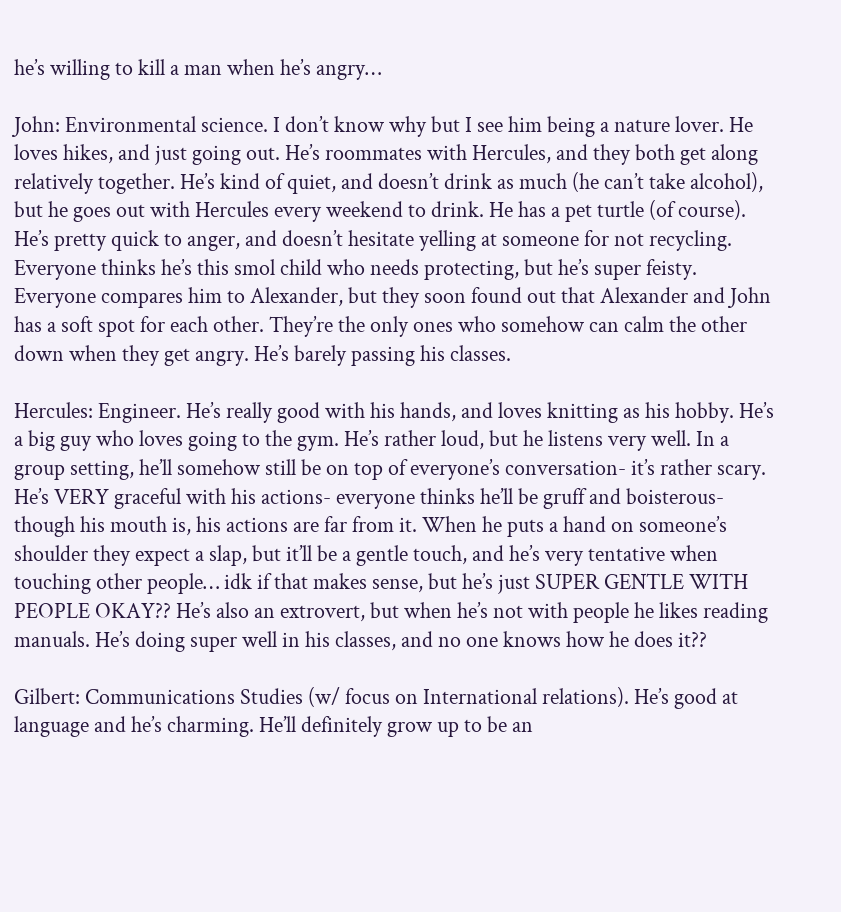he’s willing to kill a man when he’s angry…

John: Environmental science. I don’t know why but I see him being a nature lover. He loves hikes, and just going out. He’s roommates with Hercules, and they both get along relatively together. He’s kind of quiet, and doesn’t drink as much (he can’t take alcohol), but he goes out with Hercules every weekend to drink. He has a pet turtle (of course). He’s pretty quick to anger, and doesn’t hesitate yelling at someone for not recycling. Everyone thinks he’s this smol child who needs protecting, but he’s super feisty. Everyone compares him to Alexander, but they soon found out that Alexander and John has a soft spot for each other. They’re the only ones who somehow can calm the other down when they get angry. He’s barely passing his classes.

Hercules: Engineer. He’s really good with his hands, and loves knitting as his hobby. He’s a big guy who loves going to the gym. He’s rather loud, but he listens very well. In a group setting, he’ll somehow still be on top of everyone’s conversation- it’s rather scary. He’s VERY graceful with his actions- everyone thinks he’ll be gruff and boisterous- though his mouth is, his actions are far from it. When he puts a hand on someone’s shoulder they expect a slap, but it’ll be a gentle touch, and he’s very tentative when touching other people… idk if that makes sense, but he’s just SUPER GENTLE WITH PEOPLE OKAY?? He’s also an extrovert, but when he’s not with people he likes reading manuals. He’s doing super well in his classes, and no one knows how he does it??

Gilbert: Communications Studies (w/ focus on International relations). He’s good at language and he’s charming. He’ll definitely grow up to be an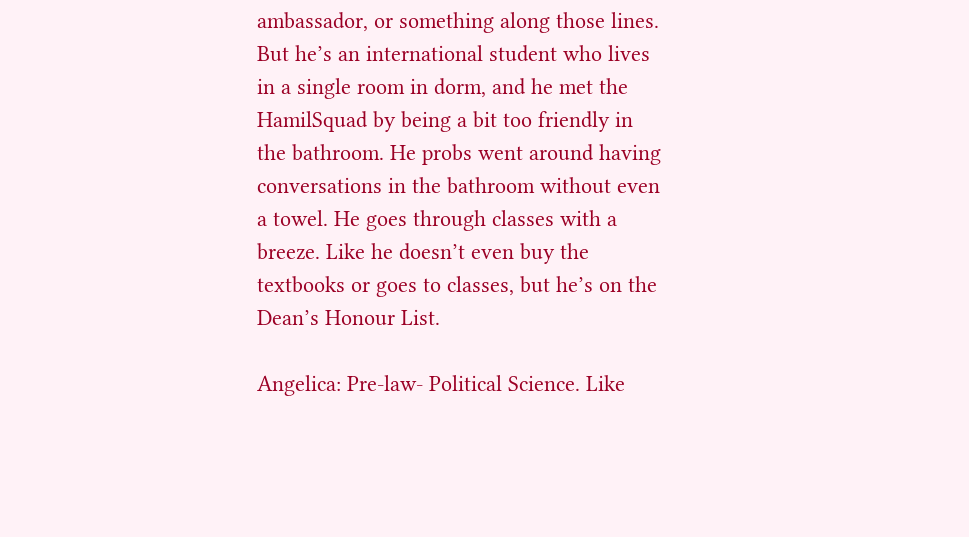ambassador, or something along those lines. But he’s an international student who lives in a single room in dorm, and he met the HamilSquad by being a bit too friendly in the bathroom. He probs went around having conversations in the bathroom without even a towel. He goes through classes with a breeze. Like he doesn’t even buy the textbooks or goes to classes, but he’s on the Dean’s Honour List.

Angelica: Pre-law- Political Science. Like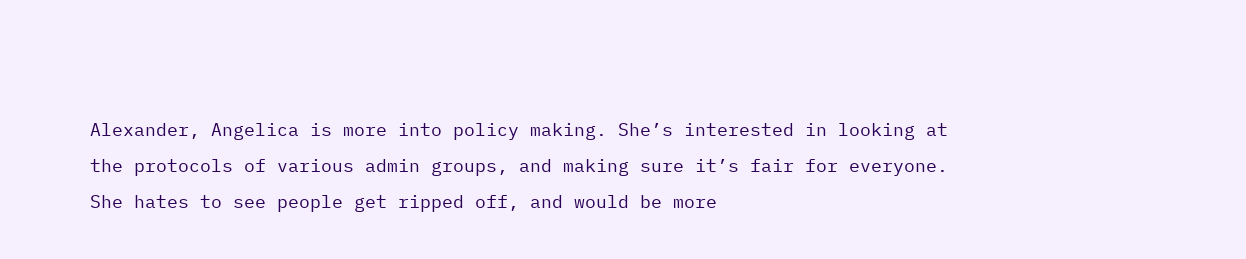Alexander, Angelica is more into policy making. She’s interested in looking at the protocols of various admin groups, and making sure it’s fair for everyone. She hates to see people get ripped off, and would be more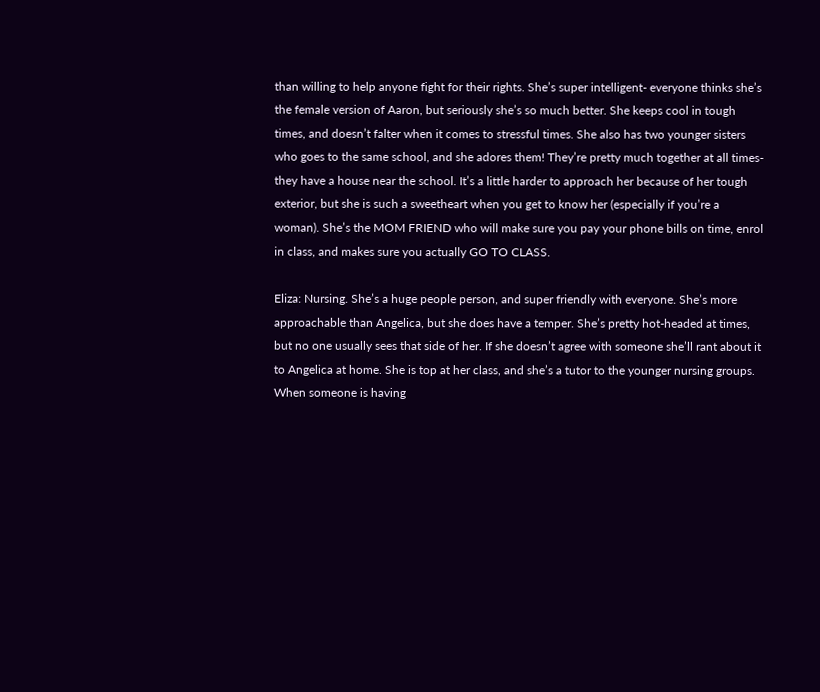than willing to help anyone fight for their rights. She’s super intelligent- everyone thinks she’s the female version of Aaron, but seriously she’s so much better. She keeps cool in tough times, and doesn’t falter when it comes to stressful times. She also has two younger sisters who goes to the same school, and she adores them! They’re pretty much together at all times- they have a house near the school. It’s a little harder to approach her because of her tough exterior, but she is such a sweetheart when you get to know her (especially if you’re a woman). She’s the MOM FRIEND who will make sure you pay your phone bills on time, enrol in class, and makes sure you actually GO TO CLASS.

Eliza: Nursing. She’s a huge people person, and super friendly with everyone. She’s more approachable than Angelica, but she does have a temper. She’s pretty hot-headed at times, but no one usually sees that side of her. If she doesn’t agree with someone she’ll rant about it to Angelica at home. She is top at her class, and she’s a tutor to the younger nursing groups. When someone is having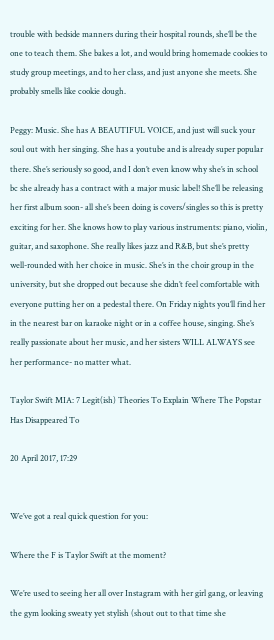trouble with bedside manners during their hospital rounds, she’ll be the one to teach them. She bakes a lot, and would bring homemade cookies to study group meetings, and to her class, and just anyone she meets. She probably smells like cookie dough.

Peggy: Music. She has A BEAUTIFUL VOICE, and just will suck your soul out with her singing. She has a youtube and is already super popular there. She’s seriously so good, and I don’t even know why she’s in school bc she already has a contract with a major music label! She’ll be releasing her first album soon- all she’s been doing is covers/singles so this is pretty exciting for her. She knows how to play various instruments: piano, violin, guitar, and saxophone. She really likes jazz and R&B, but she’s pretty well-rounded with her choice in music. She’s in the choir group in the university, but she dropped out because she didn’t feel comfortable with everyone putting her on a pedestal there. On Friday nights you’ll find her in the nearest bar on karaoke night or in a coffee house, singing. She’s really passionate about her music, and her sisters WILL ALWAYS see her performance- no matter what.

Taylor Swift MIA: 7 Legit(ish) Theories To Explain Where The Popstar Has Disappeared To

20 April 2017, 17:29


We’ve got a real quick question for you:

Where the F is Taylor Swift at the moment?

We’re used to seeing her all over Instagram with her girl gang, or leaving the gym looking sweaty yet stylish (shout out to that time she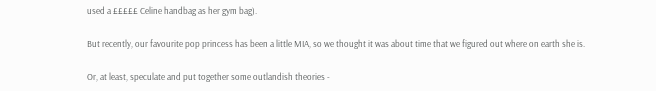used a £££££ Celine handbag as her gym bag).

But recently, our favourite pop princess has been a little MIA, so we thought it was about time that we figured out where on earth she is.

Or, at least, speculate and put together some outlandish theories -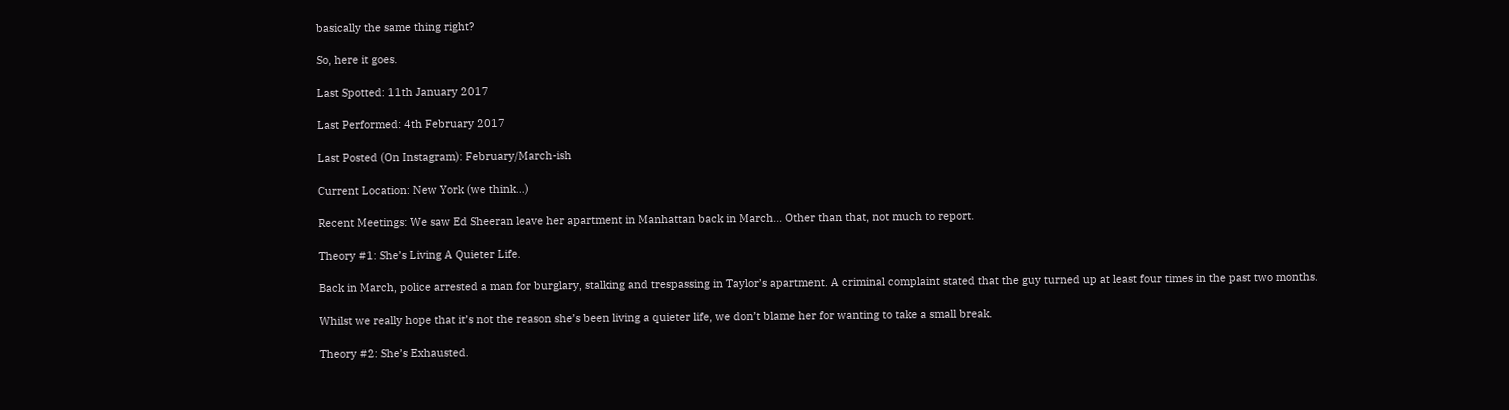basically the same thing right?

So, here it goes.

Last Spotted: 11th January 2017

Last Performed: 4th February 2017

Last Posted (On Instagram): February/March-ish

Current Location: New York (we think…)

Recent Meetings: We saw Ed Sheeran leave her apartment in Manhattan back in March… Other than that, not much to report.

Theory #1: She’s Living A Quieter Life.

Back in March, police arrested a man for burglary, stalking and trespassing in Taylor’s apartment. A criminal complaint stated that the guy turned up at least four times in the past two months.

Whilst we really hope that it’s not the reason she’s been living a quieter life, we don’t blame her for wanting to take a small break.

Theory #2: She’s Exhausted.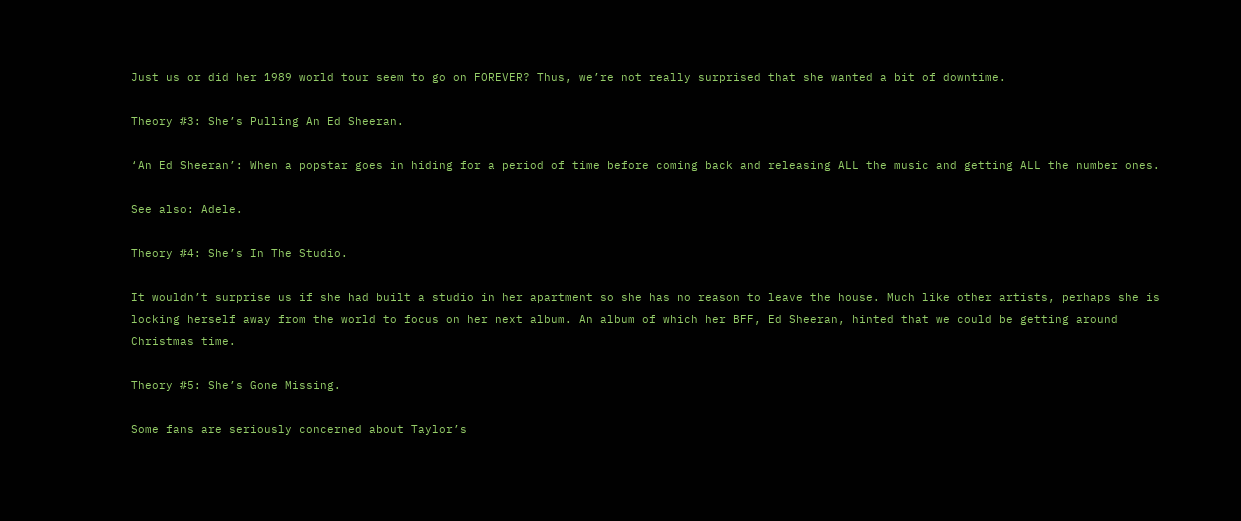Just us or did her 1989 world tour seem to go on FOREVER? Thus, we’re not really surprised that she wanted a bit of downtime.

Theory #3: She’s Pulling An Ed Sheeran.

‘An Ed Sheeran’: When a popstar goes in hiding for a period of time before coming back and releasing ALL the music and getting ALL the number ones.

See also: Adele.

Theory #4: She’s In The Studio.

It wouldn’t surprise us if she had built a studio in her apartment so she has no reason to leave the house. Much like other artists, perhaps she is locking herself away from the world to focus on her next album. An album of which her BFF, Ed Sheeran, hinted that we could be getting around Christmas time.

Theory #5: She’s Gone Missing.

Some fans are seriously concerned about Taylor’s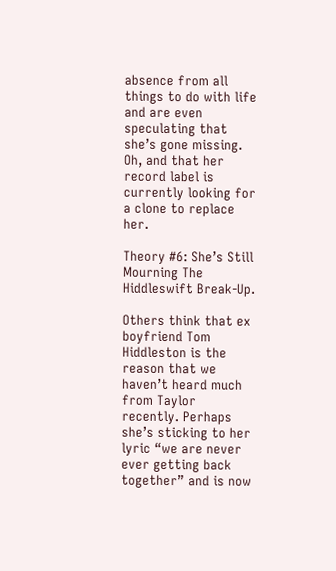absence from all things to do with life and are even speculating that she’s gone missing. Oh, and that her record label is currently looking for a clone to replace her.

Theory #6: She’s Still Mourning The Hiddleswift Break-Up.

Others think that ex boyfriend Tom Hiddleston is the reason that we haven’t heard much from Taylor recently. Perhaps she’s sticking to her lyric “we are never ever getting back together” and is now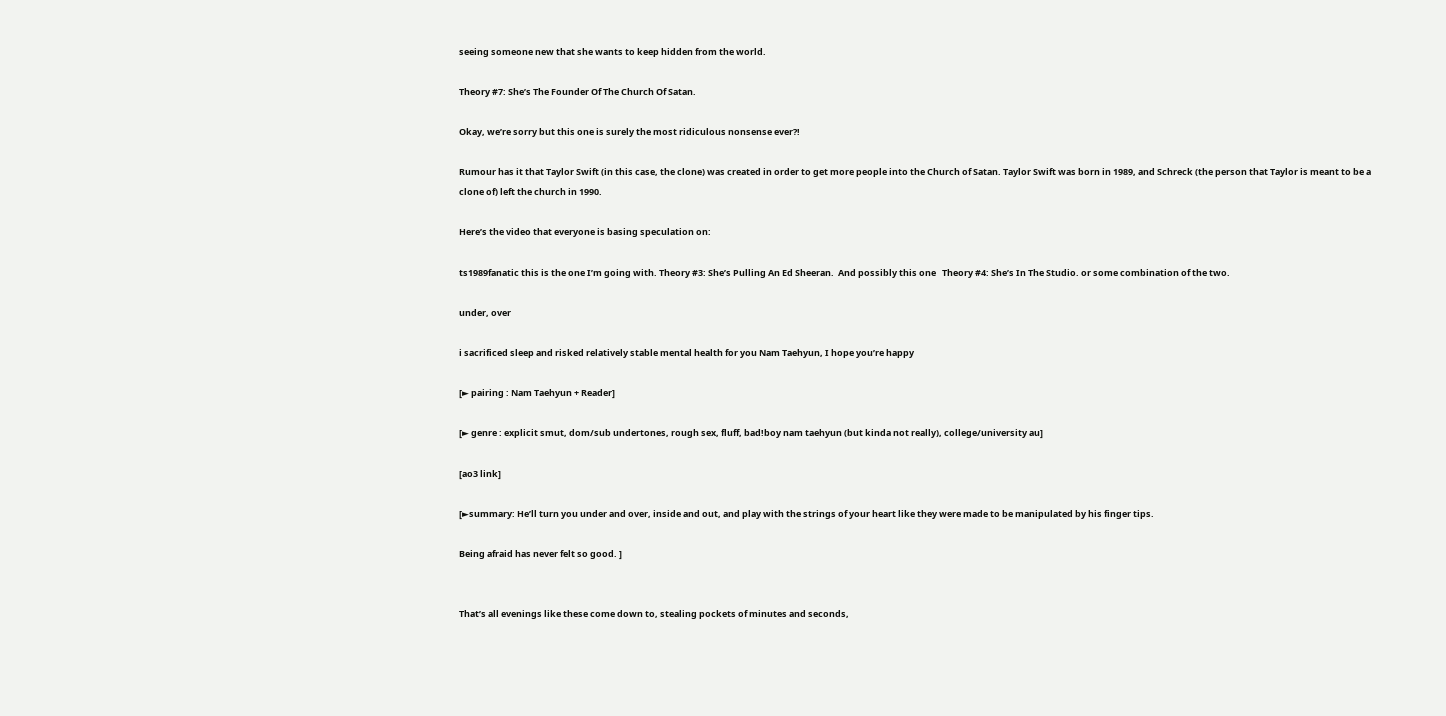seeing someone new that she wants to keep hidden from the world.

Theory #7: She’s The Founder Of The Church Of Satan.

Okay, we’re sorry but this one is surely the most ridiculous nonsense ever?!

Rumour has it that Taylor Swift (in this case, the clone) was created in order to get more people into the Church of Satan. Taylor Swift was born in 1989, and Schreck (the person that Taylor is meant to be a clone of) left the church in 1990.

Here’s the video that everyone is basing speculation on:

ts1989fanatic this is the one I’m going with. Theory #3: She’s Pulling An Ed Sheeran.  And possibly this one   Theory #4: She’s In The Studio. or some combination of the two.

under, over

i sacrificed sleep and risked relatively stable mental health for you Nam Taehyun, I hope you’re happy

[► pairing : Nam Taehyun + Reader]

[► genre : explicit smut, dom/sub undertones, rough sex, fluff, bad!boy nam taehyun (but kinda not really), college/university au]

[ao3 link]

[►summary: He’ll turn you under and over, inside and out, and play with the strings of your heart like they were made to be manipulated by his finger tips.

Being afraid has never felt so good. ]


That’s all evenings like these come down to, stealing pockets of minutes and seconds,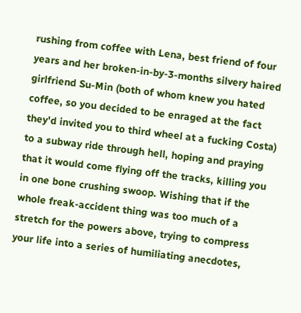rushing from coffee with Lena, best friend of four years and her broken-in-by-3-months silvery haired girlfriend Su-Min (both of whom knew you hated coffee, so you decided to be enraged at the fact they’d invited you to third wheel at a fucking Costa) to a subway ride through hell, hoping and praying that it would come flying off the tracks, killing you in one bone crushing swoop. Wishing that if the whole freak-accident thing was too much of a stretch for the powers above, trying to compress your life into a series of humiliating anecdotes,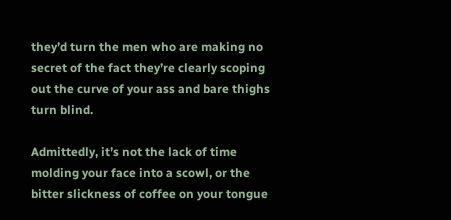they’d turn the men who are making no secret of the fact they’re clearly scoping out the curve of your ass and bare thighs turn blind.

Admittedly, it’s not the lack of time molding your face into a scowl, or the bitter slickness of coffee on your tongue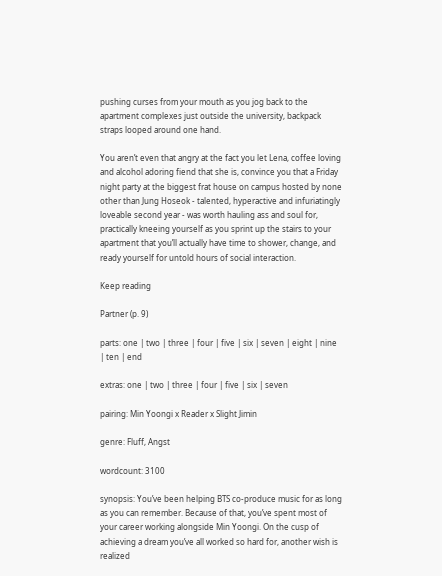pushing curses from your mouth as you jog back to the apartment complexes just outside the university, backpack straps looped around one hand.

You aren’t even that angry at the fact you let Lena, coffee loving and alcohol adoring fiend that she is, convince you that a Friday night party at the biggest frat house on campus hosted by none other than Jung Hoseok - talented, hyperactive and infuriatingly loveable second year - was worth hauling ass and soul for, practically kneeing yourself as you sprint up the stairs to your apartment that you’ll actually have time to shower, change, and ready yourself for untold hours of social interaction.

Keep reading

Partner (p. 9)

parts: one | two | three | four | five | six | seven | eight | nine | ten | end

extras: one | two | three | four | five | six | seven

pairing: Min Yoongi x Reader x Slight Jimin

genre: Fluff, Angst

wordcount: 3100

synopsis: You’ve been helping BTS co-produce music for as long as you can remember. Because of that, you’ve spent most of your career working alongside Min Yoongi. On the cusp of achieving a dream you’ve all worked so hard for, another wish is realized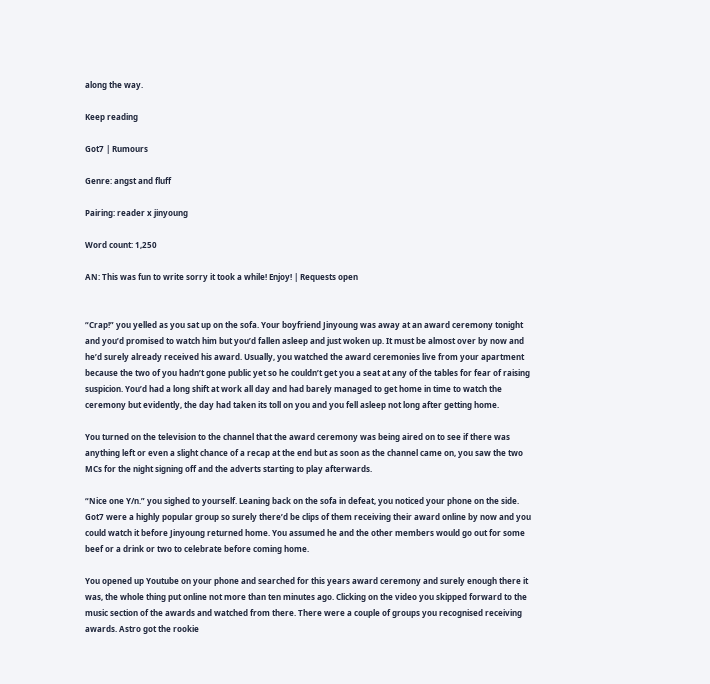along the way.

Keep reading

Got7 | Rumours

Genre: angst and fluff

Pairing: reader x jinyoung

Word count: 1,250

AN: This was fun to write sorry it took a while! Enjoy! | Requests open


“Crap!” you yelled as you sat up on the sofa. Your boyfriend Jinyoung was away at an award ceremony tonight and you’d promised to watch him but you’d fallen asleep and just woken up. It must be almost over by now and he’d surely already received his award. Usually, you watched the award ceremonies live from your apartment because the two of you hadn’t gone public yet so he couldn’t get you a seat at any of the tables for fear of raising suspicion. You’d had a long shift at work all day and had barely managed to get home in time to watch the ceremony but evidently, the day had taken its toll on you and you fell asleep not long after getting home.

You turned on the television to the channel that the award ceremony was being aired on to see if there was anything left or even a slight chance of a recap at the end but as soon as the channel came on, you saw the two MCs for the night signing off and the adverts starting to play afterwards.

“Nice one Y/n.” you sighed to yourself. Leaning back on the sofa in defeat, you noticed your phone on the side. Got7 were a highly popular group so surely there’d be clips of them receiving their award online by now and you could watch it before Jinyoung returned home. You assumed he and the other members would go out for some beef or a drink or two to celebrate before coming home.

You opened up Youtube on your phone and searched for this years award ceremony and surely enough there it was, the whole thing put online not more than ten minutes ago. Clicking on the video you skipped forward to the music section of the awards and watched from there. There were a couple of groups you recognised receiving awards. Astro got the rookie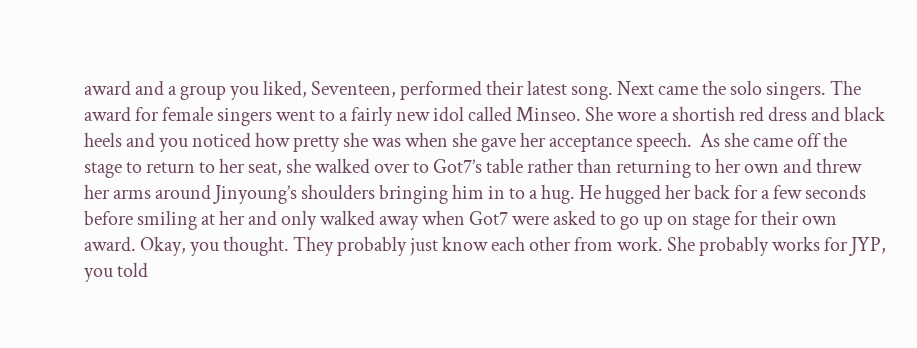award and a group you liked, Seventeen, performed their latest song. Next came the solo singers. The award for female singers went to a fairly new idol called Minseo. She wore a shortish red dress and black heels and you noticed how pretty she was when she gave her acceptance speech.  As she came off the stage to return to her seat, she walked over to Got7’s table rather than returning to her own and threw her arms around Jinyoung’s shoulders bringing him in to a hug. He hugged her back for a few seconds before smiling at her and only walked away when Got7 were asked to go up on stage for their own award. Okay, you thought. They probably just know each other from work. She probably works for JYP, you told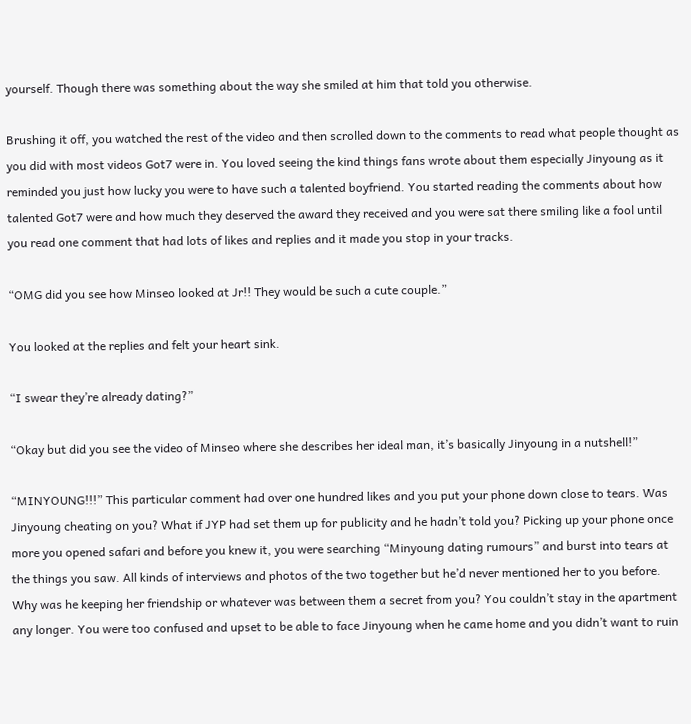yourself. Though there was something about the way she smiled at him that told you otherwise.

Brushing it off, you watched the rest of the video and then scrolled down to the comments to read what people thought as you did with most videos Got7 were in. You loved seeing the kind things fans wrote about them especially Jinyoung as it reminded you just how lucky you were to have such a talented boyfriend. You started reading the comments about how talented Got7 were and how much they deserved the award they received and you were sat there smiling like a fool until you read one comment that had lots of likes and replies and it made you stop in your tracks.

“OMG did you see how Minseo looked at Jr!! They would be such a cute couple.”

You looked at the replies and felt your heart sink.

“I swear they’re already dating?”

“Okay but did you see the video of Minseo where she describes her ideal man, it’s basically Jinyoung in a nutshell!”

“MINYOUNG!!!” This particular comment had over one hundred likes and you put your phone down close to tears. Was Jinyoung cheating on you? What if JYP had set them up for publicity and he hadn’t told you? Picking up your phone once more you opened safari and before you knew it, you were searching “Minyoung dating rumours” and burst into tears at the things you saw. All kinds of interviews and photos of the two together but he’d never mentioned her to you before. Why was he keeping her friendship or whatever was between them a secret from you? You couldn’t stay in the apartment any longer. You were too confused and upset to be able to face Jinyoung when he came home and you didn’t want to ruin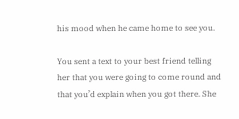his mood when he came home to see you.

You sent a text to your best friend telling her that you were going to come round and that you’d explain when you got there. She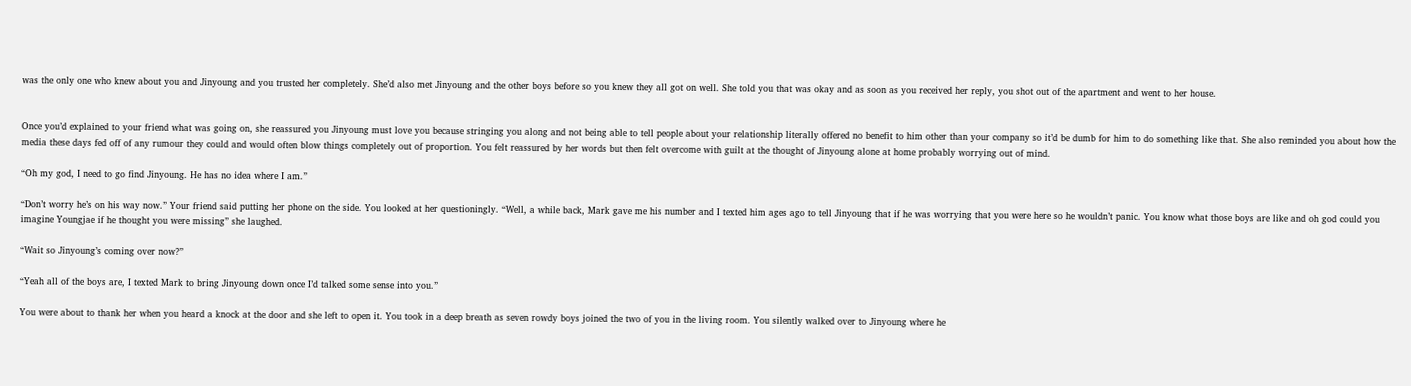was the only one who knew about you and Jinyoung and you trusted her completely. She’d also met Jinyoung and the other boys before so you knew they all got on well. She told you that was okay and as soon as you received her reply, you shot out of the apartment and went to her house.


Once you’d explained to your friend what was going on, she reassured you Jinyoung must love you because stringing you along and not being able to tell people about your relationship literally offered no benefit to him other than your company so it’d be dumb for him to do something like that. She also reminded you about how the media these days fed off of any rumour they could and would often blow things completely out of proportion. You felt reassured by her words but then felt overcome with guilt at the thought of Jinyoung alone at home probably worrying out of mind.

“Oh my god, I need to go find Jinyoung. He has no idea where I am.”

“Don’t worry he’s on his way now.” Your friend said putting her phone on the side. You looked at her questioningly. “Well, a while back, Mark gave me his number and I texted him ages ago to tell Jinyoung that if he was worrying that you were here so he wouldn’t panic. You know what those boys are like and oh god could you imagine Youngjae if he thought you were missing” she laughed.

“Wait so Jinyoung’s coming over now?”

“Yeah all of the boys are, I texted Mark to bring Jinyoung down once I’d talked some sense into you.”

You were about to thank her when you heard a knock at the door and she left to open it. You took in a deep breath as seven rowdy boys joined the two of you in the living room. You silently walked over to Jinyoung where he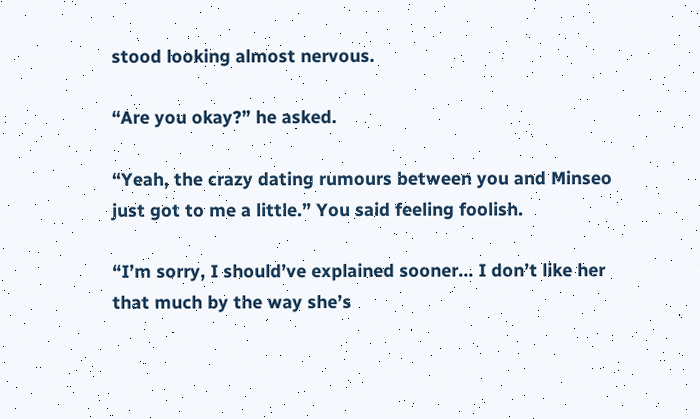stood looking almost nervous.

“Are you okay?” he asked.

“Yeah, the crazy dating rumours between you and Minseo just got to me a little.” You said feeling foolish.

“I’m sorry, I should’ve explained sooner… I don’t like her that much by the way she’s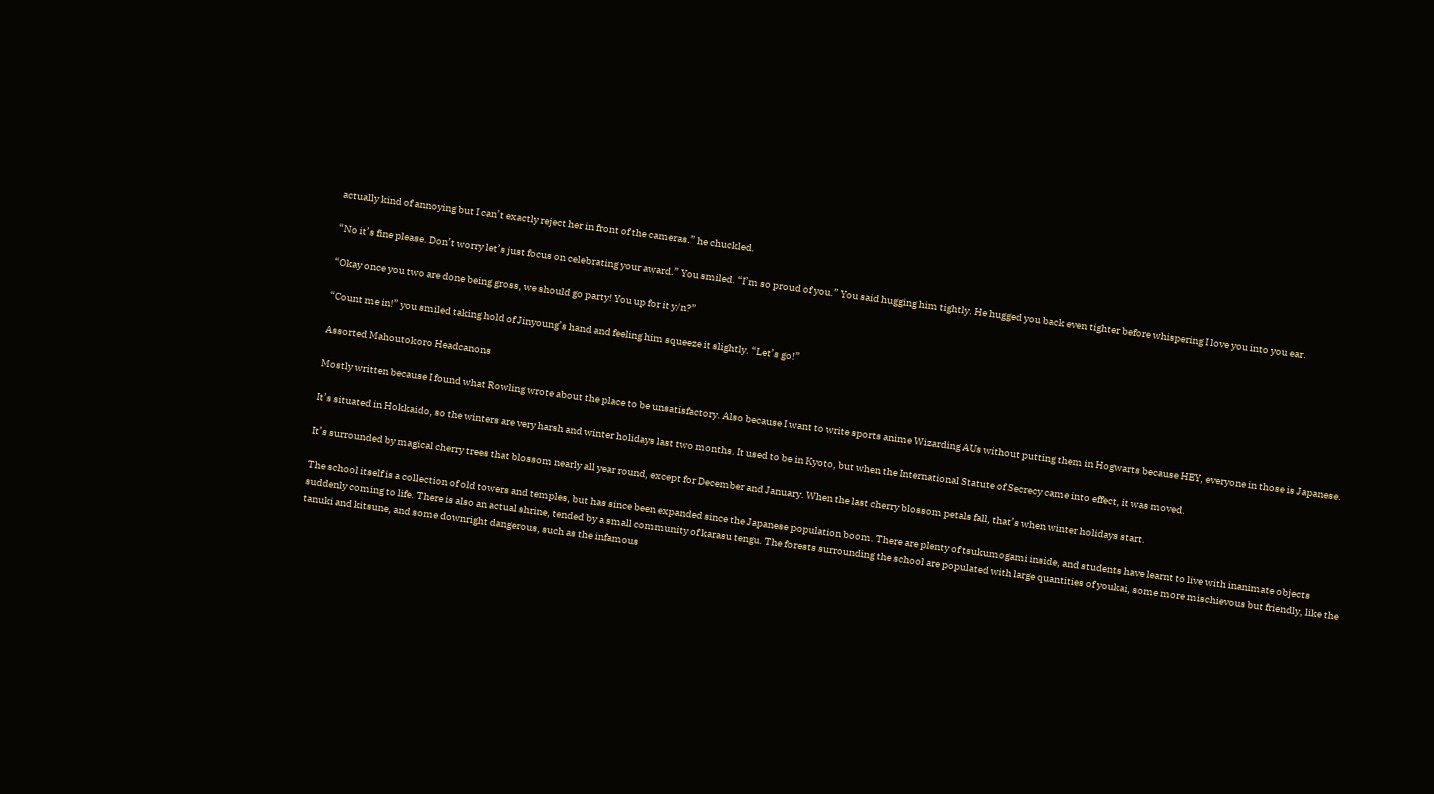actually kind of annoying but I can’t exactly reject her in front of the cameras.” he chuckled.

“No it’s fine please. Don’t worry let’s just focus on celebrating your award.” You smiled. “I’m so proud of you.” You said hugging him tightly. He hugged you back even tighter before whispering I love you into you ear.

“Okay once you two are done being gross, we should go party! You up for it y/n?”

“Count me in!” you smiled taking hold of Jinyoung’s hand and feeling him squeeze it slightly. “Let’s go!”

Assorted Mahoutokoro Headcanons

Mostly written because I found what Rowling wrote about the place to be unsatisfactory. Also because I want to write sports anime Wizarding AUs without putting them in Hogwarts because HEY, everyone in those is Japanese.

It’s situated in Hokkaido, so the winters are very harsh and winter holidays last two months. It used to be in Kyoto, but when the International Statute of Secrecy came into effect, it was moved.

It’s surrounded by magical cherry trees that blossom nearly all year round, except for December and January. When the last cherry blossom petals fall, that’s when winter holidays start.

The school itself is a collection of old towers and temples, but has since been expanded since the Japanese population boom. There are plenty of tsukumogami inside, and students have learnt to live with inanimate objects suddenly coming to life. There is also an actual shrine, tended by a small community of karasu tengu. The forests surrounding the school are populated with large quantities of youkai, some more mischievous but friendly, like the tanuki and kitsune, and some downright dangerous, such as the infamous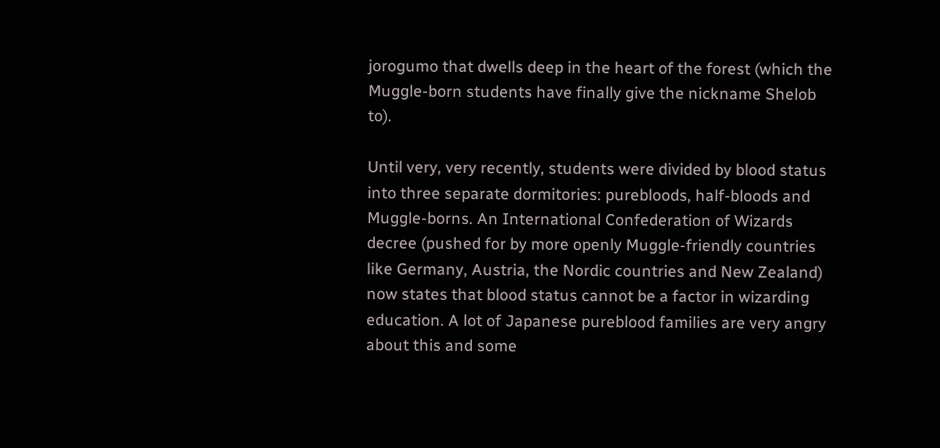jorogumo that dwells deep in the heart of the forest (which the Muggle-born students have finally give the nickname Shelob to).

Until very, very recently, students were divided by blood status into three separate dormitories: purebloods, half-bloods and Muggle-borns. An International Confederation of Wizards decree (pushed for by more openly Muggle-friendly countries like Germany, Austria, the Nordic countries and New Zealand) now states that blood status cannot be a factor in wizarding education. A lot of Japanese pureblood families are very angry about this and some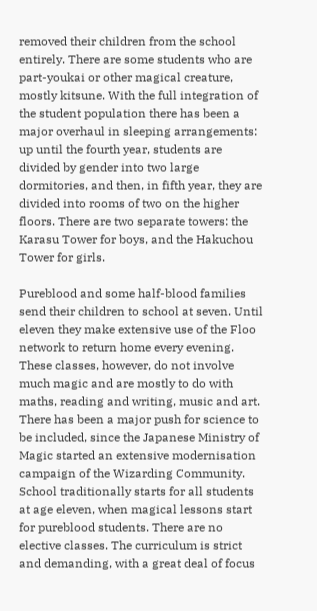removed their children from the school entirely. There are some students who are part-youkai or other magical creature, mostly kitsune. With the full integration of the student population there has been a major overhaul in sleeping arrangements: up until the fourth year, students are divided by gender into two large dormitories, and then, in fifth year, they are divided into rooms of two on the higher floors. There are two separate towers: the Karasu Tower for boys, and the Hakuchou Tower for girls.

Pureblood and some half-blood families send their children to school at seven. Until eleven they make extensive use of the Floo network to return home every evening. These classes, however, do not involve much magic and are mostly to do with maths, reading and writing, music and art. There has been a major push for science to be included, since the Japanese Ministry of Magic started an extensive modernisation campaign of the Wizarding Community. School traditionally starts for all students at age eleven, when magical lessons start for pureblood students. There are no elective classes. The curriculum is strict and demanding, with a great deal of focus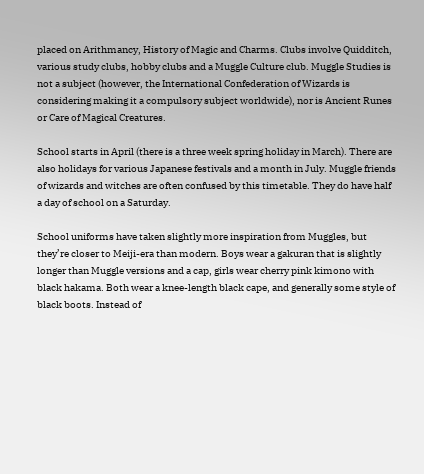placed on Arithmancy, History of Magic and Charms. Clubs involve Quidditch, various study clubs, hobby clubs and a Muggle Culture club. Muggle Studies is not a subject (however, the International Confederation of Wizards is considering making it a compulsory subject worldwide), nor is Ancient Runes or Care of Magical Creatures.

School starts in April (there is a three week spring holiday in March). There are also holidays for various Japanese festivals and a month in July. Muggle friends of wizards and witches are often confused by this timetable. They do have half a day of school on a Saturday.

School uniforms have taken slightly more inspiration from Muggles, but they’re closer to Meiji-era than modern. Boys wear a gakuran that is slightly longer than Muggle versions and a cap, girls wear cherry pink kimono with black hakama. Both wear a knee-length black cape, and generally some style of black boots. Instead of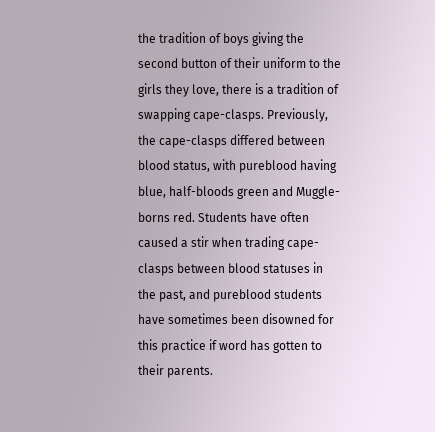the tradition of boys giving the second button of their uniform to the girls they love, there is a tradition of swapping cape-clasps. Previously, the cape-clasps differed between blood status, with pureblood having blue, half-bloods green and Muggle-borns red. Students have often caused a stir when trading cape-clasps between blood statuses in the past, and pureblood students have sometimes been disowned for this practice if word has gotten to their parents.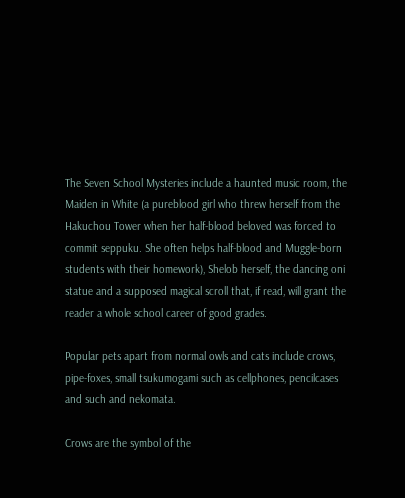The Seven School Mysteries include a haunted music room, the Maiden in White (a pureblood girl who threw herself from the Hakuchou Tower when her half-blood beloved was forced to commit seppuku. She often helps half-blood and Muggle-born students with their homework), Shelob herself, the dancing oni statue and a supposed magical scroll that, if read, will grant the reader a whole school career of good grades.

Popular pets apart from normal owls and cats include crows, pipe-foxes, small tsukumogami such as cellphones, pencilcases and such and nekomata.

Crows are the symbol of the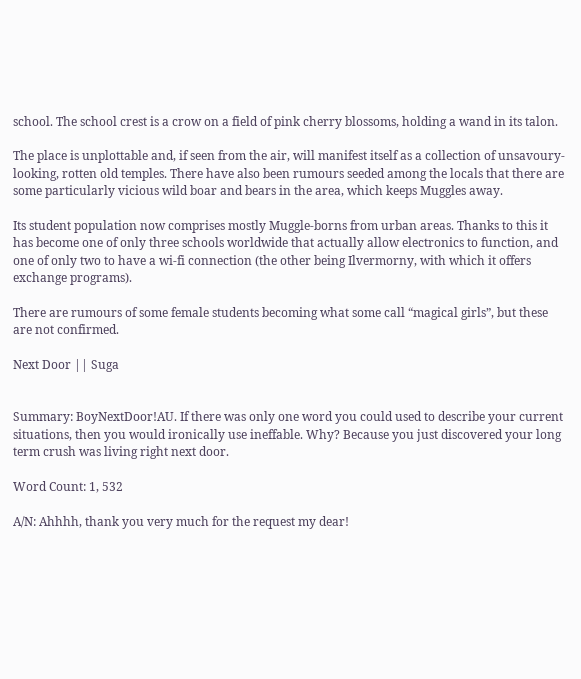school. The school crest is a crow on a field of pink cherry blossoms, holding a wand in its talon.

The place is unplottable and, if seen from the air, will manifest itself as a collection of unsavoury-looking, rotten old temples. There have also been rumours seeded among the locals that there are some particularly vicious wild boar and bears in the area, which keeps Muggles away.

Its student population now comprises mostly Muggle-borns from urban areas. Thanks to this it has become one of only three schools worldwide that actually allow electronics to function, and one of only two to have a wi-fi connection (the other being Ilvermorny, with which it offers exchange programs).

There are rumours of some female students becoming what some call “magical girls”, but these are not confirmed.

Next Door || Suga


Summary: BoyNextDoor!AU. If there was only one word you could used to describe your current situations, then you would ironically use ineffable. Why? Because you just discovered your long term crush was living right next door.

Word Count: 1, 532

A/N: Ahhhh, thank you very much for the request my dear!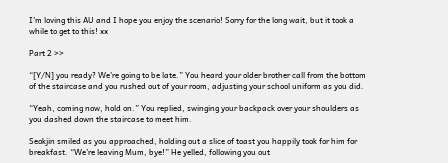I’m loving this AU and I hope you enjoy the scenario! Sorry for the long wait, but it took a while to get to this! xx

Part 2 >>

“[Y/N] you ready? We’re going to be late.” You heard your older brother call from the bottom of the staircase and you rushed out of your room, adjusting your school uniform as you did.

“Yeah, coming now, hold on.” You replied, swinging your backpack over your shoulders as you dashed down the staircase to meet him.

Seokjin smiled as you approached, holding out a slice of toast you happily took for him for breakfast. “We’re leaving Mum, bye!” He yelled, following you out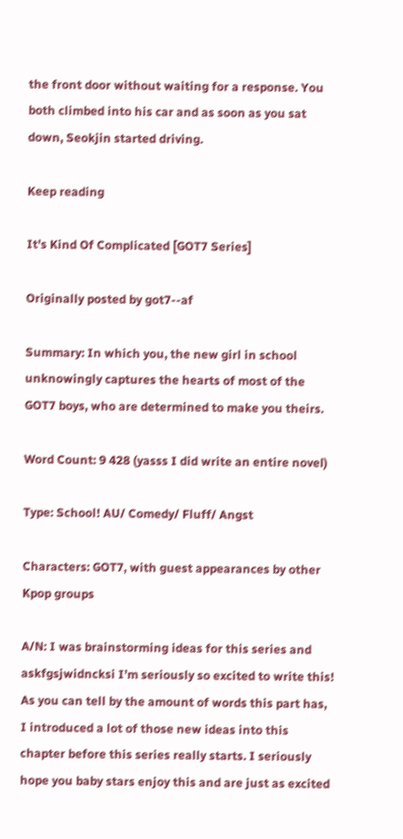the front door without waiting for a response. You both climbed into his car and as soon as you sat down, Seokjin started driving.

Keep reading

It's Kind Of Complicated [GOT7 Series]

Originally posted by got7--af

Summary: In which you, the new girl in school unknowingly captures the hearts of most of the GOT7 boys, who are determined to make you theirs.

Word Count: 9 428 (yasss I did write an entire novel)

Type: School! AU/ Comedy/ Fluff/ Angst

Characters: GOT7, with guest appearances by other Kpop groups

A/N: I was brainstorming ideas for this series and askfgsjwidncksi I’m seriously so excited to write this! As you can tell by the amount of words this part has, I introduced a lot of those new ideas into this chapter before this series really starts. I seriously hope you baby stars enjoy this and are just as excited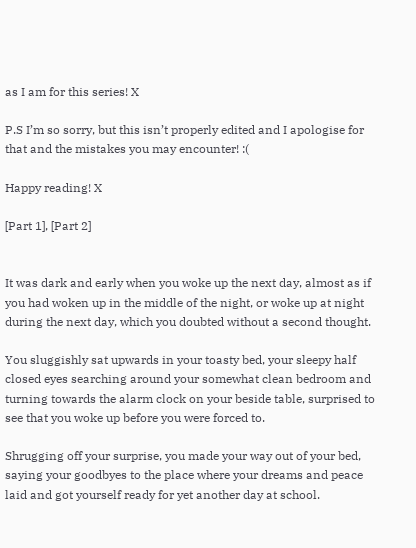as I am for this series! X

P.S I’m so sorry, but this isn’t properly edited and I apologise for that and the mistakes you may encounter! :(

Happy reading! X

[Part 1], [Part 2]


It was dark and early when you woke up the next day, almost as if you had woken up in the middle of the night, or woke up at night during the next day, which you doubted without a second thought.

You sluggishly sat upwards in your toasty bed, your sleepy half closed eyes searching around your somewhat clean bedroom and turning towards the alarm clock on your beside table, surprised to see that you woke up before you were forced to.

Shrugging off your surprise, you made your way out of your bed, saying your goodbyes to the place where your dreams and peace laid and got yourself ready for yet another day at school.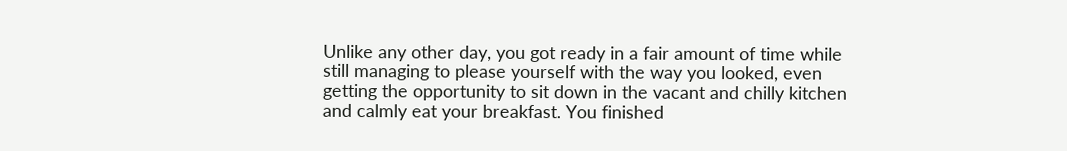Unlike any other day, you got ready in a fair amount of time while still managing to please yourself with the way you looked, even getting the opportunity to sit down in the vacant and chilly kitchen and calmly eat your breakfast. You finished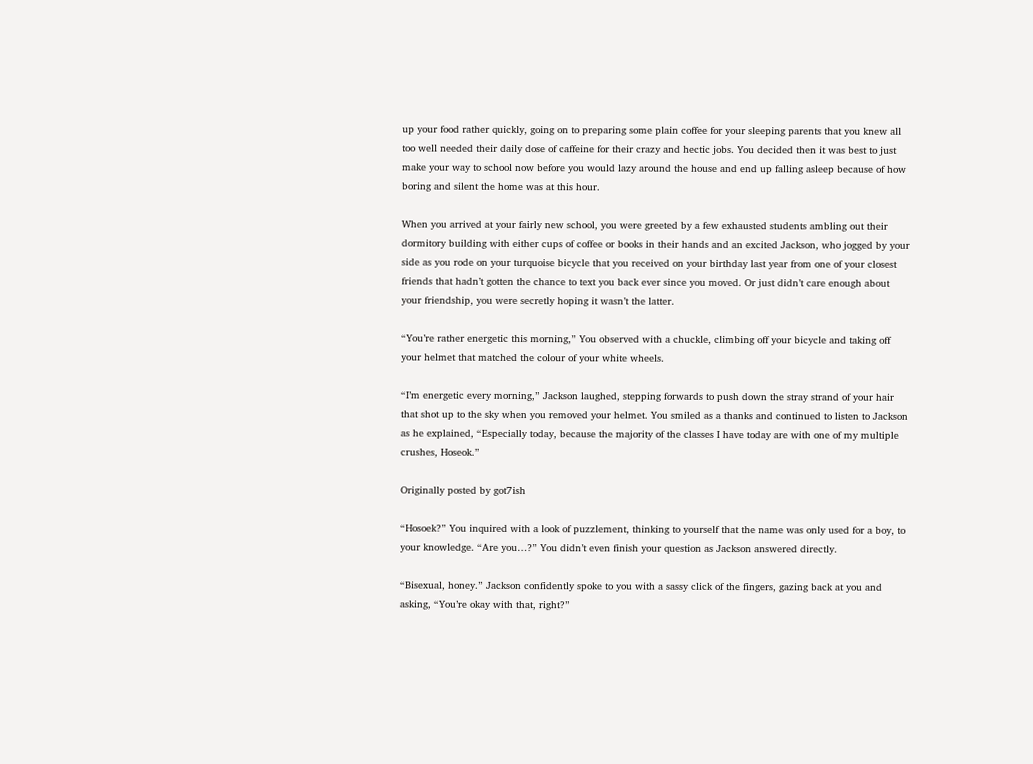up your food rather quickly, going on to preparing some plain coffee for your sleeping parents that you knew all too well needed their daily dose of caffeine for their crazy and hectic jobs. You decided then it was best to just make your way to school now before you would lazy around the house and end up falling asleep because of how boring and silent the home was at this hour.

When you arrived at your fairly new school, you were greeted by a few exhausted students ambling out their dormitory building with either cups of coffee or books in their hands and an excited Jackson, who jogged by your side as you rode on your turquoise bicycle that you received on your birthday last year from one of your closest friends that hadn’t gotten the chance to text you back ever since you moved. Or just didn’t care enough about your friendship, you were secretly hoping it wasn’t the latter.

“You’re rather energetic this morning,” You observed with a chuckle, climbing off your bicycle and taking off your helmet that matched the colour of your white wheels.

“I’m energetic every morning,” Jackson laughed, stepping forwards to push down the stray strand of your hair that shot up to the sky when you removed your helmet. You smiled as a thanks and continued to listen to Jackson as he explained, “Especially today, because the majority of the classes I have today are with one of my multiple crushes, Hoseok.”

Originally posted by got7ish

“Hosoek?” You inquired with a look of puzzlement, thinking to yourself that the name was only used for a boy, to your knowledge. “Are you…?” You didn’t even finish your question as Jackson answered directly.

“Bisexual, honey.” Jackson confidently spoke to you with a sassy click of the fingers, gazing back at you and asking, “You’re okay with that, right?”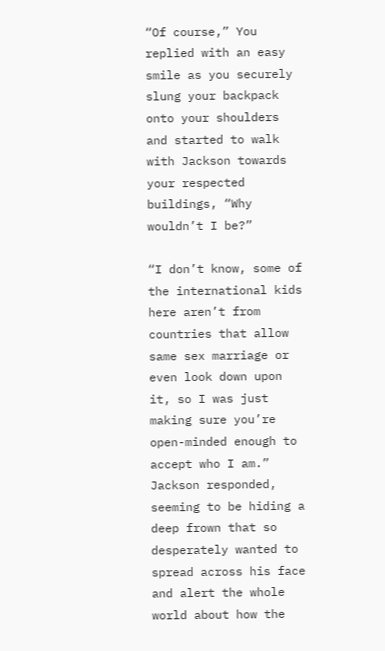“Of course,” You replied with an easy smile as you securely slung your backpack onto your shoulders and started to walk with Jackson towards your respected buildings, “Why wouldn’t I be?”

“I don’t know, some of the international kids here aren’t from countries that allow same sex marriage or even look down upon it, so I was just making sure you’re open-minded enough to accept who I am.” Jackson responded, seeming to be hiding a deep frown that so desperately wanted to spread across his face and alert the whole world about how the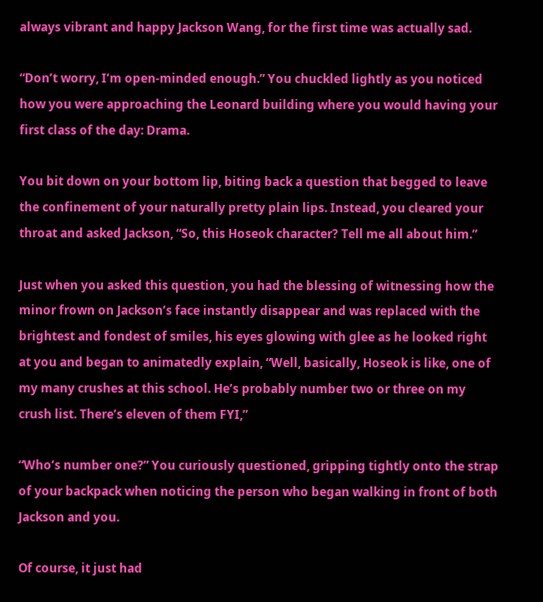always vibrant and happy Jackson Wang, for the first time was actually sad.

“Don’t worry, I’m open-minded enough.” You chuckled lightly as you noticed how you were approaching the Leonard building where you would having your first class of the day: Drama.

You bit down on your bottom lip, biting back a question that begged to leave the confinement of your naturally pretty plain lips. Instead, you cleared your throat and asked Jackson, “So, this Hoseok character? Tell me all about him.”

Just when you asked this question, you had the blessing of witnessing how the minor frown on Jackson’s face instantly disappear and was replaced with the brightest and fondest of smiles, his eyes glowing with glee as he looked right at you and began to animatedly explain, “Well, basically, Hoseok is like, one of my many crushes at this school. He’s probably number two or three on my crush list. There’s eleven of them FYI,”

“Who’s number one?” You curiously questioned, gripping tightly onto the strap of your backpack when noticing the person who began walking in front of both Jackson and you.

Of course, it just had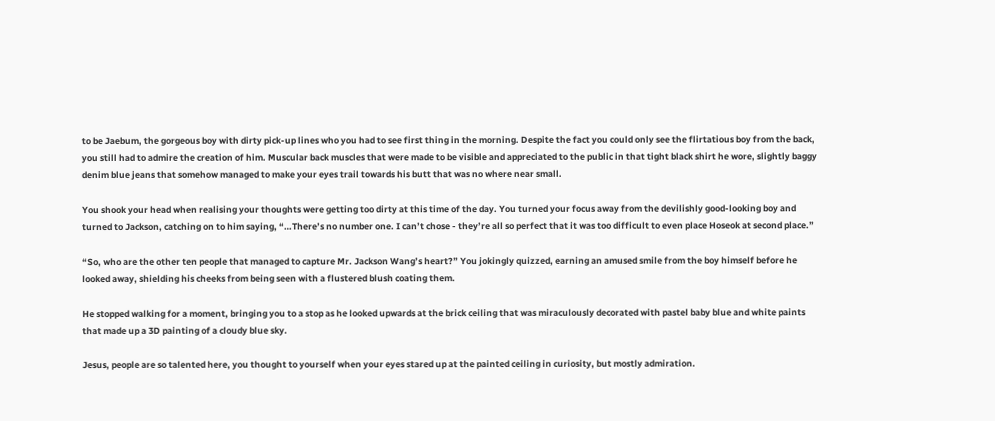to be Jaebum, the gorgeous boy with dirty pick-up lines who you had to see first thing in the morning. Despite the fact you could only see the flirtatious boy from the back, you still had to admire the creation of him. Muscular back muscles that were made to be visible and appreciated to the public in that tight black shirt he wore, slightly baggy denim blue jeans that somehow managed to make your eyes trail towards his butt that was no where near small.

You shook your head when realising your thoughts were getting too dirty at this time of the day. You turned your focus away from the devilishly good-looking boy and turned to Jackson, catching on to him saying, “…There’s no number one. I can’t chose - they’re all so perfect that it was too difficult to even place Hoseok at second place.”

“So, who are the other ten people that managed to capture Mr. Jackson Wang’s heart?” You jokingly quizzed, earning an amused smile from the boy himself before he looked away, shielding his cheeks from being seen with a flustered blush coating them.

He stopped walking for a moment, bringing you to a stop as he looked upwards at the brick ceiling that was miraculously decorated with pastel baby blue and white paints that made up a 3D painting of a cloudy blue sky.

Jesus, people are so talented here, you thought to yourself when your eyes stared up at the painted ceiling in curiosity, but mostly admiration.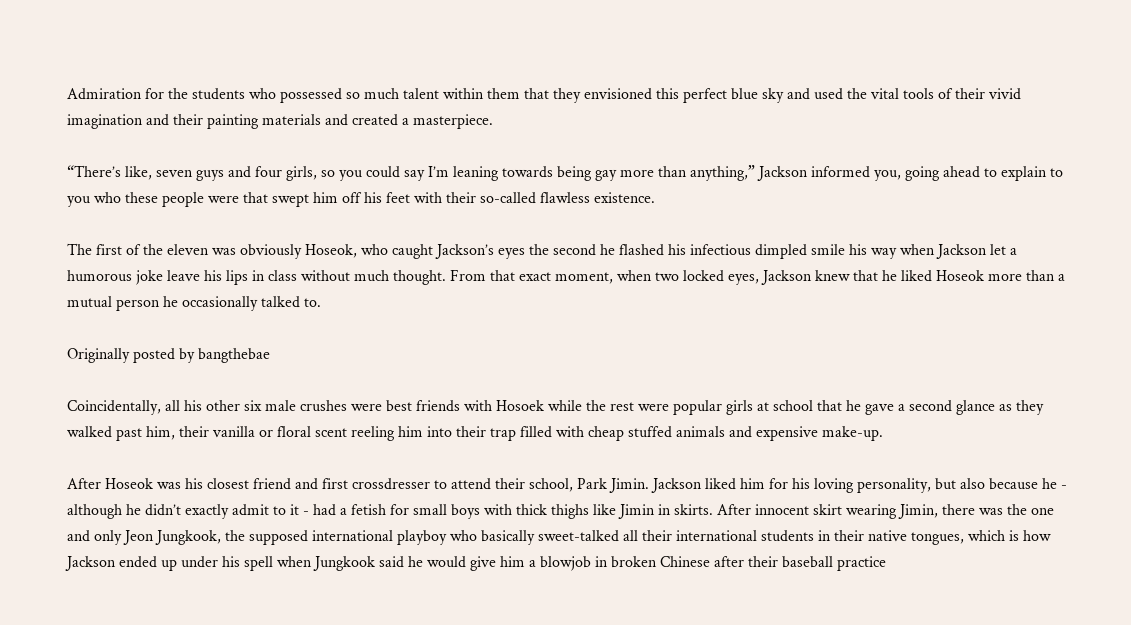Admiration for the students who possessed so much talent within them that they envisioned this perfect blue sky and used the vital tools of their vivid imagination and their painting materials and created a masterpiece.

“There’s like, seven guys and four girls, so you could say I’m leaning towards being gay more than anything,” Jackson informed you, going ahead to explain to you who these people were that swept him off his feet with their so-called flawless existence.

The first of the eleven was obviously Hoseok, who caught Jackson’s eyes the second he flashed his infectious dimpled smile his way when Jackson let a humorous joke leave his lips in class without much thought. From that exact moment, when two locked eyes, Jackson knew that he liked Hoseok more than a mutual person he occasionally talked to.

Originally posted by bangthebae

Coincidentally, all his other six male crushes were best friends with Hosoek while the rest were popular girls at school that he gave a second glance as they walked past him, their vanilla or floral scent reeling him into their trap filled with cheap stuffed animals and expensive make-up.

After Hoseok was his closest friend and first crossdresser to attend their school, Park Jimin. Jackson liked him for his loving personality, but also because he - although he didn’t exactly admit to it - had a fetish for small boys with thick thighs like Jimin in skirts. After innocent skirt wearing Jimin, there was the one and only Jeon Jungkook, the supposed international playboy who basically sweet-talked all their international students in their native tongues, which is how Jackson ended up under his spell when Jungkook said he would give him a blowjob in broken Chinese after their baseball practice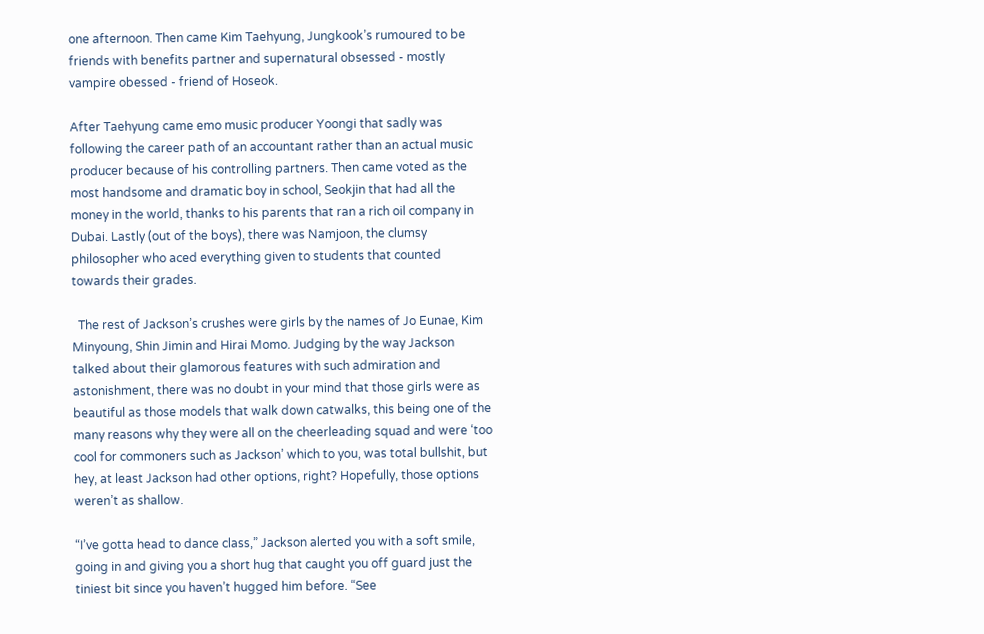one afternoon. Then came Kim Taehyung, Jungkook’s rumoured to be friends with benefits partner and supernatural obsessed - mostly vampire obessed - friend of Hoseok.

After Taehyung came emo music producer Yoongi that sadly was following the career path of an accountant rather than an actual music producer because of his controlling partners. Then came voted as the most handsome and dramatic boy in school, Seokjin that had all the money in the world, thanks to his parents that ran a rich oil company in Dubai. Lastly (out of the boys), there was Namjoon, the clumsy philosopher who aced everything given to students that counted towards their grades.

  The rest of Jackson’s crushes were girls by the names of Jo Eunae, Kim Minyoung, Shin Jimin and Hirai Momo. Judging by the way Jackson talked about their glamorous features with such admiration and astonishment, there was no doubt in your mind that those girls were as beautiful as those models that walk down catwalks, this being one of the many reasons why they were all on the cheerleading squad and were ‘too cool for commoners such as Jackson’ which to you, was total bullshit, but hey, at least Jackson had other options, right? Hopefully, those options weren’t as shallow.

“I’ve gotta head to dance class,” Jackson alerted you with a soft smile, going in and giving you a short hug that caught you off guard just the tiniest bit since you haven’t hugged him before. “See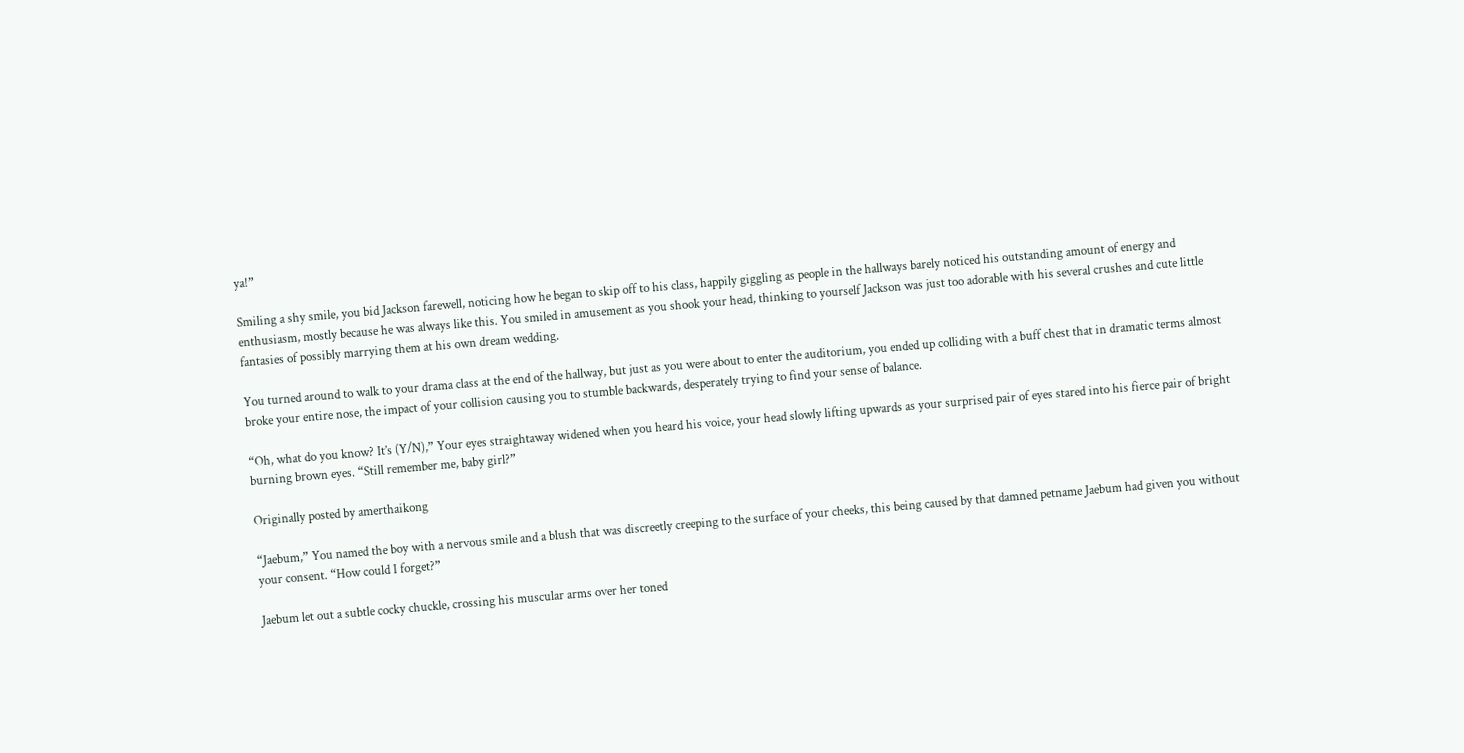ya!”

Smiling a shy smile, you bid Jackson farewell, noticing how he began to skip off to his class, happily giggling as people in the hallways barely noticed his outstanding amount of energy and enthusiasm, mostly because he was always like this. You smiled in amusement as you shook your head, thinking to yourself Jackson was just too adorable with his several crushes and cute little fantasies of possibly marrying them at his own dream wedding.

You turned around to walk to your drama class at the end of the hallway, but just as you were about to enter the auditorium, you ended up colliding with a buff chest that in dramatic terms almost broke your entire nose, the impact of your collision causing you to stumble backwards, desperately trying to find your sense of balance.

“Oh, what do you know? It’s (Y/N),” Your eyes straightaway widened when you heard his voice, your head slowly lifting upwards as your surprised pair of eyes stared into his fierce pair of bright burning brown eyes. “Still remember me, baby girl?”

Originally posted by amerthaikong

“Jaebum,” You named the boy with a nervous smile and a blush that was discreetly creeping to the surface of your cheeks, this being caused by that damned petname Jaebum had given you without your consent. “How could I forget?”

Jaebum let out a subtle cocky chuckle, crossing his muscular arms over her toned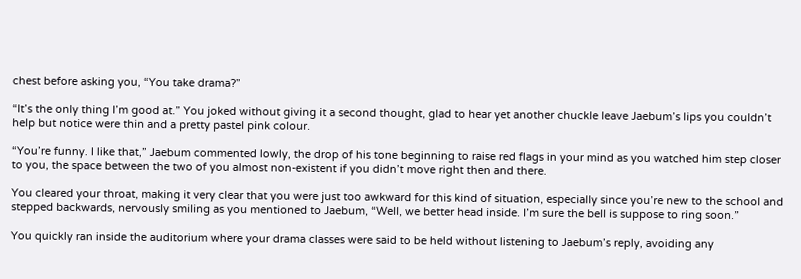chest before asking you, “You take drama?”

“It’s the only thing I’m good at.” You joked without giving it a second thought, glad to hear yet another chuckle leave Jaebum’s lips you couldn’t help but notice were thin and a pretty pastel pink colour.

“You’re funny. I like that,” Jaebum commented lowly, the drop of his tone beginning to raise red flags in your mind as you watched him step closer to you, the space between the two of you almost non-existent if you didn’t move right then and there.

You cleared your throat, making it very clear that you were just too awkward for this kind of situation, especially since you’re new to the school and stepped backwards, nervously smiling as you mentioned to Jaebum, “Well, we better head inside. I’m sure the bell is suppose to ring soon.”

You quickly ran inside the auditorium where your drama classes were said to be held without listening to Jaebum’s reply, avoiding any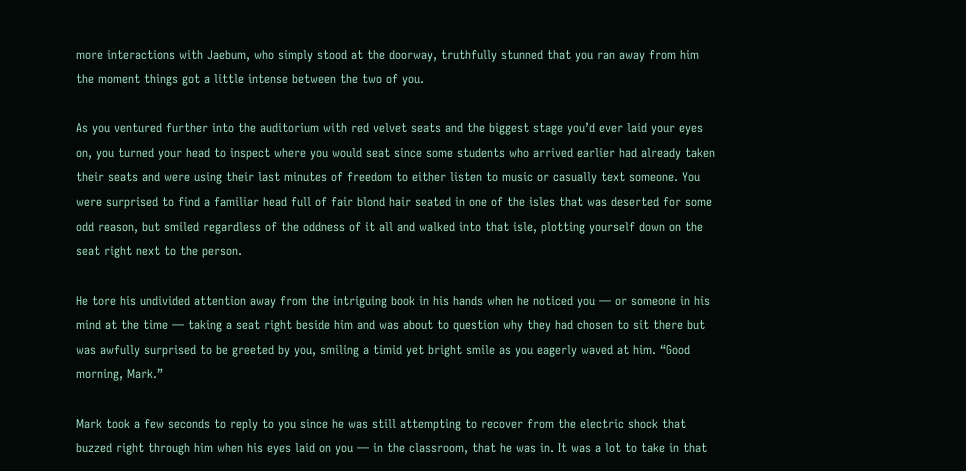more interactions with Jaebum, who simply stood at the doorway, truthfully stunned that you ran away from him the moment things got a little intense between the two of you.

As you ventured further into the auditorium with red velvet seats and the biggest stage you’d ever laid your eyes on, you turned your head to inspect where you would seat since some students who arrived earlier had already taken their seats and were using their last minutes of freedom to either listen to music or casually text someone. You were surprised to find a familiar head full of fair blond hair seated in one of the isles that was deserted for some odd reason, but smiled regardless of the oddness of it all and walked into that isle, plotting yourself down on the seat right next to the person.

He tore his undivided attention away from the intriguing book in his hands when he noticed you — or someone in his mind at the time — taking a seat right beside him and was about to question why they had chosen to sit there but was awfully surprised to be greeted by you, smiling a timid yet bright smile as you eagerly waved at him. “Good morning, Mark.”

Mark took a few seconds to reply to you since he was still attempting to recover from the electric shock that buzzed right through him when his eyes laid on you — in the classroom, that he was in. It was a lot to take in that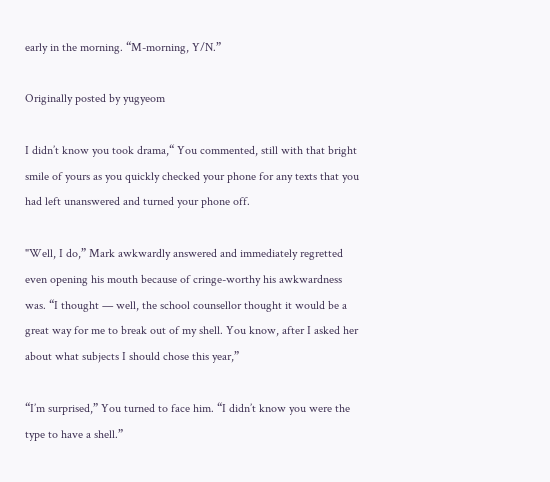early in the morning. “M-morning, Y/N.”

Originally posted by yugyeom

I didn’t know you took drama,“ You commented, still with that bright smile of yours as you quickly checked your phone for any texts that you had left unanswered and turned your phone off.

"Well, I do,” Mark awkwardly answered and immediately regretted even opening his mouth because of cringe-worthy his awkwardness was. “I thought — well, the school counsellor thought it would be a great way for me to break out of my shell. You know, after I asked her about what subjects I should chose this year,”

“I’m surprised,” You turned to face him. “I didn’t know you were the type to have a shell.”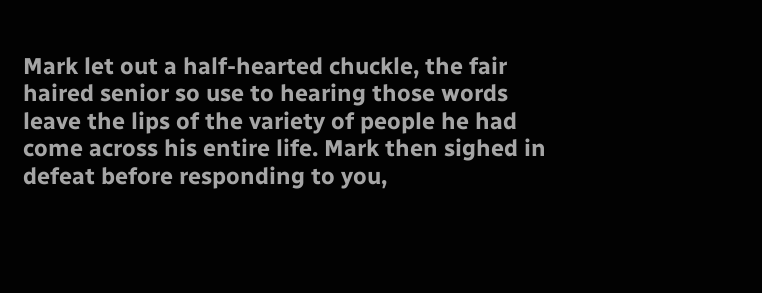Mark let out a half-hearted chuckle, the fair haired senior so use to hearing those words leave the lips of the variety of people he had come across his entire life. Mark then sighed in defeat before responding to you,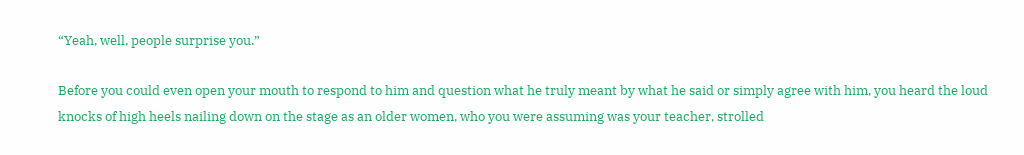“Yeah, well, people surprise you.”

Before you could even open your mouth to respond to him and question what he truly meant by what he said or simply agree with him, you heard the loud knocks of high heels nailing down on the stage as an older women, who you were assuming was your teacher, strolled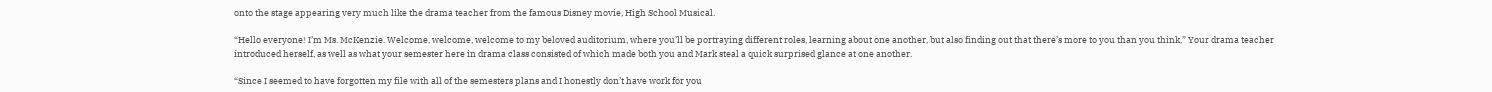onto the stage appearing very much like the drama teacher from the famous Disney movie, High School Musical.

“Hello everyone! I’m Ms. McKenzie. Welcome, welcome, welcome to my beloved auditorium, where you’ll be portraying different roles, learning about one another, but also finding out that there’s more to you than you think,” Your drama teacher introduced herself, as well as what your semester here in drama class consisted of which made both you and Mark steal a quick surprised glance at one another.

“Since I seemed to have forgotten my file with all of the semesters plans and I honestly don’t have work for you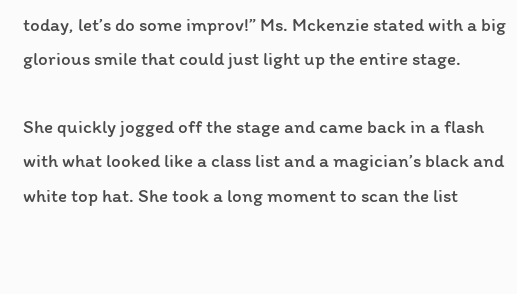today, let’s do some improv!” Ms. Mckenzie stated with a big glorious smile that could just light up the entire stage.

She quickly jogged off the stage and came back in a flash with what looked like a class list and a magician’s black and white top hat. She took a long moment to scan the list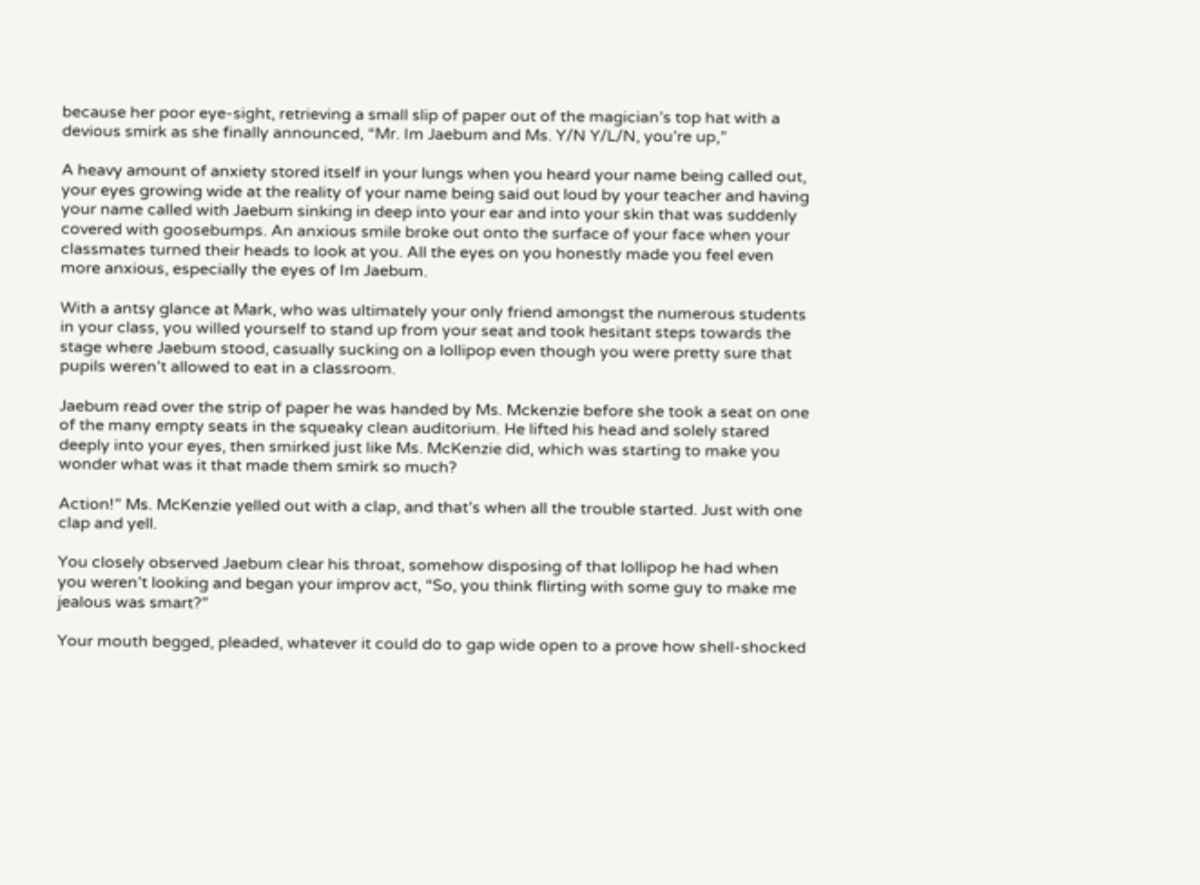because her poor eye-sight, retrieving a small slip of paper out of the magician’s top hat with a devious smirk as she finally announced, “Mr. Im Jaebum and Ms. Y/N Y/L/N, you’re up,”

A heavy amount of anxiety stored itself in your lungs when you heard your name being called out, your eyes growing wide at the reality of your name being said out loud by your teacher and having your name called with Jaebum sinking in deep into your ear and into your skin that was suddenly covered with goosebumps. An anxious smile broke out onto the surface of your face when your classmates turned their heads to look at you. All the eyes on you honestly made you feel even more anxious, especially the eyes of Im Jaebum.

With a antsy glance at Mark, who was ultimately your only friend amongst the numerous students in your class, you willed yourself to stand up from your seat and took hesitant steps towards the stage where Jaebum stood, casually sucking on a lollipop even though you were pretty sure that pupils weren’t allowed to eat in a classroom.

Jaebum read over the strip of paper he was handed by Ms. Mckenzie before she took a seat on one of the many empty seats in the squeaky clean auditorium. He lifted his head and solely stared deeply into your eyes, then smirked just like Ms. McKenzie did, which was starting to make you wonder what was it that made them smirk so much?

Action!” Ms. McKenzie yelled out with a clap, and that’s when all the trouble started. Just with one clap and yell.

You closely observed Jaebum clear his throat, somehow disposing of that lollipop he had when you weren’t looking and began your improv act, “So, you think flirting with some guy to make me jealous was smart?”

Your mouth begged, pleaded, whatever it could do to gap wide open to a prove how shell-shocked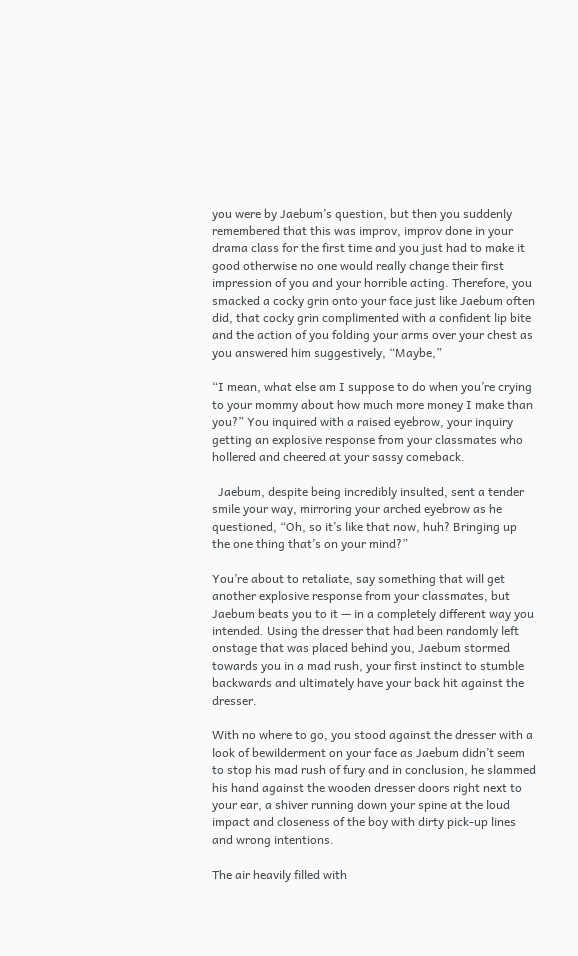you were by Jaebum’s question, but then you suddenly remembered that this was improv, improv done in your drama class for the first time and you just had to make it good otherwise no one would really change their first impression of you and your horrible acting. Therefore, you smacked a cocky grin onto your face just like Jaebum often did, that cocky grin complimented with a confident lip bite and the action of you folding your arms over your chest as you answered him suggestively, “Maybe,”

“I mean, what else am I suppose to do when you’re crying to your mommy about how much more money I make than you?” You inquired with a raised eyebrow, your inquiry getting an explosive response from your classmates who hollered and cheered at your sassy comeback.

  Jaebum, despite being incredibly insulted, sent a tender smile your way, mirroring your arched eyebrow as he questioned, “Oh, so it’s like that now, huh? Bringing up the one thing that’s on your mind?”

You’re about to retaliate, say something that will get another explosive response from your classmates, but Jaebum beats you to it — in a completely different way you intended. Using the dresser that had been randomly left onstage that was placed behind you, Jaebum stormed towards you in a mad rush, your first instinct to stumble backwards and ultimately have your back hit against the dresser.

With no where to go, you stood against the dresser with a look of bewilderment on your face as Jaebum didn’t seem to stop his mad rush of fury and in conclusion, he slammed his hand against the wooden dresser doors right next to your ear, a shiver running down your spine at the loud impact and closeness of the boy with dirty pick-up lines and wrong intentions.

The air heavily filled with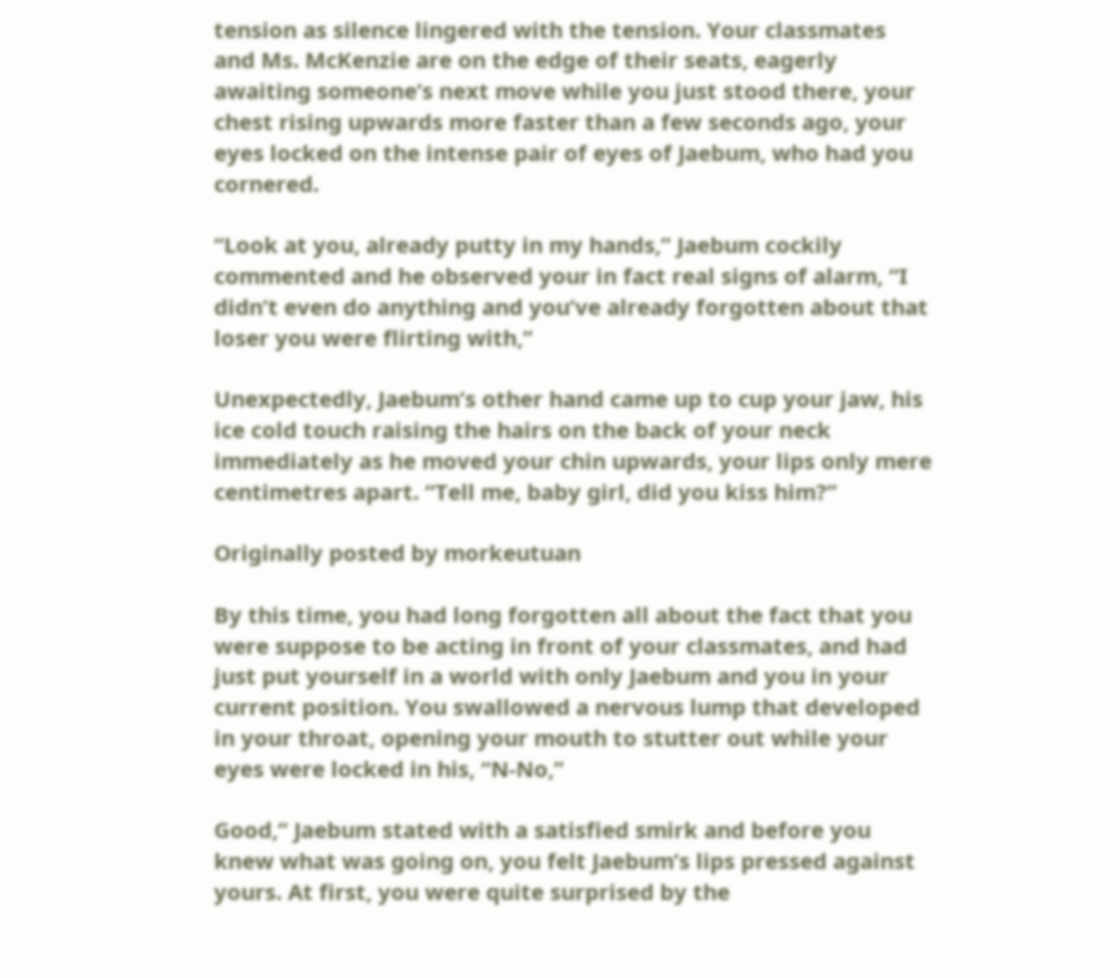tension as silence lingered with the tension. Your classmates and Ms. McKenzie are on the edge of their seats, eagerly awaiting someone’s next move while you just stood there, your chest rising upwards more faster than a few seconds ago, your eyes locked on the intense pair of eyes of Jaebum, who had you cornered.

“Look at you, already putty in my hands,” Jaebum cockily commented and he observed your in fact real signs of alarm, “I didn’t even do anything and you’ve already forgotten about that loser you were flirting with,”

Unexpectedly, Jaebum’s other hand came up to cup your jaw, his ice cold touch raising the hairs on the back of your neck immediately as he moved your chin upwards, your lips only mere centimetres apart. “Tell me, baby girl, did you kiss him?”

Originally posted by morkeutuan

By this time, you had long forgotten all about the fact that you were suppose to be acting in front of your classmates, and had just put yourself in a world with only Jaebum and you in your current position. You swallowed a nervous lump that developed in your throat, opening your mouth to stutter out while your eyes were locked in his, “N-No,”

Good,” Jaebum stated with a satisfied smirk and before you knew what was going on, you felt Jaebum’s lips pressed against yours. At first, you were quite surprised by the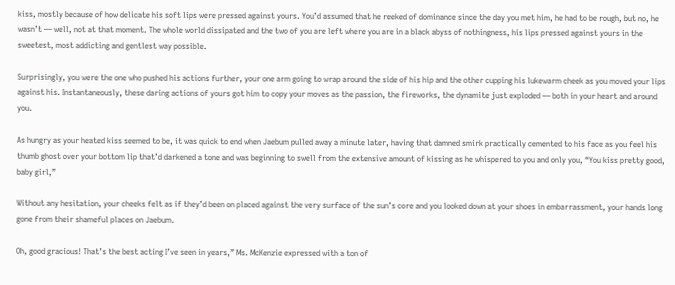kiss, mostly because of how delicate his soft lips were pressed against yours. You’d assumed that he reeked of dominance since the day you met him, he had to be rough, but no, he wasn’t — well, not at that moment. The whole world dissipated and the two of you are left where you are in a black abyss of nothingness, his lips pressed against yours in the sweetest, most addicting and gentlest way possible.

Surprisingly, you were the one who pushed his actions further, your one arm going to wrap around the side of his hip and the other cupping his lukewarm cheek as you moved your lips against his. Instantaneously, these daring actions of yours got him to copy your moves as the passion, the fireworks, the dynamite just exploded — both in your heart and around you.

As hungry as your heated kiss seemed to be, it was quick to end when Jaebum pulled away a minute later, having that damned smirk practically cemented to his face as you feel his thumb ghost over your bottom lip that’d darkened a tone and was beginning to swell from the extensive amount of kissing as he whispered to you and only you, “You kiss pretty good, baby girl,”

Without any hesitation, your cheeks felt as if they’d been on placed against the very surface of the sun’s core and you looked down at your shoes in embarrassment, your hands long gone from their shameful places on Jaebum.

Oh, good gracious! That’s the best acting I’ve seen in years,” Ms. McKenzie expressed with a ton of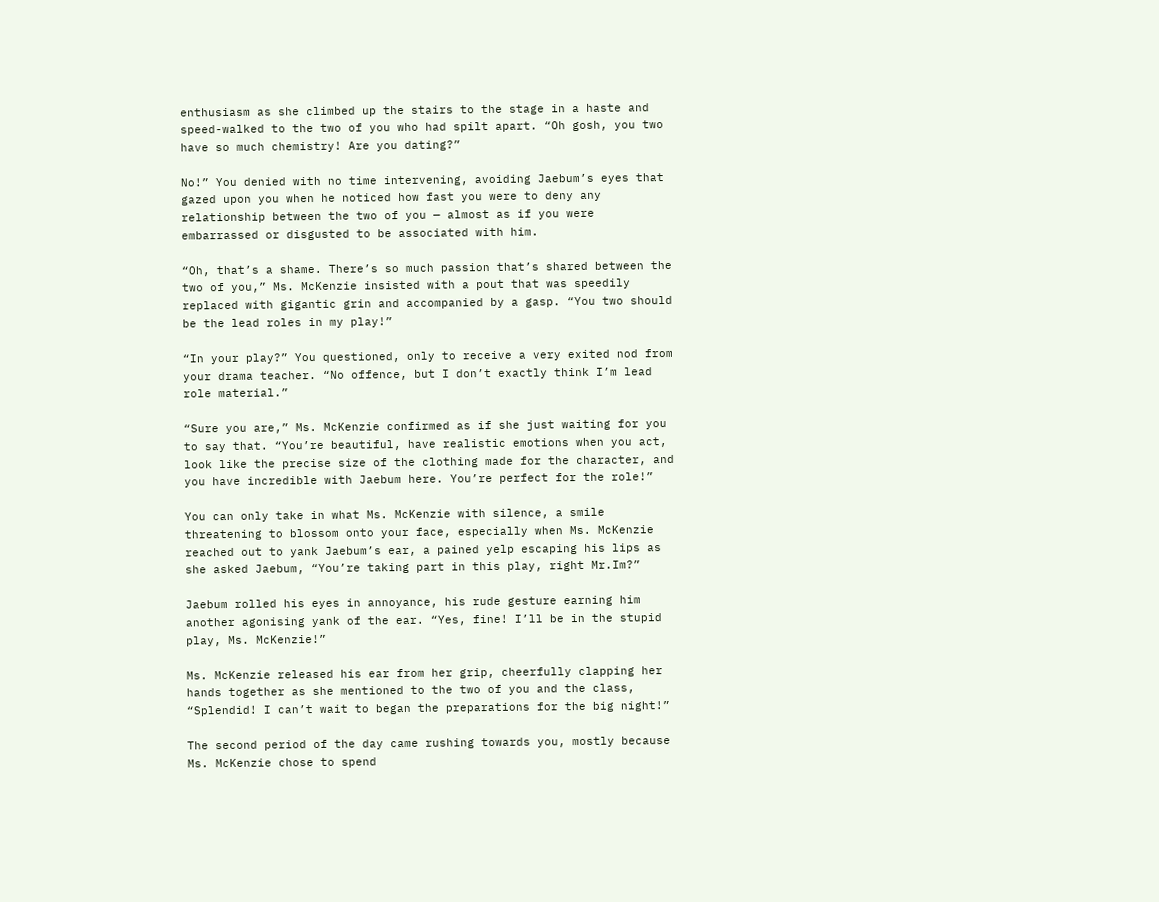enthusiasm as she climbed up the stairs to the stage in a haste and speed-walked to the two of you who had spilt apart. “Oh gosh, you two have so much chemistry! Are you dating?”

No!” You denied with no time intervening, avoiding Jaebum’s eyes that gazed upon you when he noticed how fast you were to deny any relationship between the two of you — almost as if you were embarrassed or disgusted to be associated with him.

“Oh, that’s a shame. There’s so much passion that’s shared between the two of you,” Ms. McKenzie insisted with a pout that was speedily replaced with gigantic grin and accompanied by a gasp. “You two should be the lead roles in my play!”

“In your play?” You questioned, only to receive a very exited nod from your drama teacher. “No offence, but I don’t exactly think I’m lead role material.”

“Sure you are,” Ms. McKenzie confirmed as if she just waiting for you to say that. “You’re beautiful, have realistic emotions when you act, look like the precise size of the clothing made for the character, and you have incredible with Jaebum here. You’re perfect for the role!”

You can only take in what Ms. McKenzie with silence, a smile threatening to blossom onto your face, especially when Ms. McKenzie reached out to yank Jaebum’s ear, a pained yelp escaping his lips as she asked Jaebum, “You’re taking part in this play, right Mr.Im?”

Jaebum rolled his eyes in annoyance, his rude gesture earning him another agonising yank of the ear. “Yes, fine! I’ll be in the stupid play, Ms. McKenzie!”

Ms. McKenzie released his ear from her grip, cheerfully clapping her hands together as she mentioned to the two of you and the class, “Splendid! I can’t wait to began the preparations for the big night!”

The second period of the day came rushing towards you, mostly because Ms. McKenzie chose to spend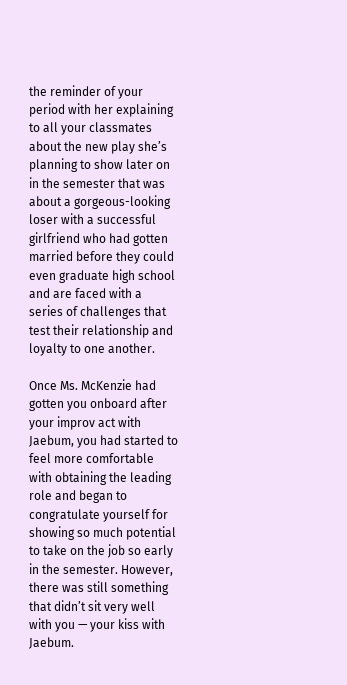the reminder of your period with her explaining to all your classmates about the new play she’s planning to show later on in the semester that was about a gorgeous-looking loser with a successful girlfriend who had gotten married before they could even graduate high school and are faced with a series of challenges that test their relationship and loyalty to one another.

Once Ms. McKenzie had gotten you onboard after your improv act with Jaebum, you had started to feel more comfortable with obtaining the leading role and began to congratulate yourself for showing so much potential to take on the job so early in the semester. However, there was still something that didn’t sit very well with you — your kiss with Jaebum.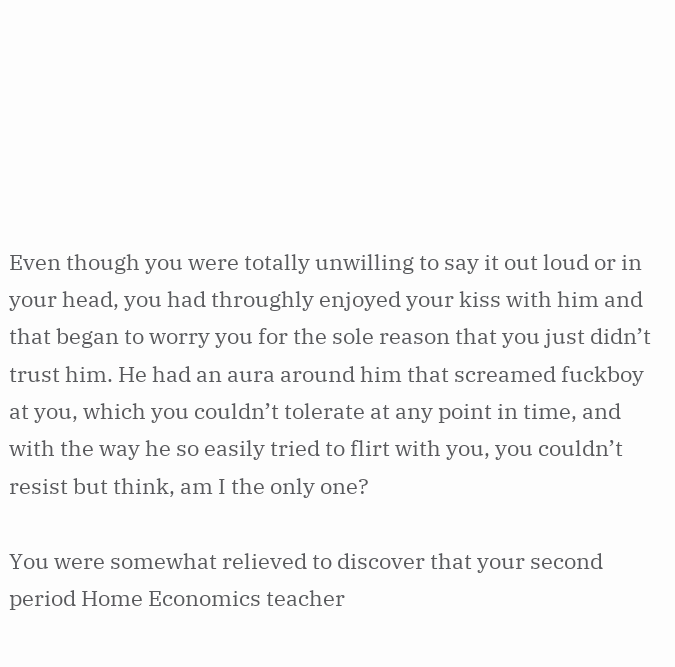Even though you were totally unwilling to say it out loud or in your head, you had throughly enjoyed your kiss with him and that began to worry you for the sole reason that you just didn’t trust him. He had an aura around him that screamed fuckboy at you, which you couldn’t tolerate at any point in time, and with the way he so easily tried to flirt with you, you couldn’t resist but think, am I the only one?

You were somewhat relieved to discover that your second period Home Economics teacher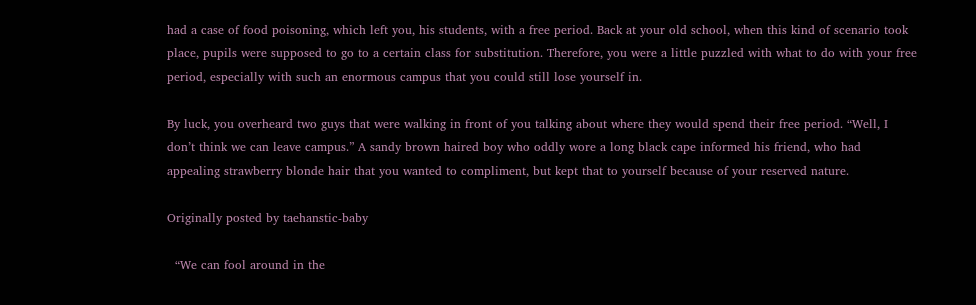had a case of food poisoning, which left you, his students, with a free period. Back at your old school, when this kind of scenario took place, pupils were supposed to go to a certain class for substitution. Therefore, you were a little puzzled with what to do with your free period, especially with such an enormous campus that you could still lose yourself in.

By luck, you overheard two guys that were walking in front of you talking about where they would spend their free period. “Well, I don’t think we can leave campus.” A sandy brown haired boy who oddly wore a long black cape informed his friend, who had appealing strawberry blonde hair that you wanted to compliment, but kept that to yourself because of your reserved nature.

Originally posted by taehanstic-baby

  “We can fool around in the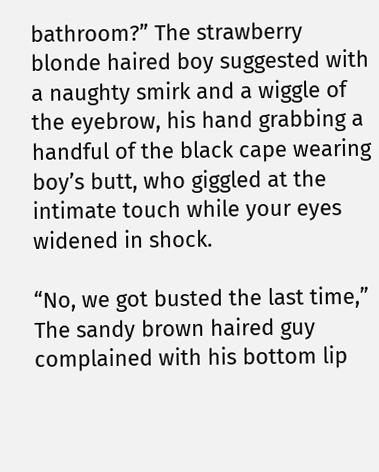bathroom?” The strawberry blonde haired boy suggested with a naughty smirk and a wiggle of the eyebrow, his hand grabbing a handful of the black cape wearing boy’s butt, who giggled at the intimate touch while your eyes widened in shock.

“No, we got busted the last time,” The sandy brown haired guy complained with his bottom lip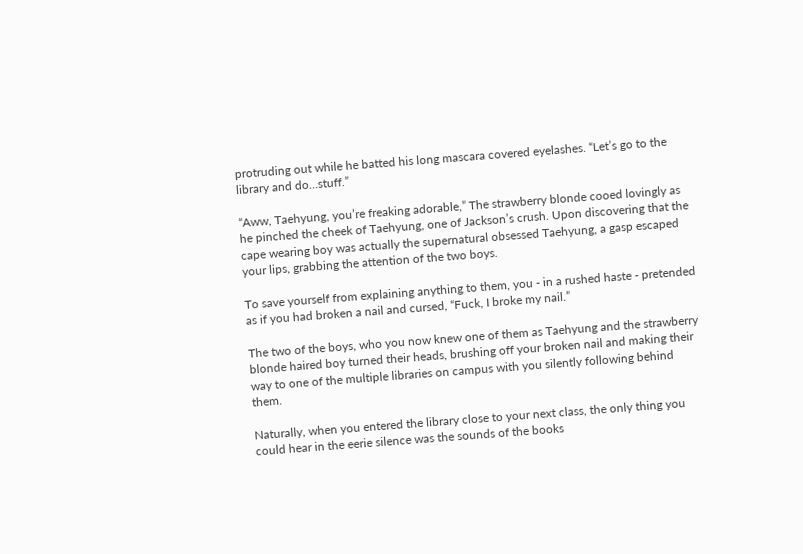protruding out while he batted his long mascara covered eyelashes. “Let’s go to the library and do…stuff.”

“Aww, Taehyung, you’re freaking adorable,” The strawberry blonde cooed lovingly as he pinched the cheek of Taehyung, one of Jackson’s crush. Upon discovering that the cape wearing boy was actually the supernatural obsessed Taehyung, a gasp escaped your lips, grabbing the attention of the two boys.

To save yourself from explaining anything to them, you - in a rushed haste - pretended as if you had broken a nail and cursed, “Fuck, I broke my nail.”

The two of the boys, who you now knew one of them as Taehyung and the strawberry blonde haired boy turned their heads, brushing off your broken nail and making their way to one of the multiple libraries on campus with you silently following behind them.

Naturally, when you entered the library close to your next class, the only thing you could hear in the eerie silence was the sounds of the books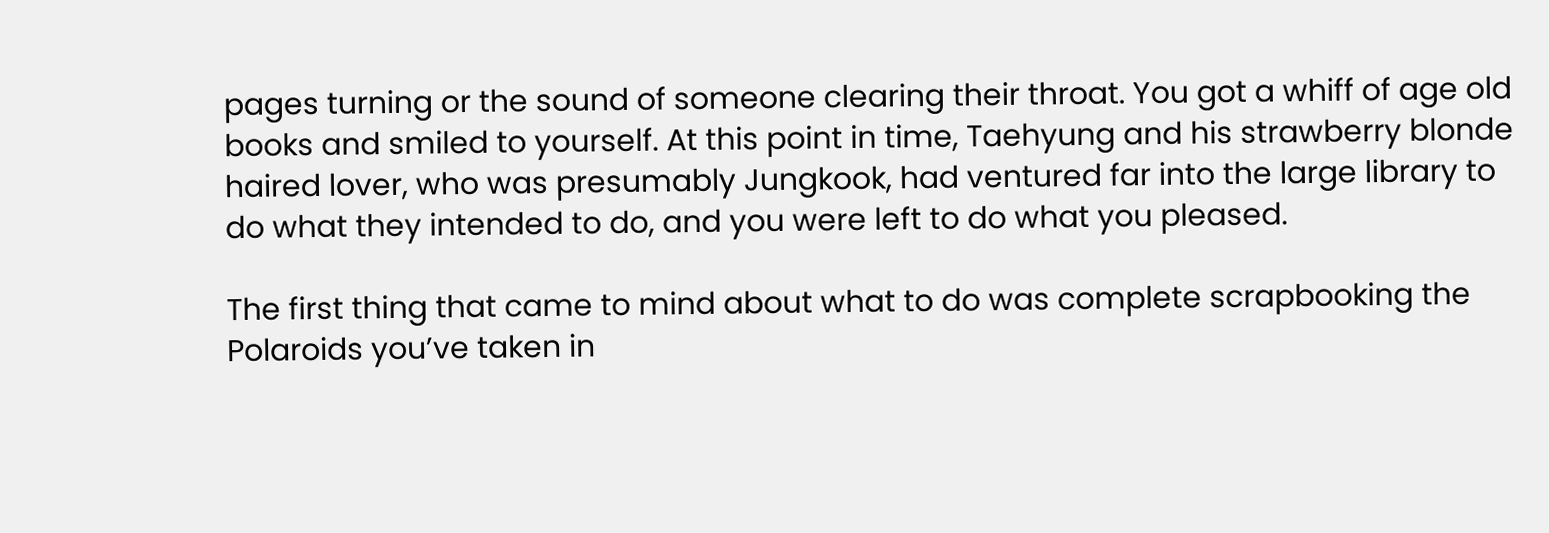pages turning or the sound of someone clearing their throat. You got a whiff of age old books and smiled to yourself. At this point in time, Taehyung and his strawberry blonde haired lover, who was presumably Jungkook, had ventured far into the large library to do what they intended to do, and you were left to do what you pleased.

The first thing that came to mind about what to do was complete scrapbooking the Polaroids you’ve taken in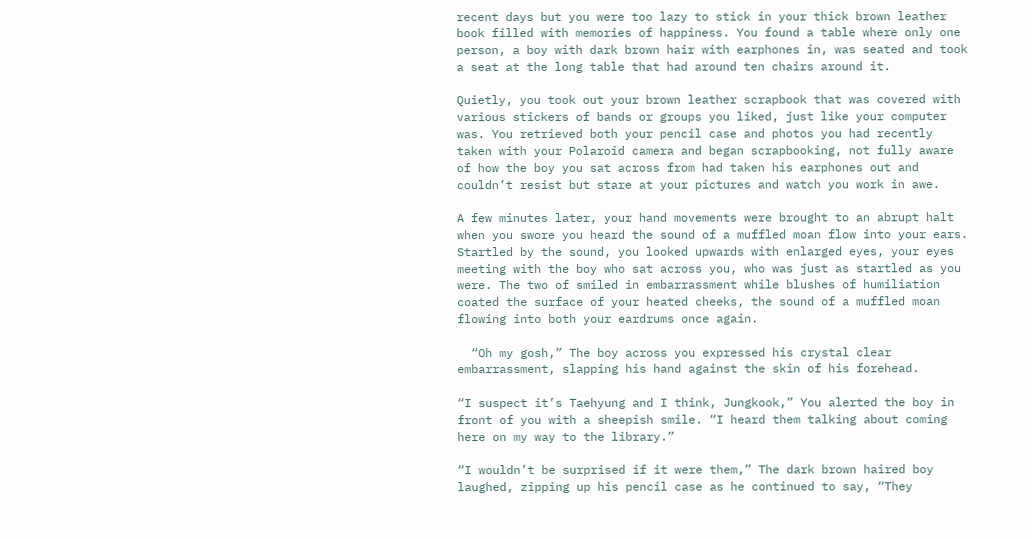recent days but you were too lazy to stick in your thick brown leather book filled with memories of happiness. You found a table where only one person, a boy with dark brown hair with earphones in, was seated and took a seat at the long table that had around ten chairs around it.

Quietly, you took out your brown leather scrapbook that was covered with various stickers of bands or groups you liked, just like your computer was. You retrieved both your pencil case and photos you had recently taken with your Polaroid camera and began scrapbooking, not fully aware of how the boy you sat across from had taken his earphones out and couldn’t resist but stare at your pictures and watch you work in awe.

A few minutes later, your hand movements were brought to an abrupt halt when you swore you heard the sound of a muffled moan flow into your ears. Startled by the sound, you looked upwards with enlarged eyes, your eyes meeting with the boy who sat across you, who was just as startled as you were. The two of smiled in embarrassment while blushes of humiliation coated the surface of your heated cheeks, the sound of a muffled moan flowing into both your eardrums once again.

  “Oh my gosh,” The boy across you expressed his crystal clear embarrassment, slapping his hand against the skin of his forehead.

“I suspect it’s Taehyung and I think, Jungkook,” You alerted the boy in front of you with a sheepish smile. “I heard them talking about coming here on my way to the library.”

“I wouldn’t be surprised if it were them,” The dark brown haired boy laughed, zipping up his pencil case as he continued to say, “They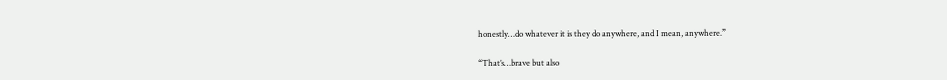honestly…do whatever it is they do anywhere, and I mean, anywhere.”

“That’s…brave but also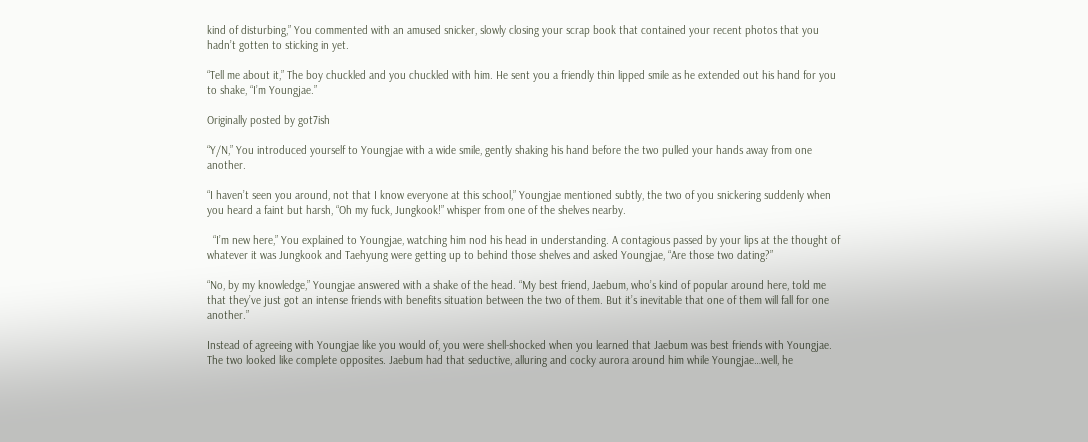kind of disturbing,” You commented with an amused snicker, slowly closing your scrap book that contained your recent photos that you hadn’t gotten to sticking in yet.

“Tell me about it,” The boy chuckled and you chuckled with him. He sent you a friendly thin lipped smile as he extended out his hand for you to shake, “I’m Youngjae.”

Originally posted by got7ish

“Y/N,” You introduced yourself to Youngjae with a wide smile, gently shaking his hand before the two pulled your hands away from one another.

“I haven’t seen you around, not that I know everyone at this school,” Youngjae mentioned subtly, the two of you snickering suddenly when you heard a faint but harsh, “Oh my fuck, Jungkook!” whisper from one of the shelves nearby.

  “I’m new here,” You explained to Youngjae, watching him nod his head in understanding. A contagious passed by your lips at the thought of whatever it was Jungkook and Taehyung were getting up to behind those shelves and asked Youngjae, “Are those two dating?”

“No, by my knowledge,” Youngjae answered with a shake of the head. “My best friend, Jaebum, who’s kind of popular around here, told me that they’ve just got an intense friends with benefits situation between the two of them. But it’s inevitable that one of them will fall for one another.”

Instead of agreeing with Youngjae like you would of, you were shell-shocked when you learned that Jaebum was best friends with Youngjae. The two looked like complete opposites. Jaebum had that seductive, alluring and cocky aurora around him while Youngjae…well, he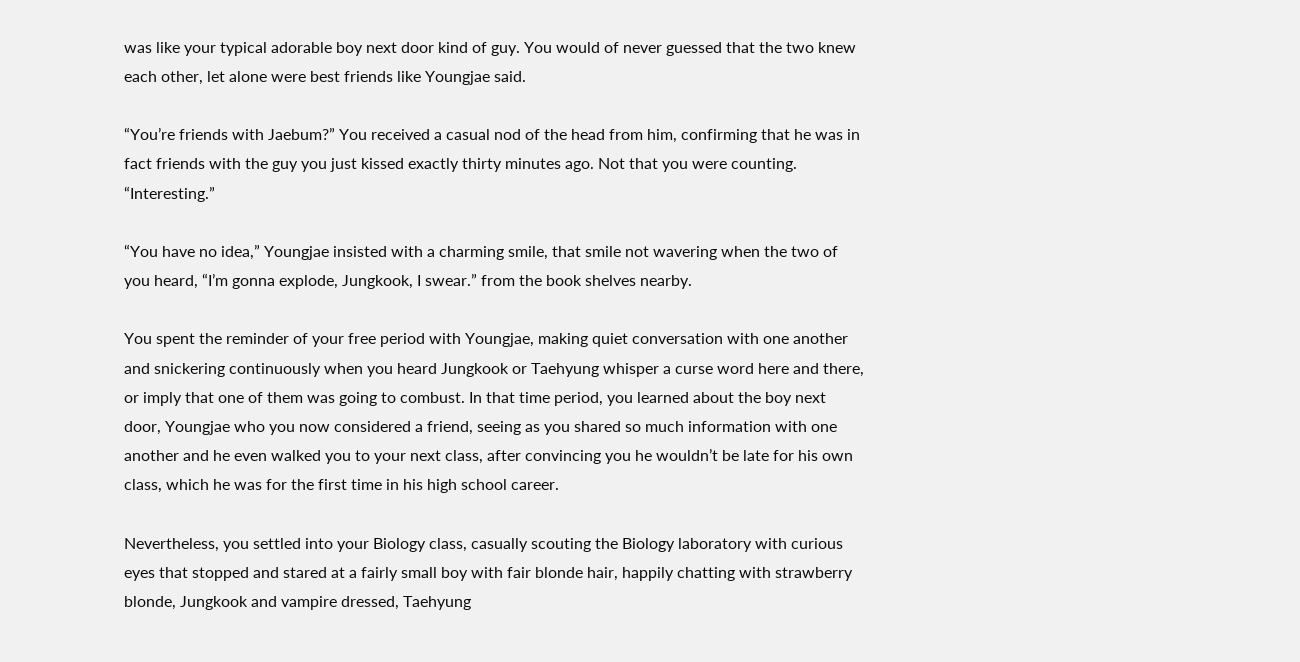was like your typical adorable boy next door kind of guy. You would of never guessed that the two knew each other, let alone were best friends like Youngjae said.

“You’re friends with Jaebum?” You received a casual nod of the head from him, confirming that he was in fact friends with the guy you just kissed exactly thirty minutes ago. Not that you were counting. “Interesting.”

“You have no idea,” Youngjae insisted with a charming smile, that smile not wavering when the two of you heard, “I’m gonna explode, Jungkook, I swear.” from the book shelves nearby.

You spent the reminder of your free period with Youngjae, making quiet conversation with one another and snickering continuously when you heard Jungkook or Taehyung whisper a curse word here and there, or imply that one of them was going to combust. In that time period, you learned about the boy next door, Youngjae who you now considered a friend, seeing as you shared so much information with one another and he even walked you to your next class, after convincing you he wouldn’t be late for his own class, which he was for the first time in his high school career.

Nevertheless, you settled into your Biology class, casually scouting the Biology laboratory with curious eyes that stopped and stared at a fairly small boy with fair blonde hair, happily chatting with strawberry blonde, Jungkook and vampire dressed, Taehyung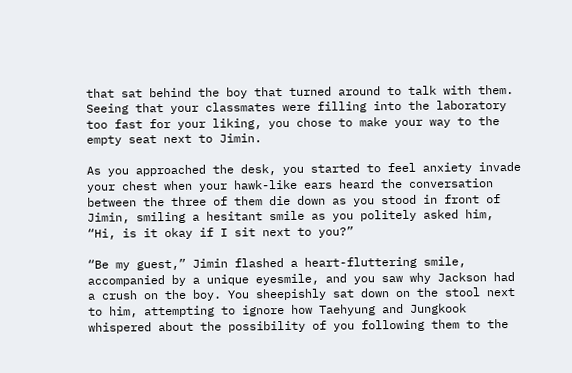that sat behind the boy that turned around to talk with them. Seeing that your classmates were filling into the laboratory too fast for your liking, you chose to make your way to the empty seat next to Jimin.

As you approached the desk, you started to feel anxiety invade your chest when your hawk-like ears heard the conversation between the three of them die down as you stood in front of Jimin, smiling a hesitant smile as you politely asked him, “Hi, is it okay if I sit next to you?”

“Be my guest,” Jimin flashed a heart-fluttering smile, accompanied by a unique eyesmile, and you saw why Jackson had a crush on the boy. You sheepishly sat down on the stool next to him, attempting to ignore how Taehyung and Jungkook whispered about the possibility of you following them to the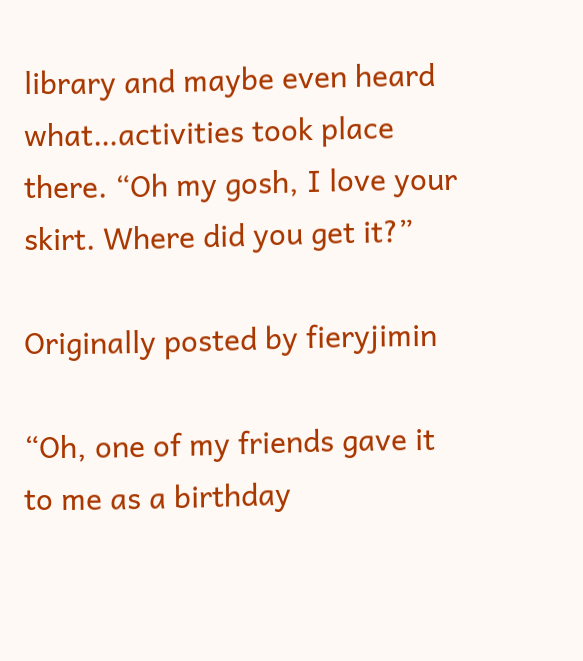library and maybe even heard what…activities took place there. “Oh my gosh, I love your skirt. Where did you get it?”

Originally posted by fieryjimin

“Oh, one of my friends gave it to me as a birthday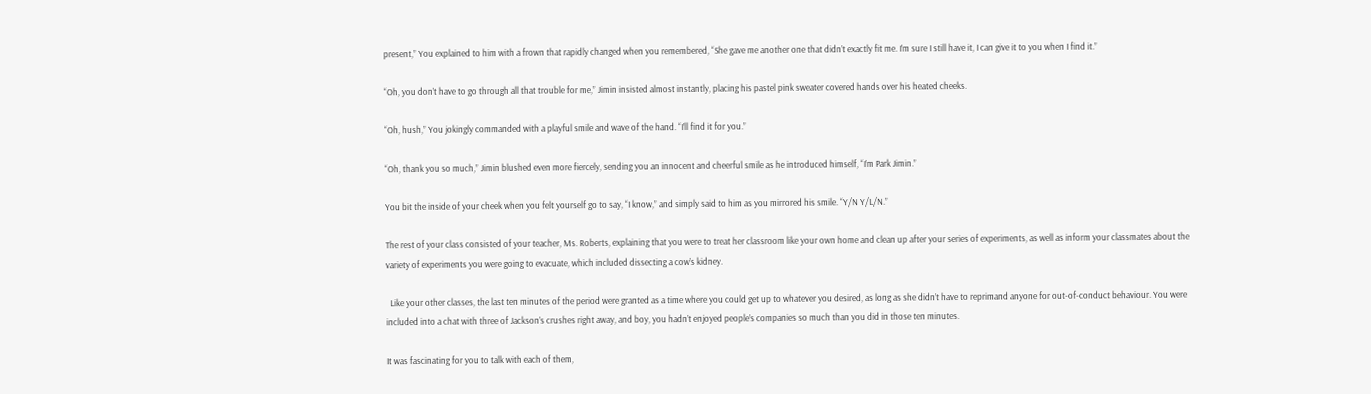present,” You explained to him with a frown that rapidly changed when you remembered, “She gave me another one that didn’t exactly fit me. I’m sure I still have it, I can give it to you when I find it.”

“Oh, you don’t have to go through all that trouble for me,” Jimin insisted almost instantly, placing his pastel pink sweater covered hands over his heated cheeks.

“Oh, hush,” You jokingly commanded with a playful smile and wave of the hand. “I’ll find it for you.”

“Oh, thank you so much,” Jimin blushed even more fiercely, sending you an innocent and cheerful smile as he introduced himself, “I’m Park Jimin.”

You bit the inside of your cheek when you felt yourself go to say, “I know,” and simply said to him as you mirrored his smile. “Y/N Y/L/N.”

The rest of your class consisted of your teacher, Ms. Roberts, explaining that you were to treat her classroom like your own home and clean up after your series of experiments, as well as inform your classmates about the variety of experiments you were going to evacuate, which included dissecting a cow’s kidney.

  Like your other classes, the last ten minutes of the period were granted as a time where you could get up to whatever you desired, as long as she didn’t have to reprimand anyone for out-of-conduct behaviour. You were included into a chat with three of Jackson’s crushes right away, and boy, you hadn’t enjoyed people’s companies so much than you did in those ten minutes.

It was fascinating for you to talk with each of them,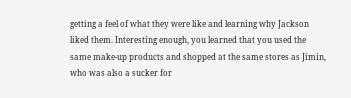getting a feel of what they were like and learning why Jackson liked them. Interesting enough, you learned that you used the same make-up products and shopped at the same stores as Jimin, who was also a sucker for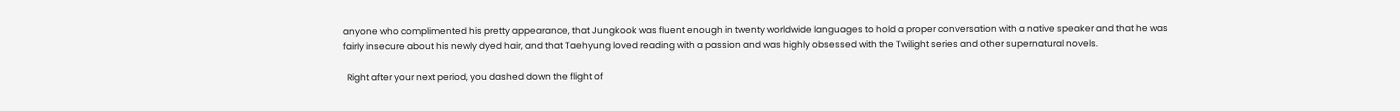anyone who complimented his pretty appearance, that Jungkook was fluent enough in twenty worldwide languages to hold a proper conversation with a native speaker and that he was fairly insecure about his newly dyed hair, and that Taehyung loved reading with a passion and was highly obsessed with the Twilight series and other supernatural novels.

  Right after your next period, you dashed down the flight of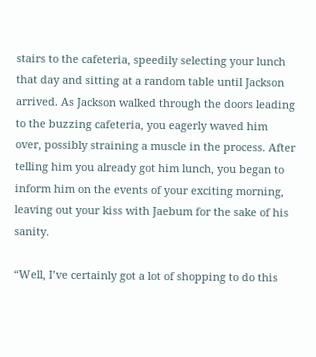stairs to the cafeteria, speedily selecting your lunch that day and sitting at a random table until Jackson arrived. As Jackson walked through the doors leading to the buzzing cafeteria, you eagerly waved him over, possibly straining a muscle in the process. After telling him you already got him lunch, you began to inform him on the events of your exciting morning, leaving out your kiss with Jaebum for the sake of his sanity.

“Well, I’ve certainly got a lot of shopping to do this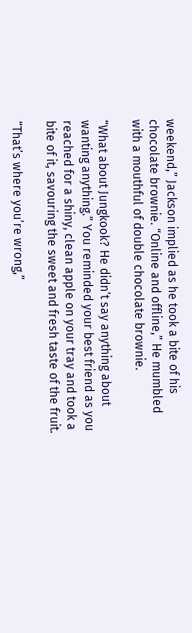weekend,” Jackson implied as he took a bite of his chocolate brownie. “Online and offline,” He mumbled with a mouthful of double chocolate brownie.

“What about Jungkook? He didn’t say anything about wanting anything.” You reminded your best friend as you reached for a shiny, clean apple on your tray and took a bite of it, savouring the sweet and fresh taste of the fruit.

“That’s where you’re wrong,”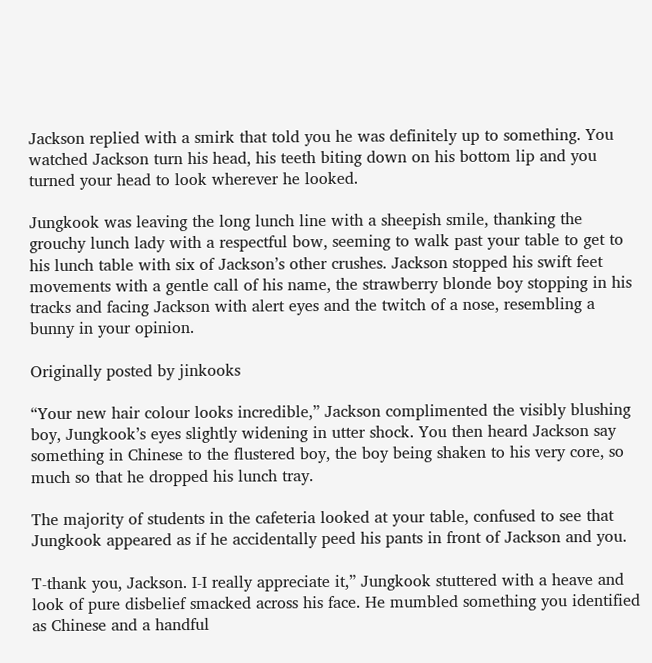Jackson replied with a smirk that told you he was definitely up to something. You watched Jackson turn his head, his teeth biting down on his bottom lip and you turned your head to look wherever he looked.

Jungkook was leaving the long lunch line with a sheepish smile, thanking the grouchy lunch lady with a respectful bow, seeming to walk past your table to get to his lunch table with six of Jackson’s other crushes. Jackson stopped his swift feet movements with a gentle call of his name, the strawberry blonde boy stopping in his tracks and facing Jackson with alert eyes and the twitch of a nose, resembling a bunny in your opinion.

Originally posted by jinkooks

“Your new hair colour looks incredible,” Jackson complimented the visibly blushing boy, Jungkook’s eyes slightly widening in utter shock. You then heard Jackson say something in Chinese to the flustered boy, the boy being shaken to his very core, so much so that he dropped his lunch tray.

The majority of students in the cafeteria looked at your table, confused to see that Jungkook appeared as if he accidentally peed his pants in front of Jackson and you.

T-thank you, Jackson. I-I really appreciate it,” Jungkook stuttered with a heave and look of pure disbelief smacked across his face. He mumbled something you identified as Chinese and a handful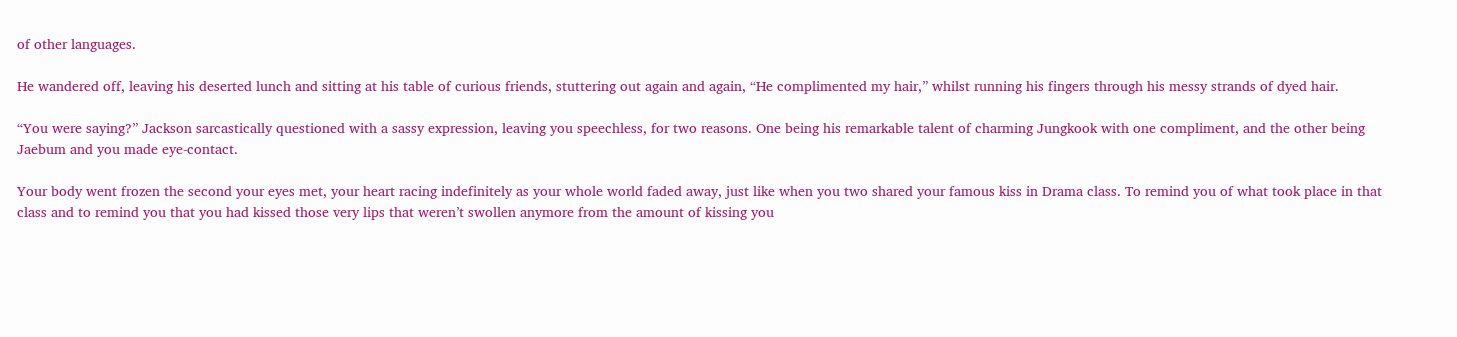of other languages.

He wandered off, leaving his deserted lunch and sitting at his table of curious friends, stuttering out again and again, “He complimented my hair,” whilst running his fingers through his messy strands of dyed hair.

“You were saying?” Jackson sarcastically questioned with a sassy expression, leaving you speechless, for two reasons. One being his remarkable talent of charming Jungkook with one compliment, and the other being Jaebum and you made eye-contact.

Your body went frozen the second your eyes met, your heart racing indefinitely as your whole world faded away, just like when you two shared your famous kiss in Drama class. To remind you of what took place in that class and to remind you that you had kissed those very lips that weren’t swollen anymore from the amount of kissing you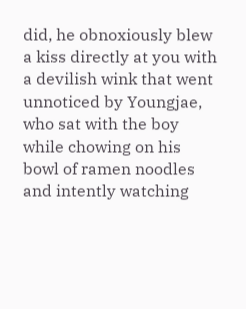did, he obnoxiously blew a kiss directly at you with a devilish wink that went unnoticed by Youngjae, who sat with the boy while chowing on his bowl of ramen noodles and intently watching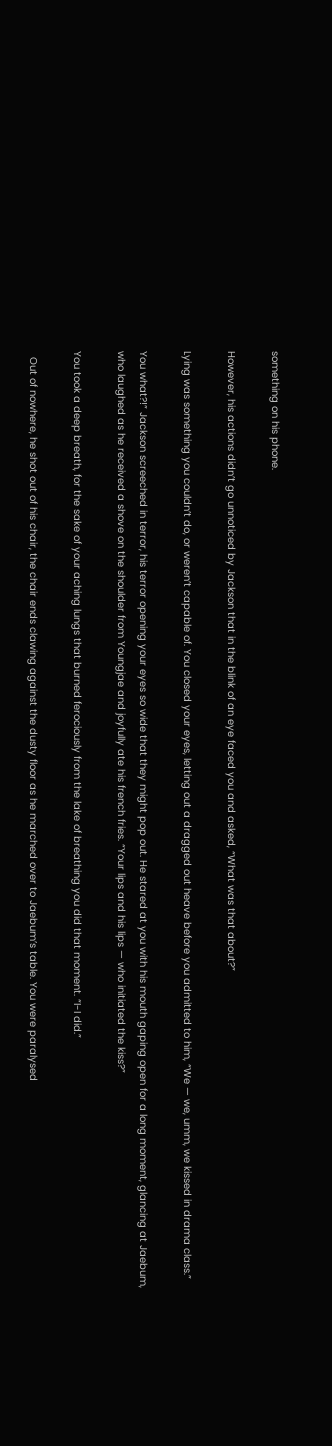something on his phone.

However, his actions didn’t go unnoticed by Jackson that in the blink of an eye faced you and asked, “What was that about?”

Lying was something you couldn’t do, or weren’t capable of. You closed your eyes, letting out a dragged out heave before you admitted to him, “We — we, umm, we kissed in drama class.”

You what?!” Jackson screeched in terror, his terror opening your eyes so wide that they might pop out. He stared at you with his mouth gaping open for a long moment, glancing at Jaebum, who laughed as he received a shove on the shoulder from Youngjae and joyfully ate his french fries. “Your lips and his lips — who initiated the kiss?”

You took a deep breath, for the sake of your aching lungs that burned ferociously from the lake of breathing you did that moment. “I-I did.”

  Out of nowhere, he shot out of his chair, the chair ends clawing against the dusty floor as he marched over to Jaebum’s table. You were paralysed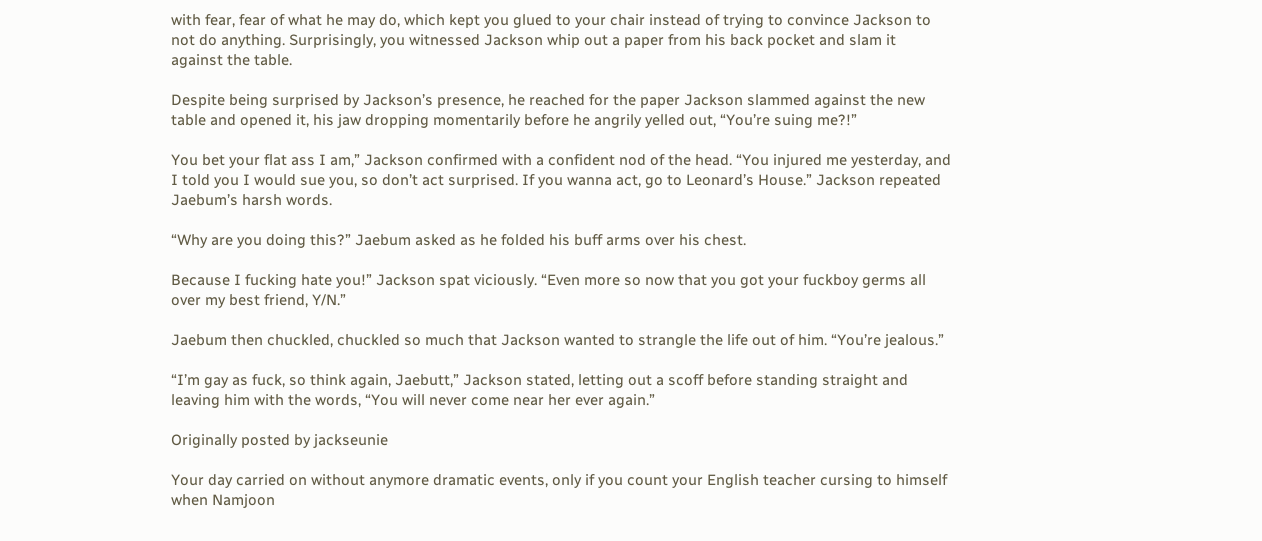with fear, fear of what he may do, which kept you glued to your chair instead of trying to convince Jackson to not do anything. Surprisingly, you witnessed Jackson whip out a paper from his back pocket and slam it against the table.

Despite being surprised by Jackson’s presence, he reached for the paper Jackson slammed against the new table and opened it, his jaw dropping momentarily before he angrily yelled out, “You’re suing me?!”

You bet your flat ass I am,” Jackson confirmed with a confident nod of the head. “You injured me yesterday, and I told you I would sue you, so don’t act surprised. If you wanna act, go to Leonard’s House.” Jackson repeated Jaebum’s harsh words.

“Why are you doing this?” Jaebum asked as he folded his buff arms over his chest.

Because I fucking hate you!” Jackson spat viciously. “Even more so now that you got your fuckboy germs all over my best friend, Y/N.”

Jaebum then chuckled, chuckled so much that Jackson wanted to strangle the life out of him. “You’re jealous.”

“I’m gay as fuck, so think again, Jaebutt,” Jackson stated, letting out a scoff before standing straight and leaving him with the words, “You will never come near her ever again.”

Originally posted by jackseunie

Your day carried on without anymore dramatic events, only if you count your English teacher cursing to himself when Namjoon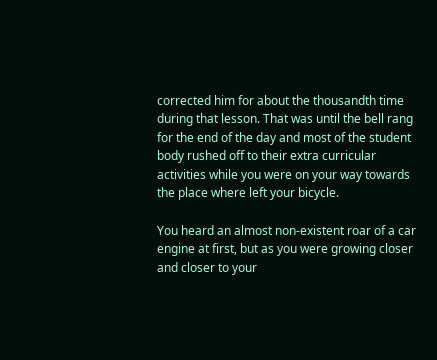corrected him for about the thousandth time during that lesson. That was until the bell rang for the end of the day and most of the student body rushed off to their extra curricular activities while you were on your way towards the place where left your bicycle.

You heard an almost non-existent roar of a car engine at first, but as you were growing closer and closer to your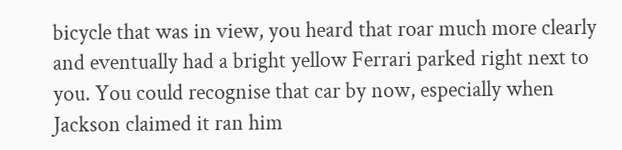bicycle that was in view, you heard that roar much more clearly and eventually had a bright yellow Ferrari parked right next to you. You could recognise that car by now, especially when Jackson claimed it ran him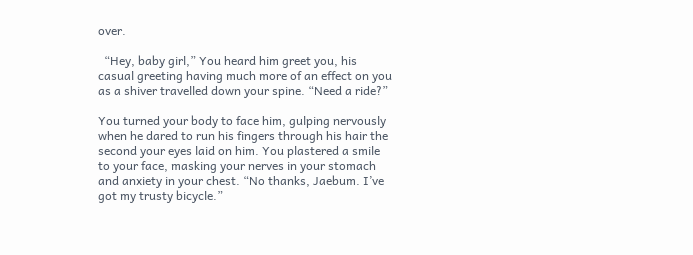over.

  “Hey, baby girl,” You heard him greet you, his casual greeting having much more of an effect on you as a shiver travelled down your spine. “Need a ride?”

You turned your body to face him, gulping nervously when he dared to run his fingers through his hair the second your eyes laid on him. You plastered a smile to your face, masking your nerves in your stomach and anxiety in your chest. “No thanks, Jaebum. I’ve got my trusty bicycle.”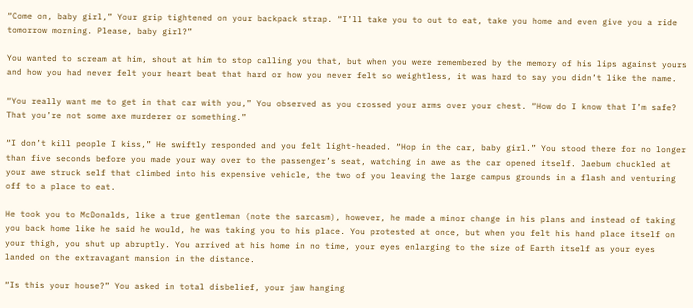“Come on, baby girl,” Your grip tightened on your backpack strap. “I’ll take you to out to eat, take you home and even give you a ride tomorrow morning. Please, baby girl?”

You wanted to scream at him, shout at him to stop calling you that, but when you were remembered by the memory of his lips against yours and how you had never felt your heart beat that hard or how you never felt so weightless, it was hard to say you didn’t like the name.

“You really want me to get in that car with you,” You observed as you crossed your arms over your chest. “How do I know that I’m safe? That you’re not some axe murderer or something.”

“I don’t kill people I kiss,” He swiftly responded and you felt light-headed. “Hop in the car, baby girl.” You stood there for no longer than five seconds before you made your way over to the passenger’s seat, watching in awe as the car opened itself. Jaebum chuckled at your awe struck self that climbed into his expensive vehicle, the two of you leaving the large campus grounds in a flash and venturing off to a place to eat.

He took you to McDonalds, like a true gentleman (note the sarcasm), however, he made a minor change in his plans and instead of taking you back home like he said he would, he was taking you to his place. You protested at once, but when you felt his hand place itself on your thigh, you shut up abruptly. You arrived at his home in no time, your eyes enlarging to the size of Earth itself as your eyes landed on the extravagant mansion in the distance.

“Is this your house?” You asked in total disbelief, your jaw hanging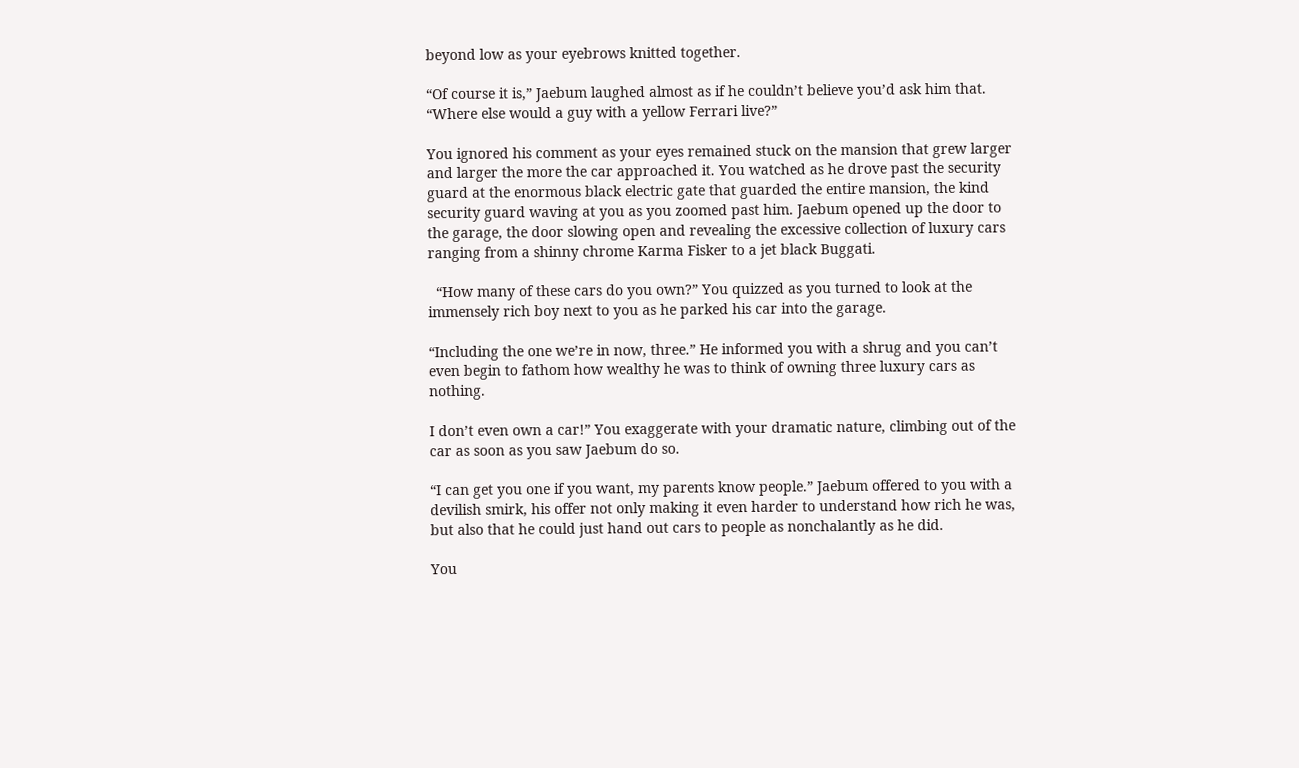beyond low as your eyebrows knitted together.

“Of course it is,” Jaebum laughed almost as if he couldn’t believe you’d ask him that. “Where else would a guy with a yellow Ferrari live?”

You ignored his comment as your eyes remained stuck on the mansion that grew larger and larger the more the car approached it. You watched as he drove past the security guard at the enormous black electric gate that guarded the entire mansion, the kind security guard waving at you as you zoomed past him. Jaebum opened up the door to the garage, the door slowing open and revealing the excessive collection of luxury cars ranging from a shinny chrome Karma Fisker to a jet black Buggati.

  “How many of these cars do you own?” You quizzed as you turned to look at the immensely rich boy next to you as he parked his car into the garage.

“Including the one we’re in now, three.” He informed you with a shrug and you can’t even begin to fathom how wealthy he was to think of owning three luxury cars as nothing.

I don’t even own a car!” You exaggerate with your dramatic nature, climbing out of the car as soon as you saw Jaebum do so.

“I can get you one if you want, my parents know people.” Jaebum offered to you with a devilish smirk, his offer not only making it even harder to understand how rich he was, but also that he could just hand out cars to people as nonchalantly as he did.

You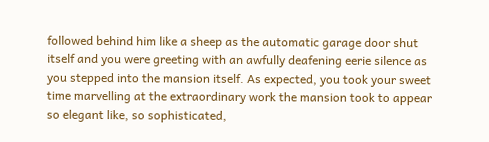followed behind him like a sheep as the automatic garage door shut itself and you were greeting with an awfully deafening eerie silence as you stepped into the mansion itself. As expected, you took your sweet time marvelling at the extraordinary work the mansion took to appear so elegant like, so sophisticated,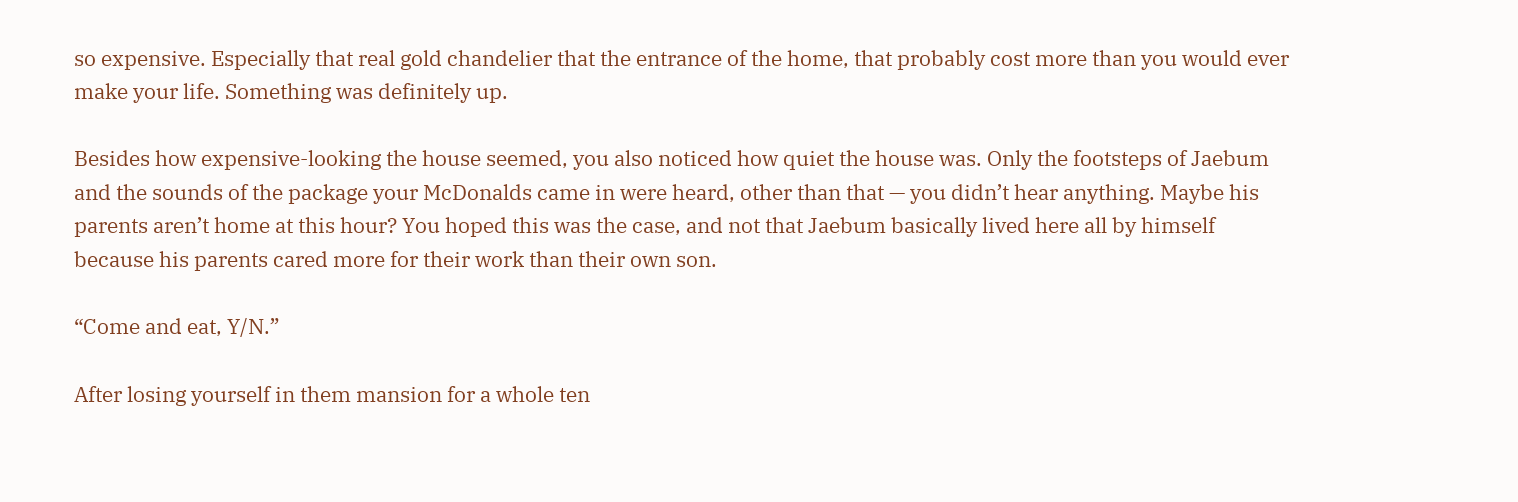so expensive. Especially that real gold chandelier that the entrance of the home, that probably cost more than you would ever make your life. Something was definitely up.

Besides how expensive-looking the house seemed, you also noticed how quiet the house was. Only the footsteps of Jaebum and the sounds of the package your McDonalds came in were heard, other than that — you didn’t hear anything. Maybe his parents aren’t home at this hour? You hoped this was the case, and not that Jaebum basically lived here all by himself because his parents cared more for their work than their own son.

“Come and eat, Y/N.”

After losing yourself in them mansion for a whole ten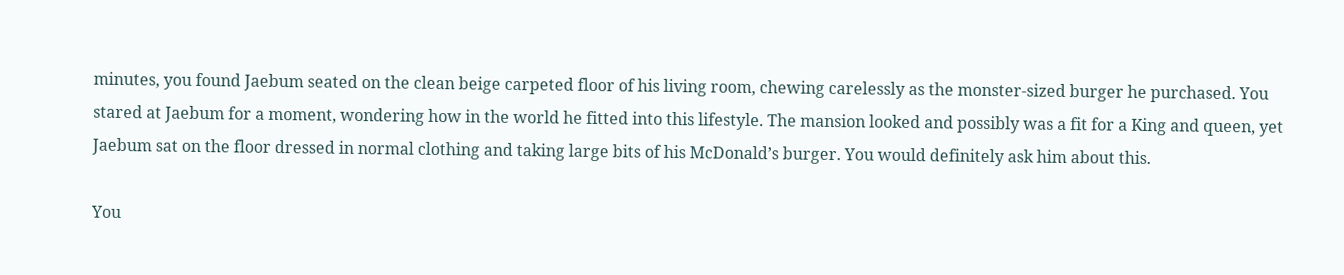minutes, you found Jaebum seated on the clean beige carpeted floor of his living room, chewing carelessly as the monster-sized burger he purchased. You stared at Jaebum for a moment, wondering how in the world he fitted into this lifestyle. The mansion looked and possibly was a fit for a King and queen, yet Jaebum sat on the floor dressed in normal clothing and taking large bits of his McDonald’s burger. You would definitely ask him about this.

You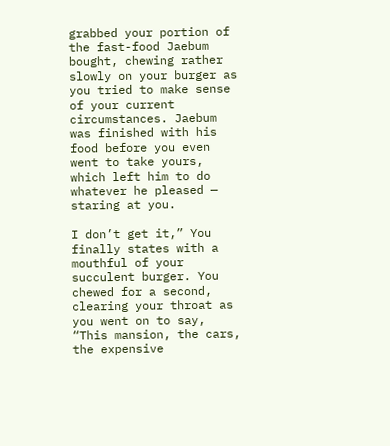grabbed your portion of the fast-food Jaebum bought, chewing rather slowly on your burger as you tried to make sense of your current circumstances. Jaebum was finished with his food before you even went to take yours, which left him to do whatever he pleased — staring at you.

I don’t get it,” You finally states with a mouthful of your succulent burger. You chewed for a second, clearing your throat as you went on to say, “This mansion, the cars, the expensive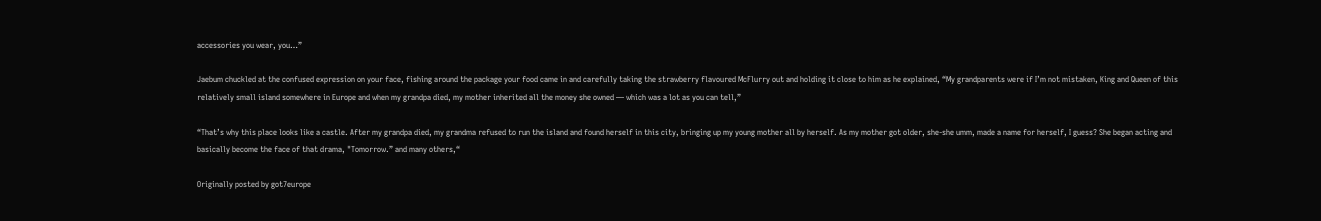accessories you wear, you…”

Jaebum chuckled at the confused expression on your face, fishing around the package your food came in and carefully taking the strawberry flavoured McFlurry out and holding it close to him as he explained, “My grandparents were if I’m not mistaken, King and Queen of this relatively small island somewhere in Europe and when my grandpa died, my mother inherited all the money she owned — which was a lot as you can tell,”

“That’s why this place looks like a castle. After my grandpa died, my grandma refused to run the island and found herself in this city, bringing up my young mother all by herself. As my mother got older, she-she umm, made a name for herself, I guess? She began acting and basically become the face of that drama, "Tomorrow.” and many others,“

Originally posted by got7europe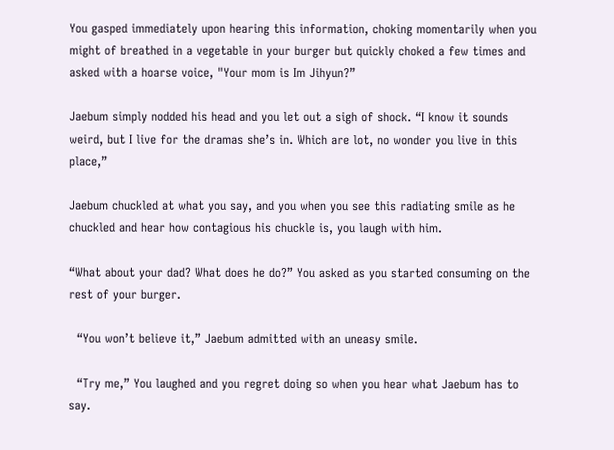You gasped immediately upon hearing this information, choking momentarily when you might of breathed in a vegetable in your burger but quickly choked a few times and asked with a hoarse voice, "Your mom is Im Jihyun?”

Jaebum simply nodded his head and you let out a sigh of shock. “I know it sounds weird, but I live for the dramas she’s in. Which are lot, no wonder you live in this place,”

Jaebum chuckled at what you say, and you when you see this radiating smile as he chuckled and hear how contagious his chuckle is, you laugh with him.

“What about your dad? What does he do?” You asked as you started consuming on the rest of your burger.

  “You won’t believe it,” Jaebum admitted with an uneasy smile.

  “Try me,” You laughed and you regret doing so when you hear what Jaebum has to say.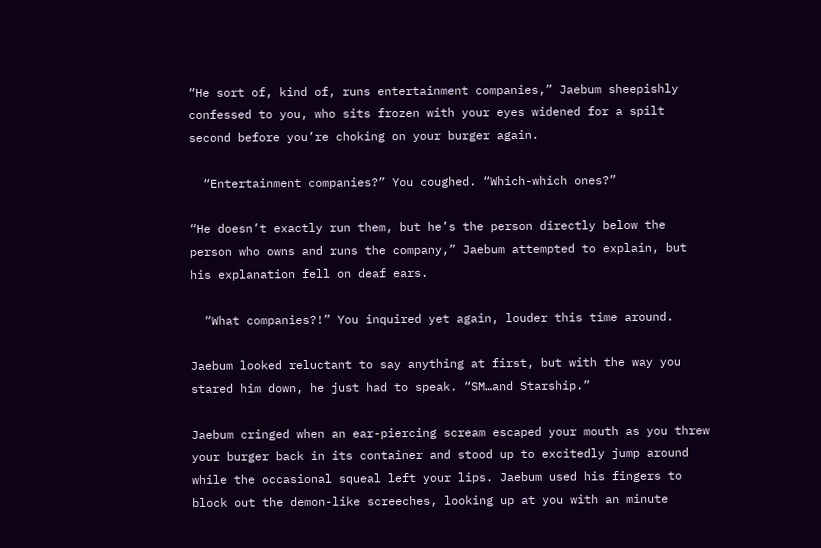“He sort of, kind of, runs entertainment companies,” Jaebum sheepishly confessed to you, who sits frozen with your eyes widened for a spilt second before you’re choking on your burger again.

  “Entertainment companies?” You coughed. “Which-which ones?”

“He doesn’t exactly run them, but he’s the person directly below the person who owns and runs the company,” Jaebum attempted to explain, but his explanation fell on deaf ears.

  “What companies?!” You inquired yet again, louder this time around.

Jaebum looked reluctant to say anything at first, but with the way you stared him down, he just had to speak. “SM…and Starship.”

Jaebum cringed when an ear-piercing scream escaped your mouth as you threw your burger back in its container and stood up to excitedly jump around while the occasional squeal left your lips. Jaebum used his fingers to block out the demon-like screeches, looking up at you with an minute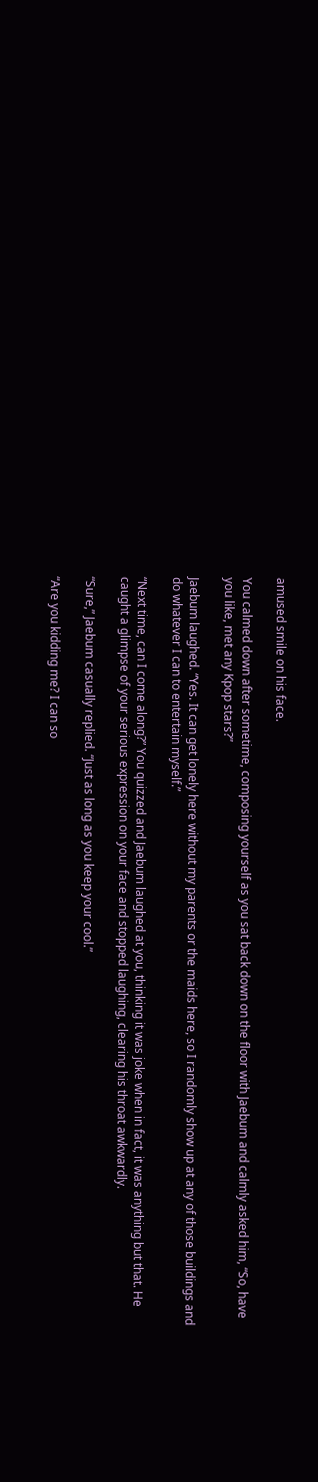amused smile on his face.

You calmed down after sometime, composing yourself as you sat back down on the floor with Jaebum and calmly asked him, “So, have you like, met any Kpop stars?”

Jaebum laughed. “Yes. It can get lonely here without my parents or the maids here, so I randomly show up at any of those buildings and do whatever I can to entertain myself.”

“Next time, can I come along?” You quizzed and Jaebum laughed at you, thinking it was joke when in fact, it was anything but that. He caught a glimpse of your serious expression on your face and stopped laughing, clearing his throat awkwardly.

“Sure,” Jaebum casually replied. “Just as long as you keep your cool.”

“Are you kidding me? I can so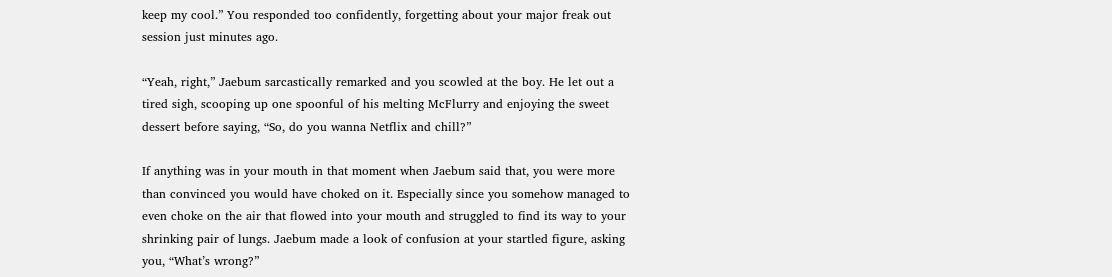keep my cool.” You responded too confidently, forgetting about your major freak out session just minutes ago.

“Yeah, right,” Jaebum sarcastically remarked and you scowled at the boy. He let out a tired sigh, scooping up one spoonful of his melting McFlurry and enjoying the sweet dessert before saying, “So, do you wanna Netflix and chill?”

If anything was in your mouth in that moment when Jaebum said that, you were more than convinced you would have choked on it. Especially since you somehow managed to even choke on the air that flowed into your mouth and struggled to find its way to your shrinking pair of lungs. Jaebum made a look of confusion at your startled figure, asking you, “What’s wrong?”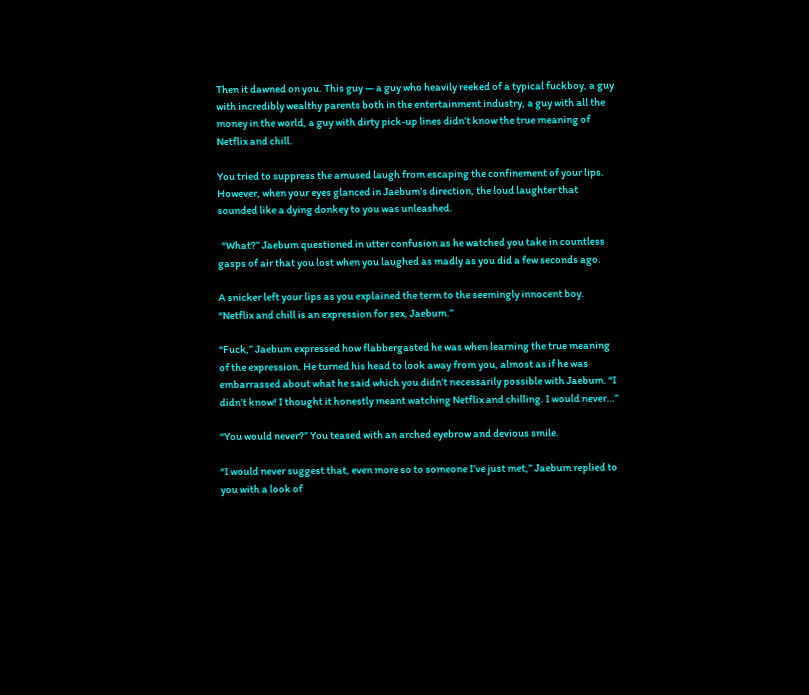Then it dawned on you. This guy — a guy who heavily reeked of a typical fuckboy, a guy with incredibly wealthy parents both in the entertainment industry, a guy with all the money in the world, a guy with dirty pick-up lines didn’t know the true meaning of Netflix and chill.

You tried to suppress the amused laugh from escaping the confinement of your lips. However, when your eyes glanced in Jaebum’s direction, the loud laughter that sounded like a dying donkey to you was unleashed.

  “What?” Jaebum questioned in utter confusion as he watched you take in countless gasps of air that you lost when you laughed as madly as you did a few seconds ago.

A snicker left your lips as you explained the term to the seemingly innocent boy. “Netflix and chill is an expression for sex, Jaebum.”

“Fuck,” Jaebum expressed how flabbergasted he was when learning the true meaning of the expression. He turned his head to look away from you, almost as if he was embarrassed about what he said which you didn’t necessarily possible with Jaebum. “I didn’t know! I thought it honestly meant watching Netflix and chilling. I would never…”

“You would never?” You teased with an arched eyebrow and devious smile.

“I would never suggest that, even more so to someone I’ve just met,” Jaebum replied to you with a look of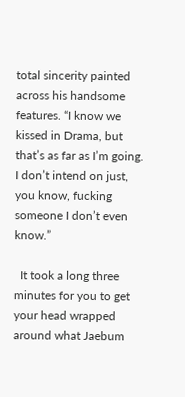total sincerity painted across his handsome features. “I know we kissed in Drama, but that’s as far as I’m going. I don’t intend on just, you know, fucking someone I don’t even know.”

  It took a long three minutes for you to get your head wrapped around what Jaebum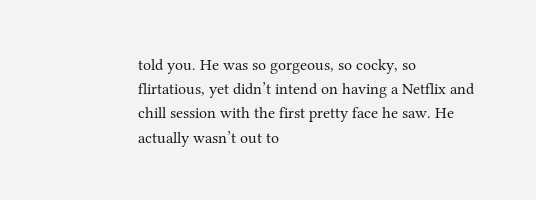told you. He was so gorgeous, so cocky, so flirtatious, yet didn’t intend on having a Netflix and chill session with the first pretty face he saw. He actually wasn’t out to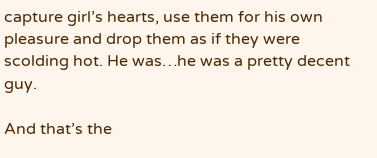capture girl’s hearts, use them for his own pleasure and drop them as if they were scolding hot. He was…he was a pretty decent guy.

And that’s the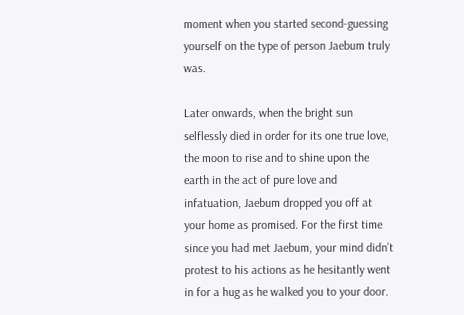moment when you started second-guessing yourself on the type of person Jaebum truly was.

Later onwards, when the bright sun selflessly died in order for its one true love, the moon to rise and to shine upon the earth in the act of pure love and infatuation, Jaebum dropped you off at your home as promised. For the first time since you had met Jaebum, your mind didn’t protest to his actions as he hesitantly went in for a hug as he walked you to your door.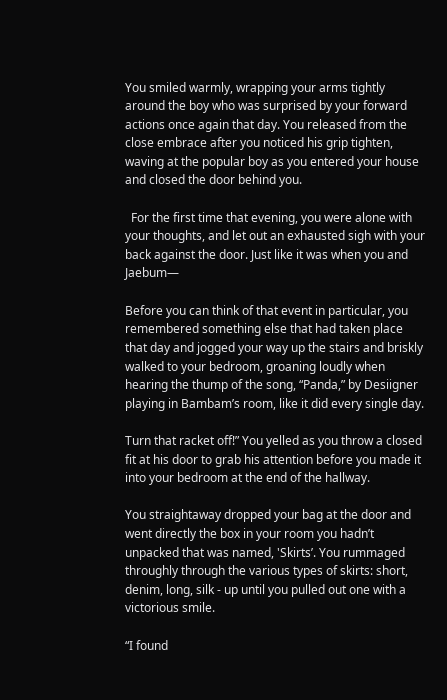You smiled warmly, wrapping your arms tightly around the boy who was surprised by your forward actions once again that day. You released from the close embrace after you noticed his grip tighten, waving at the popular boy as you entered your house and closed the door behind you.

  For the first time that evening, you were alone with your thoughts, and let out an exhausted sigh with your back against the door. Just like it was when you and Jaebum—

Before you can think of that event in particular, you remembered something else that had taken place that day and jogged your way up the stairs and briskly walked to your bedroom, groaning loudly when hearing the thump of the song, “Panda,” by Desiigner playing in Bambam’s room, like it did every single day.

Turn that racket off!” You yelled as you throw a closed fit at his door to grab his attention before you made it into your bedroom at the end of the hallway.

You straightaway dropped your bag at the door and went directly the box in your room you hadn’t unpacked that was named, 'Skirts’. You rummaged throughly through the various types of skirts: short, denim, long, silk - up until you pulled out one with a victorious smile.

“I found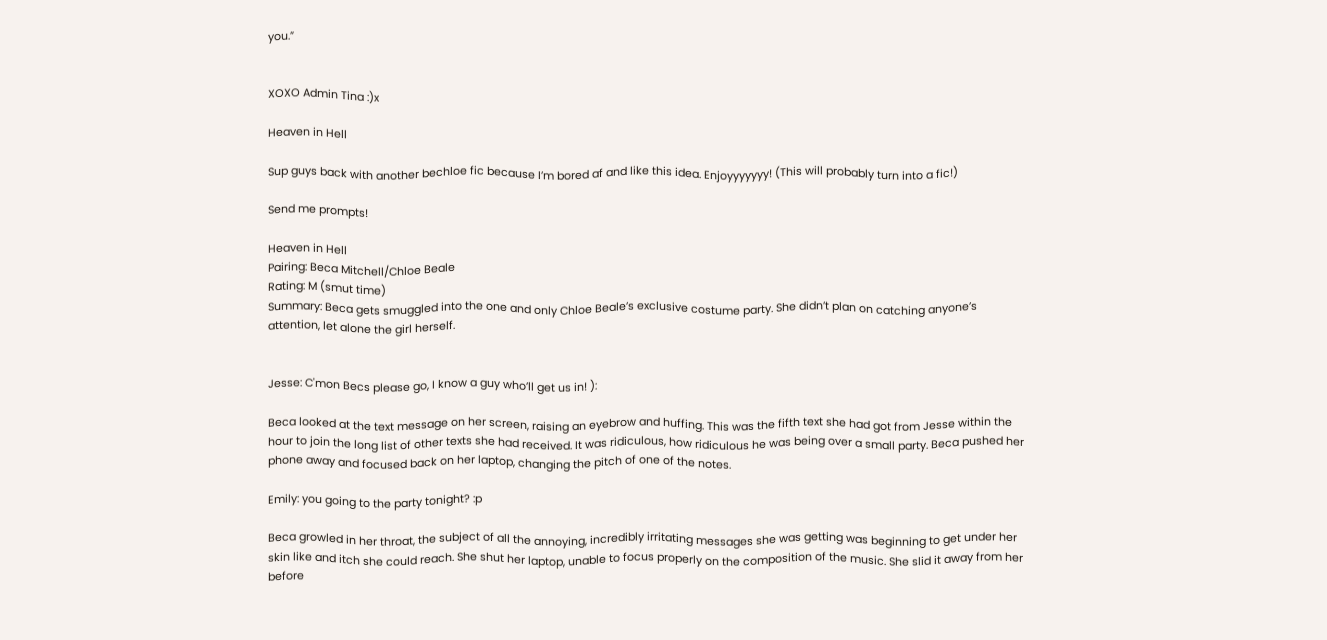you.”


XOXO Admin Tina :)x

Heaven in Hell

Sup guys back with another bechloe fic because I’m bored af and like this idea. Enjoyyyyyyy! (This will probably turn into a fic!)

Send me prompts!

Heaven in Hell
Pairing: Beca Mitchell/Chloe Beale
Rating: M (smut time)
Summary: Beca gets smuggled into the one and only Chloe Beale’s exclusive costume party. She didn’t plan on catching anyone’s attention, let alone the girl herself.


Jesse: C'mon Becs please go, I know a guy who’ll get us in! ):

Beca looked at the text message on her screen, raising an eyebrow and huffing. This was the fifth text she had got from Jesse within the hour to join the long list of other texts she had received. It was ridiculous, how ridiculous he was being over a small party. Beca pushed her phone away and focused back on her laptop, changing the pitch of one of the notes.

Emily: you going to the party tonight? :p

Beca growled in her throat, the subject of all the annoying, incredibly irritating messages she was getting was beginning to get under her skin like and itch she could reach. She shut her laptop, unable to focus properly on the composition of the music. She slid it away from her before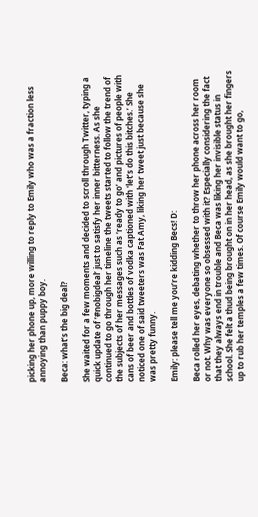picking her phone up, more willing to reply to Emily who was a fraction less annoying than puppy boy.

Beca: what’s the big deal?

She waited for a few moments and decided to scroll through Twitter, typing a quick update of ’#nobigdeal’ just to satisfy her inner bitterness. As she continued to go through her timeline the tweets started to follow the trend of the subjects of her messages such as ‘ready to go’ and pictures of people with cans of beer and bottles of vodka captioned with 'let’s do this bitches.’ She noticed one of said tweeters was Fat Amy, liking her tweet just because she was pretty funny.

Emily: please tell me you’re kidding Becs! D:

Beca rolled her eyes, debating whether to throw her phone across her room or not. Why was everyone so obsessed with it? Especially considering the fact that they always end in trouble and Beca was liking her invisible status in school. She felt a thud being brought on in her head, as she brought her fingers up to rub her temples a few times. Of course Emily would want to go,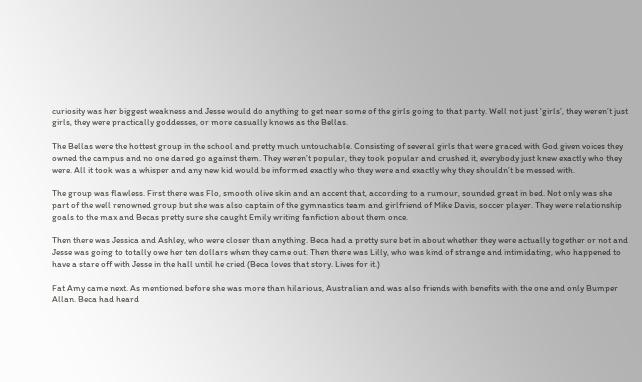curiosity was her biggest weakness and Jesse would do anything to get near some of the girls going to that party. Well not just 'girls’, they weren’t just girls, they were practically goddesses, or more casually knows as the Bellas.

The Bellas were the hottest group in the school and pretty much untouchable. Consisting of several girls that were graced with God given voices they owned the campus and no one dared go against them. They weren’t popular, they took popular and crushed it, everybody just knew exactly who they were. All it took was a whisper and any new kid would be informed exactly who they were and exactly why they shouldn’t be messed with.

The group was flawless. First there was Flo, smooth olive skin and an accent that, according to a rumour, sounded great in bed. Not only was she part of the well renowned group but she was also captain of the gymnastics team and girlfriend of Mike Davis, soccer player. They were relationship goals to the max and Becas pretty sure she caught Emily writing fanfiction about them once.

Then there was Jessica and Ashley, who were closer than anything. Beca had a pretty sure bet in about whether they were actually together or not and Jesse was going to totally owe her ten dollars when they came out. Then there was Lilly, who was kind of strange and intimidating, who happened to have a stare off with Jesse in the hall until he cried (Beca loves that story. Lives for it.)

Fat Amy came next. As mentioned before she was more than hilarious, Australian and was also friends with benefits with the one and only Bumper Allan. Beca had heard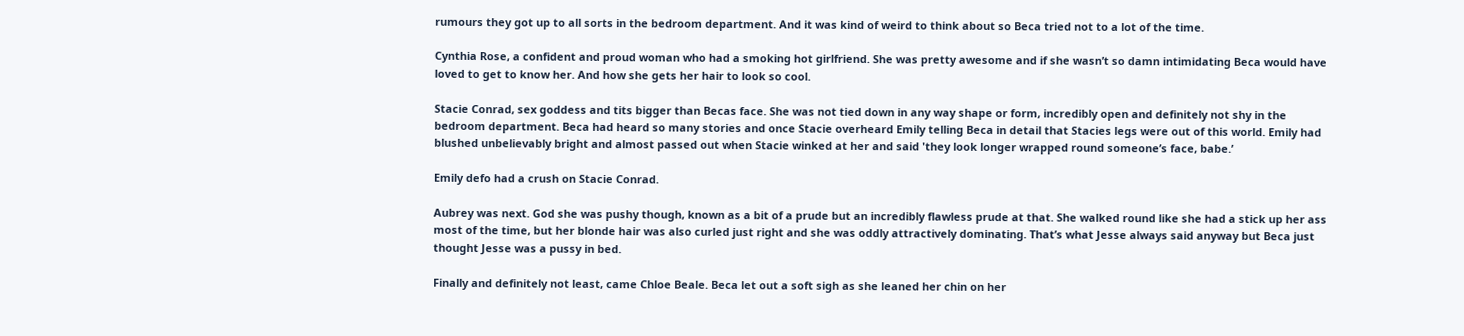rumours they got up to all sorts in the bedroom department. And it was kind of weird to think about so Beca tried not to a lot of the time.

Cynthia Rose, a confident and proud woman who had a smoking hot girlfriend. She was pretty awesome and if she wasn’t so damn intimidating Beca would have loved to get to know her. And how she gets her hair to look so cool.

Stacie Conrad, sex goddess and tits bigger than Becas face. She was not tied down in any way shape or form, incredibly open and definitely not shy in the bedroom department. Beca had heard so many stories and once Stacie overheard Emily telling Beca in detail that Stacies legs were out of this world. Emily had blushed unbelievably bright and almost passed out when Stacie winked at her and said 'they look longer wrapped round someone’s face, babe.’

Emily defo had a crush on Stacie Conrad.

Aubrey was next. God she was pushy though, known as a bit of a prude but an incredibly flawless prude at that. She walked round like she had a stick up her ass most of the time, but her blonde hair was also curled just right and she was oddly attractively dominating. That’s what Jesse always said anyway but Beca just thought Jesse was a pussy in bed.

Finally and definitely not least, came Chloe Beale. Beca let out a soft sigh as she leaned her chin on her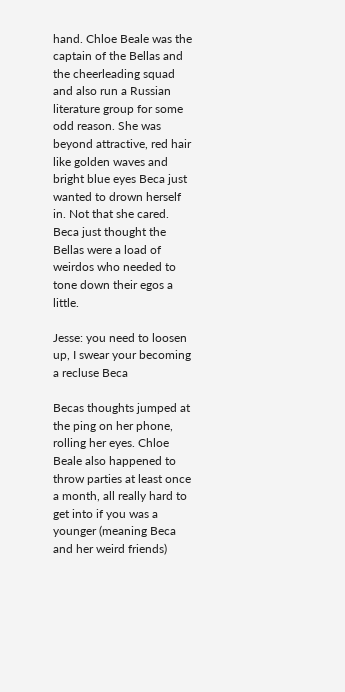hand. Chloe Beale was the captain of the Bellas and the cheerleading squad and also run a Russian literature group for some odd reason. She was beyond attractive, red hair like golden waves and bright blue eyes Beca just wanted to drown herself in. Not that she cared. Beca just thought the Bellas were a load of weirdos who needed to tone down their egos a little.

Jesse: you need to loosen up, I swear your becoming a recluse Beca

Becas thoughts jumped at the ping on her phone, rolling her eyes. Chloe Beale also happened to throw parties at least once a month, all really hard to get into if you was a younger (meaning Beca and her weird friends)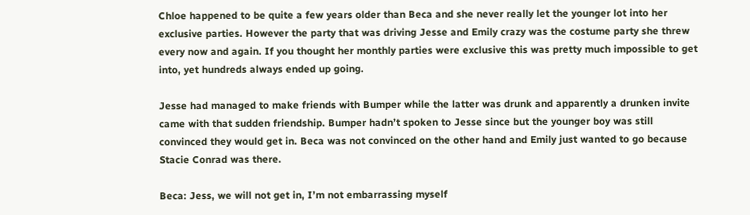Chloe happened to be quite a few years older than Beca and she never really let the younger lot into her exclusive parties. However the party that was driving Jesse and Emily crazy was the costume party she threw every now and again. If you thought her monthly parties were exclusive this was pretty much impossible to get into, yet hundreds always ended up going.

Jesse had managed to make friends with Bumper while the latter was drunk and apparently a drunken invite came with that sudden friendship. Bumper hadn’t spoken to Jesse since but the younger boy was still convinced they would get in. Beca was not convinced on the other hand and Emily just wanted to go because Stacie Conrad was there.

Beca: Jess, we will not get in, I’m not embarrassing myself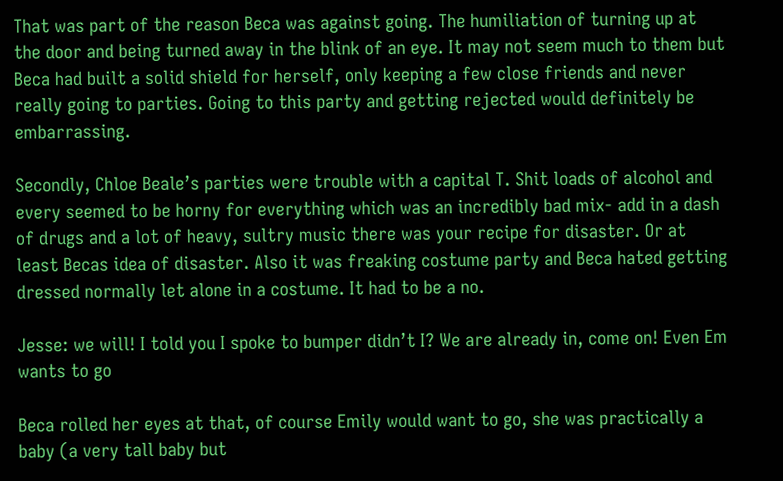That was part of the reason Beca was against going. The humiliation of turning up at the door and being turned away in the blink of an eye. It may not seem much to them but Beca had built a solid shield for herself, only keeping a few close friends and never really going to parties. Going to this party and getting rejected would definitely be embarrassing.

Secondly, Chloe Beale’s parties were trouble with a capital T. Shit loads of alcohol and every seemed to be horny for everything which was an incredibly bad mix- add in a dash of drugs and a lot of heavy, sultry music there was your recipe for disaster. Or at least Becas idea of disaster. Also it was freaking costume party and Beca hated getting dressed normally let alone in a costume. It had to be a no.

Jesse: we will! I told you I spoke to bumper didn’t I? We are already in, come on! Even Em wants to go

Beca rolled her eyes at that, of course Emily would want to go, she was practically a baby (a very tall baby but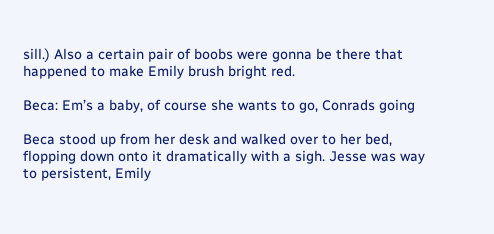sill.) Also a certain pair of boobs were gonna be there that happened to make Emily brush bright red.

Beca: Em’s a baby, of course she wants to go, Conrads going

Beca stood up from her desk and walked over to her bed, flopping down onto it dramatically with a sigh. Jesse was way to persistent, Emily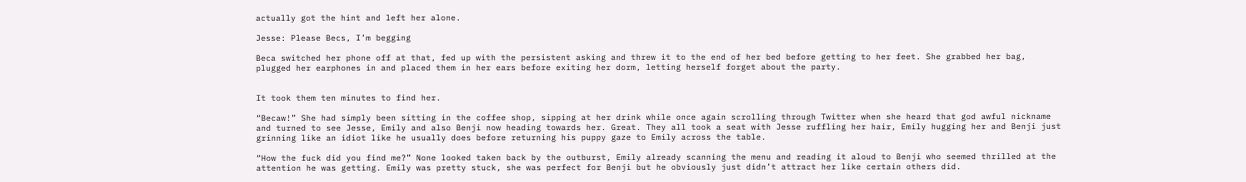actually got the hint and left her alone.

Jesse: Please Becs, I’m begging

Beca switched her phone off at that, fed up with the persistent asking and threw it to the end of her bed before getting to her feet. She grabbed her bag, plugged her earphones in and placed them in her ears before exiting her dorm, letting herself forget about the party.


It took them ten minutes to find her.

“Becaw!” She had simply been sitting in the coffee shop, sipping at her drink while once again scrolling through Twitter when she heard that god awful nickname and turned to see Jesse, Emily and also Benji now heading towards her. Great. They all took a seat with Jesse ruffling her hair, Emily hugging her and Benji just grinning like an idiot like he usually does before returning his puppy gaze to Emily across the table.

“How the fuck did you find me?” None looked taken back by the outburst, Emily already scanning the menu and reading it aloud to Benji who seemed thrilled at the attention he was getting. Emily was pretty stuck, she was perfect for Benji but he obviously just didn’t attract her like certain others did.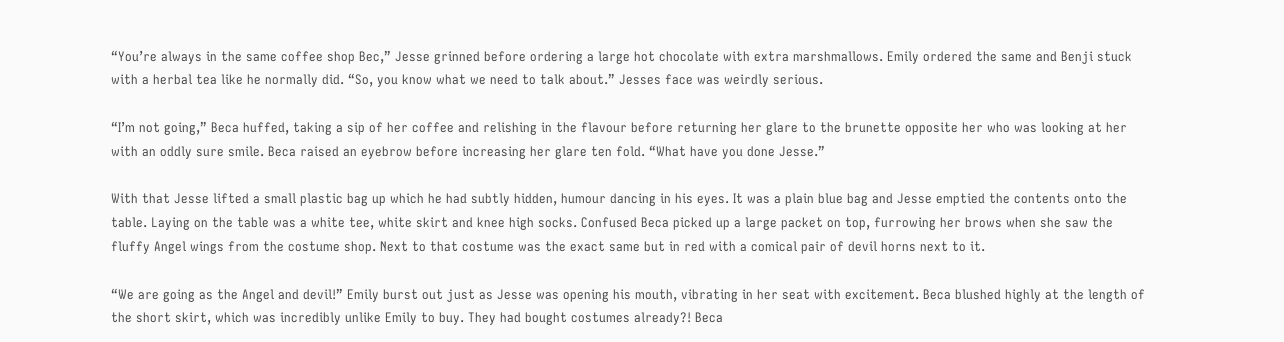“You’re always in the same coffee shop Bec,” Jesse grinned before ordering a large hot chocolate with extra marshmallows. Emily ordered the same and Benji stuck with a herbal tea like he normally did. “So, you know what we need to talk about.” Jesses face was weirdly serious.

“I’m not going,” Beca huffed, taking a sip of her coffee and relishing in the flavour before returning her glare to the brunette opposite her who was looking at her with an oddly sure smile. Beca raised an eyebrow before increasing her glare ten fold. “What have you done Jesse.”

With that Jesse lifted a small plastic bag up which he had subtly hidden, humour dancing in his eyes. It was a plain blue bag and Jesse emptied the contents onto the table. Laying on the table was a white tee, white skirt and knee high socks. Confused Beca picked up a large packet on top, furrowing her brows when she saw the fluffy Angel wings from the costume shop. Next to that costume was the exact same but in red with a comical pair of devil horns next to it.

“We are going as the Angel and devil!” Emily burst out just as Jesse was opening his mouth, vibrating in her seat with excitement. Beca blushed highly at the length of the short skirt, which was incredibly unlike Emily to buy. They had bought costumes already?! Beca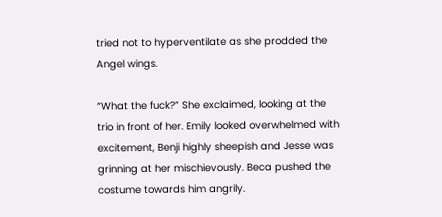tried not to hyperventilate as she prodded the Angel wings.

“What the fuck?” She exclaimed, looking at the trio in front of her. Emily looked overwhelmed with excitement, Benji highly sheepish and Jesse was grinning at her mischievously. Beca pushed the costume towards him angrily.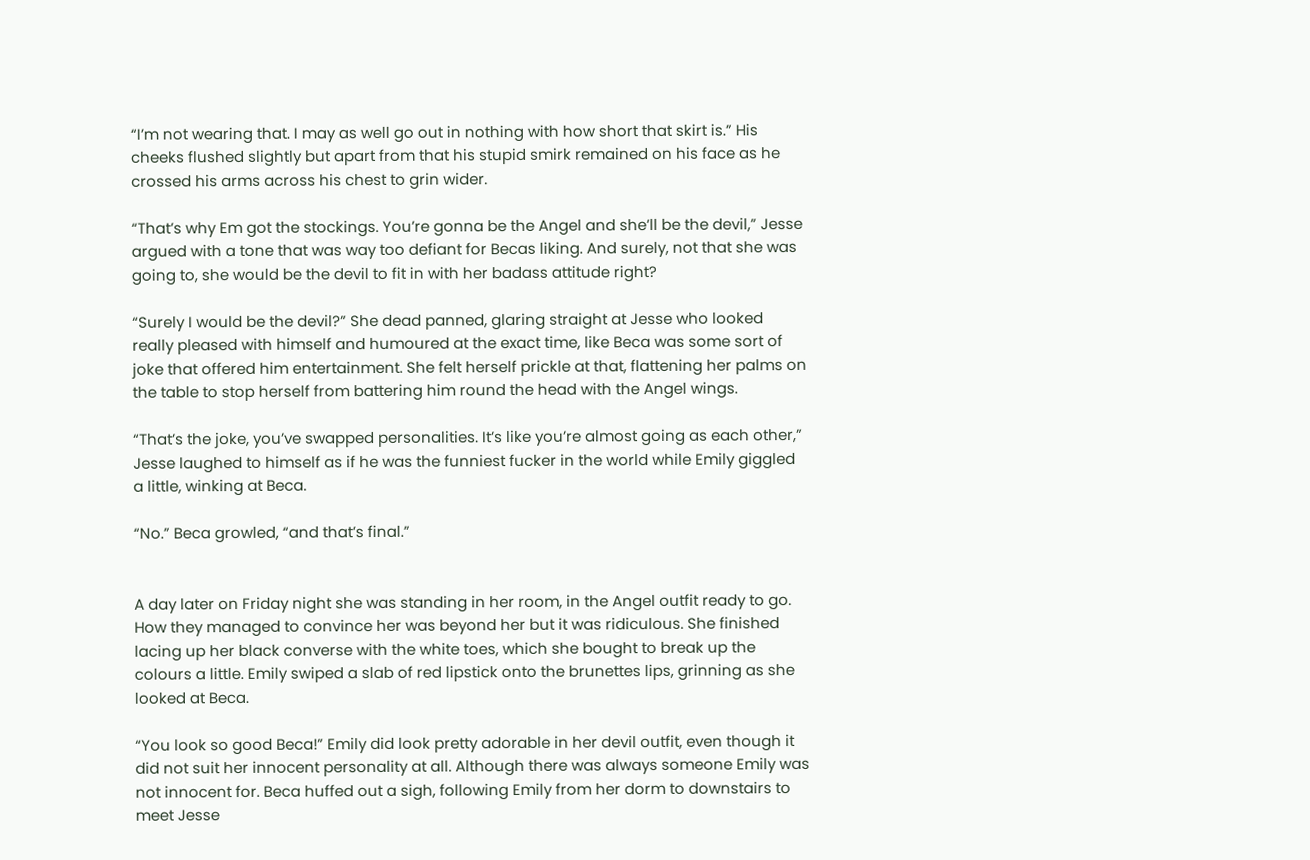“I’m not wearing that. I may as well go out in nothing with how short that skirt is.” His cheeks flushed slightly but apart from that his stupid smirk remained on his face as he crossed his arms across his chest to grin wider.

“That’s why Em got the stockings. You’re gonna be the Angel and she’ll be the devil,” Jesse argued with a tone that was way too defiant for Becas liking. And surely, not that she was going to, she would be the devil to fit in with her badass attitude right?

“Surely I would be the devil?” She dead panned, glaring straight at Jesse who looked really pleased with himself and humoured at the exact time, like Beca was some sort of joke that offered him entertainment. She felt herself prickle at that, flattening her palms on the table to stop herself from battering him round the head with the Angel wings.

“That’s the joke, you’ve swapped personalities. It’s like you’re almost going as each other,” Jesse laughed to himself as if he was the funniest fucker in the world while Emily giggled a little, winking at Beca.

“No.” Beca growled, “and that’s final.”


A day later on Friday night she was standing in her room, in the Angel outfit ready to go. How they managed to convince her was beyond her but it was ridiculous. She finished lacing up her black converse with the white toes, which she bought to break up the colours a little. Emily swiped a slab of red lipstick onto the brunettes lips, grinning as she looked at Beca.

“You look so good Beca!” Emily did look pretty adorable in her devil outfit, even though it did not suit her innocent personality at all. Although there was always someone Emily was not innocent for. Beca huffed out a sigh, following Emily from her dorm to downstairs to meet Jesse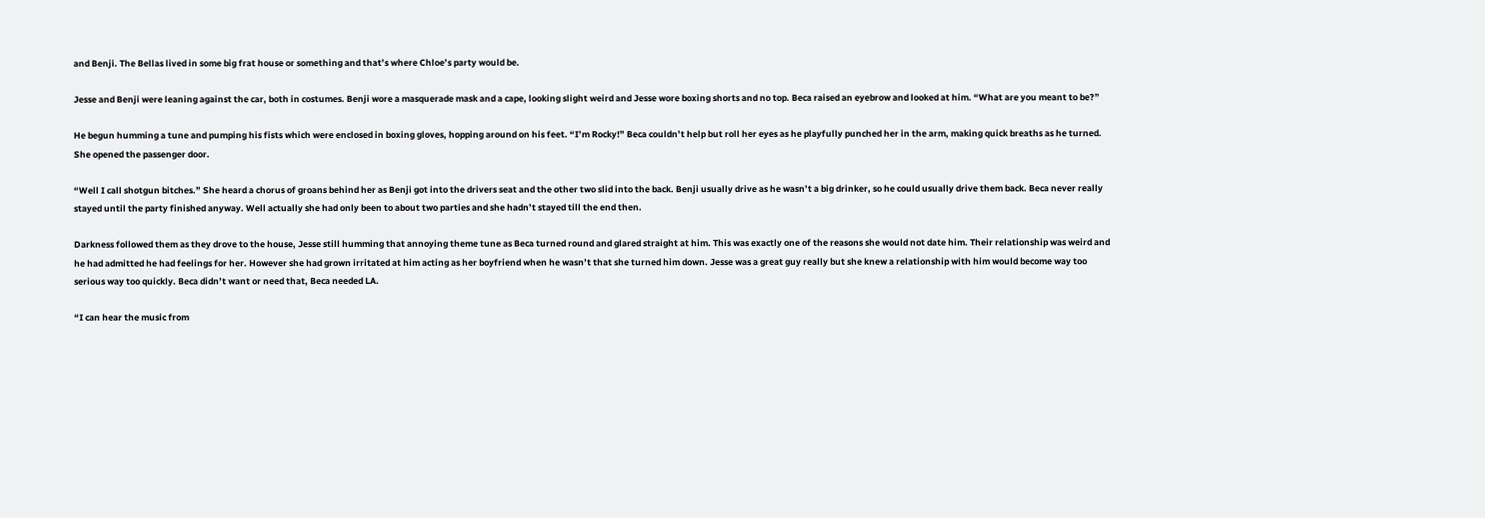and Benji. The Bellas lived in some big frat house or something and that’s where Chloe’s party would be.

Jesse and Benji were leaning against the car, both in costumes. Benji wore a masquerade mask and a cape, looking slight weird and Jesse wore boxing shorts and no top. Beca raised an eyebrow and looked at him. “What are you meant to be?”

He begun humming a tune and pumping his fists which were enclosed in boxing gloves, hopping around on his feet. “I’m Rocky!” Beca couldn’t help but roll her eyes as he playfully punched her in the arm, making quick breaths as he turned. She opened the passenger door.

“Well I call shotgun bitches.” She heard a chorus of groans behind her as Benji got into the drivers seat and the other two slid into the back. Benji usually drive as he wasn’t a big drinker, so he could usually drive them back. Beca never really stayed until the party finished anyway. Well actually she had only been to about two parties and she hadn’t stayed till the end then.

Darkness followed them as they drove to the house, Jesse still humming that annoying theme tune as Beca turned round and glared straight at him. This was exactly one of the reasons she would not date him. Their relationship was weird and he had admitted he had feelings for her. However she had grown irritated at him acting as her boyfriend when he wasn’t that she turned him down. Jesse was a great guy really but she knew a relationship with him would become way too serious way too quickly. Beca didn’t want or need that, Beca needed LA.

“I can hear the music from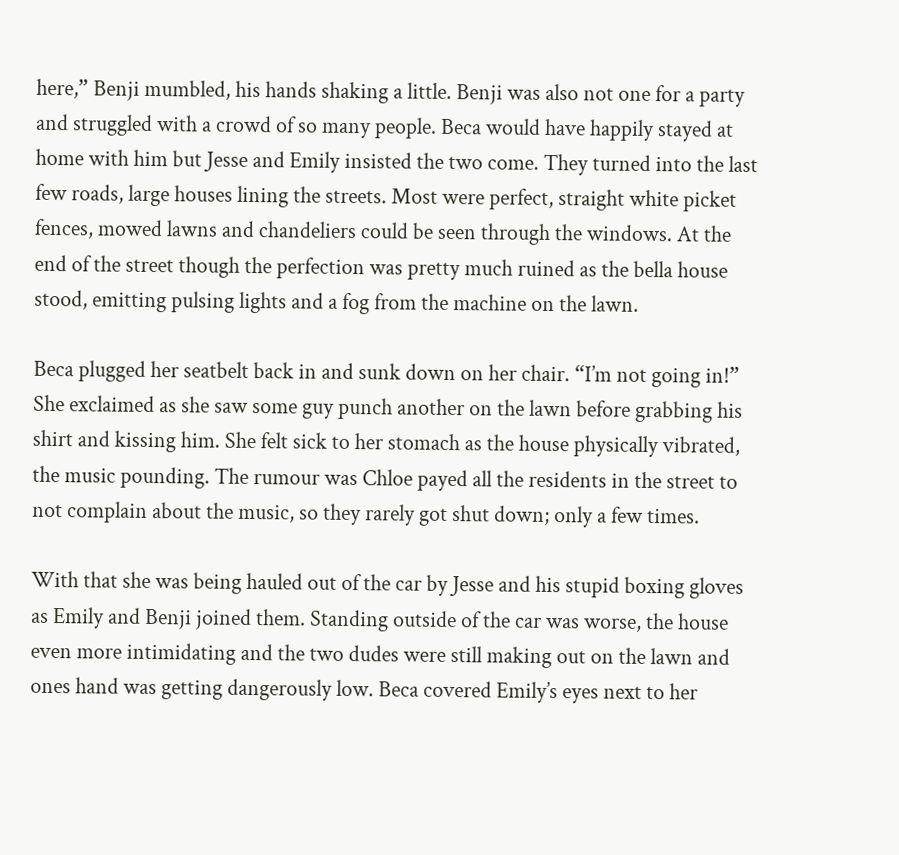here,” Benji mumbled, his hands shaking a little. Benji was also not one for a party and struggled with a crowd of so many people. Beca would have happily stayed at home with him but Jesse and Emily insisted the two come. They turned into the last few roads, large houses lining the streets. Most were perfect, straight white picket fences, mowed lawns and chandeliers could be seen through the windows. At the end of the street though the perfection was pretty much ruined as the bella house stood, emitting pulsing lights and a fog from the machine on the lawn.

Beca plugged her seatbelt back in and sunk down on her chair. “I’m not going in!” She exclaimed as she saw some guy punch another on the lawn before grabbing his shirt and kissing him. She felt sick to her stomach as the house physically vibrated, the music pounding. The rumour was Chloe payed all the residents in the street to not complain about the music, so they rarely got shut down; only a few times.

With that she was being hauled out of the car by Jesse and his stupid boxing gloves as Emily and Benji joined them. Standing outside of the car was worse, the house even more intimidating and the two dudes were still making out on the lawn and ones hand was getting dangerously low. Beca covered Emily’s eyes next to her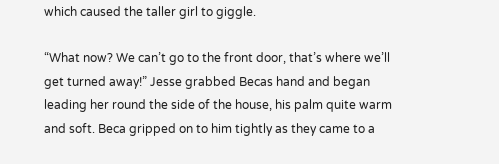which caused the taller girl to giggle.

“What now? We can’t go to the front door, that’s where we’ll get turned away!” Jesse grabbed Becas hand and began leading her round the side of the house, his palm quite warm and soft. Beca gripped on to him tightly as they came to a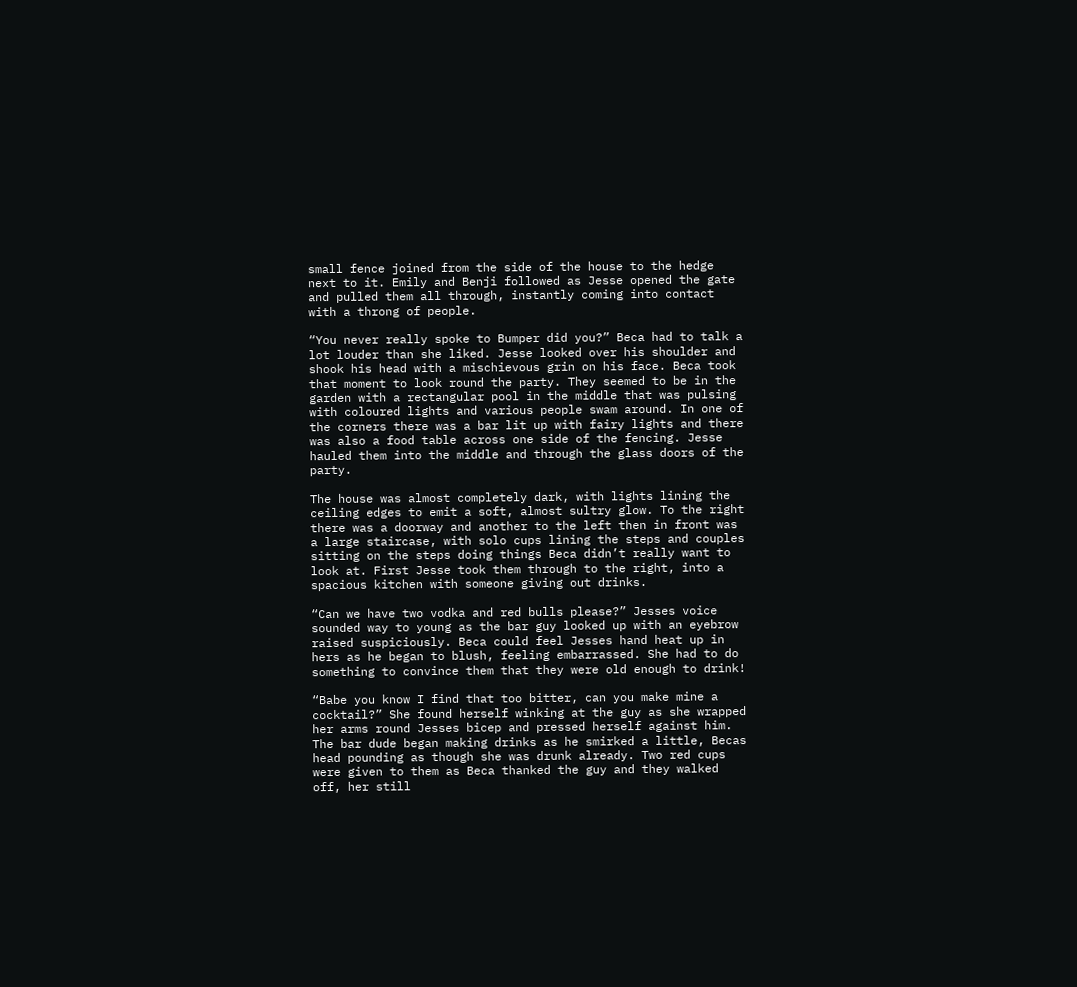small fence joined from the side of the house to the hedge next to it. Emily and Benji followed as Jesse opened the gate and pulled them all through, instantly coming into contact with a throng of people.

“You never really spoke to Bumper did you?” Beca had to talk a lot louder than she liked. Jesse looked over his shoulder and shook his head with a mischievous grin on his face. Beca took that moment to look round the party. They seemed to be in the garden with a rectangular pool in the middle that was pulsing with coloured lights and various people swam around. In one of the corners there was a bar lit up with fairy lights and there was also a food table across one side of the fencing. Jesse hauled them into the middle and through the glass doors of the party.

The house was almost completely dark, with lights lining the ceiling edges to emit a soft, almost sultry glow. To the right there was a doorway and another to the left then in front was a large staircase, with solo cups lining the steps and couples sitting on the steps doing things Beca didn’t really want to look at. First Jesse took them through to the right, into a spacious kitchen with someone giving out drinks.

“Can we have two vodka and red bulls please?” Jesses voice sounded way to young as the bar guy looked up with an eyebrow raised suspiciously. Beca could feel Jesses hand heat up in hers as he began to blush, feeling embarrassed. She had to do something to convince them that they were old enough to drink!

“Babe you know I find that too bitter, can you make mine a cocktail?” She found herself winking at the guy as she wrapped her arms round Jesses bicep and pressed herself against him. The bar dude began making drinks as he smirked a little, Becas head pounding as though she was drunk already. Two red cups were given to them as Beca thanked the guy and they walked off, her still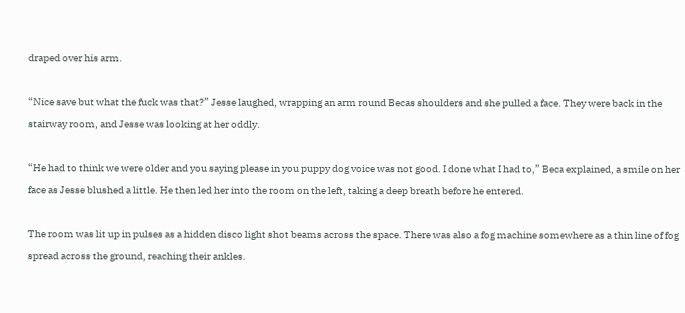draped over his arm.

“Nice save but what the fuck was that?” Jesse laughed, wrapping an arm round Becas shoulders and she pulled a face. They were back in the stairway room, and Jesse was looking at her oddly.

“He had to think we were older and you saying please in you puppy dog voice was not good. I done what I had to,” Beca explained, a smile on her face as Jesse blushed a little. He then led her into the room on the left, taking a deep breath before he entered.

The room was lit up in pulses as a hidden disco light shot beams across the space. There was also a fog machine somewhere as a thin line of fog spread across the ground, reaching their ankles.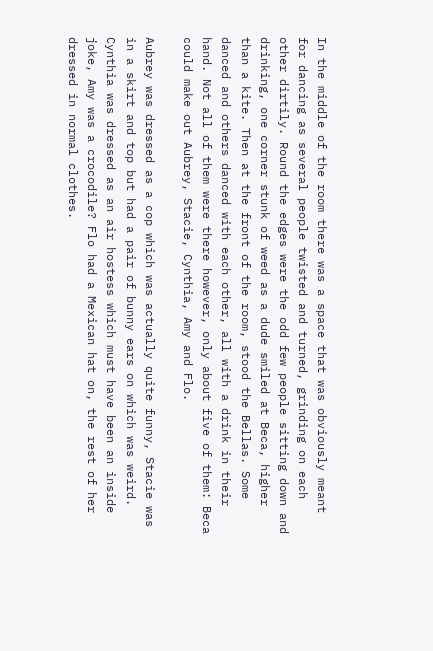In the middle of the room there was a space that was obviously meant for dancing as several people twisted and turned, grinding on each other dirtily. Round the edges were the odd few people sitting down and drinking, one corner stunk of weed as a dude smiled at Beca, higher than a kite. Then at the front of the room, stood the Bellas. Some danced and others danced with each other, all with a drink in their hand. Not all of them were there however, only about five of them: Beca could make out Aubrey, Stacie, Cynthia, Amy and Flo.

Aubrey was dressed as a cop which was actually quite funny, Stacie was in a skirt and top but had a pair of bunny ears on which was weird. Cynthia was dressed as an air hostess which must have been an inside joke, Amy was a crocodile? Flo had a Mexican hat on, the rest of her dressed in normal clothes.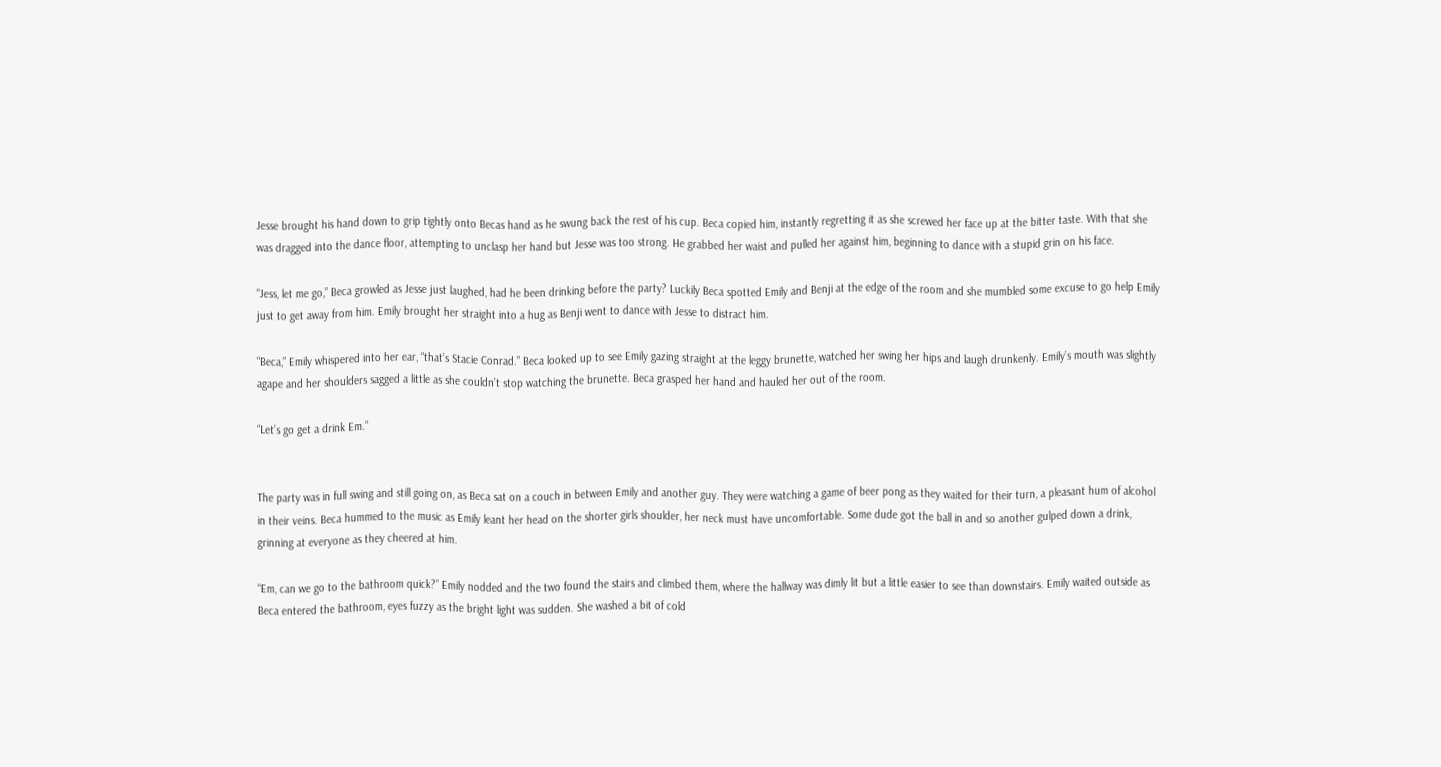Jesse brought his hand down to grip tightly onto Becas hand as he swung back the rest of his cup. Beca copied him, instantly regretting it as she screwed her face up at the bitter taste. With that she was dragged into the dance floor, attempting to unclasp her hand but Jesse was too strong. He grabbed her waist and pulled her against him, beginning to dance with a stupid grin on his face.

“Jess, let me go,” Beca growled as Jesse just laughed, had he been drinking before the party? Luckily Beca spotted Emily and Benji at the edge of the room and she mumbled some excuse to go help Emily just to get away from him. Emily brought her straight into a hug as Benji went to dance with Jesse to distract him.

“Beca,” Emily whispered into her ear, “that’s Stacie Conrad.” Beca looked up to see Emily gazing straight at the leggy brunette, watched her swing her hips and laugh drunkenly. Emily’s mouth was slightly agape and her shoulders sagged a little as she couldn’t stop watching the brunette. Beca grasped her hand and hauled her out of the room.

“Let’s go get a drink Em.”


The party was in full swing and still going on, as Beca sat on a couch in between Emily and another guy. They were watching a game of beer pong as they waited for their turn, a pleasant hum of alcohol in their veins. Beca hummed to the music as Emily leant her head on the shorter girls shoulder, her neck must have uncomfortable. Some dude got the ball in and so another gulped down a drink, grinning at everyone as they cheered at him.

“Em, can we go to the bathroom quick?” Emily nodded and the two found the stairs and climbed them, where the hallway was dimly lit but a little easier to see than downstairs. Emily waited outside as Beca entered the bathroom, eyes fuzzy as the bright light was sudden. She washed a bit of cold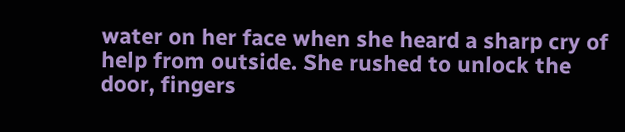water on her face when she heard a sharp cry of help from outside. She rushed to unlock the door, fingers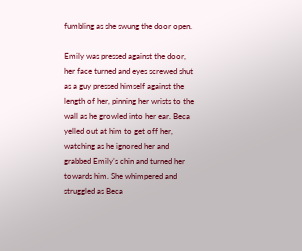fumbling as she swung the door open.

Emily was pressed against the door, her face turned and eyes screwed shut as a guy pressed himself against the length of her, pinning her wrists to the wall as he growled into her ear. Beca yelled out at him to get off her, watching as he ignored her and grabbed Emily’s chin and turned her towards him. She whimpered and struggled as Beca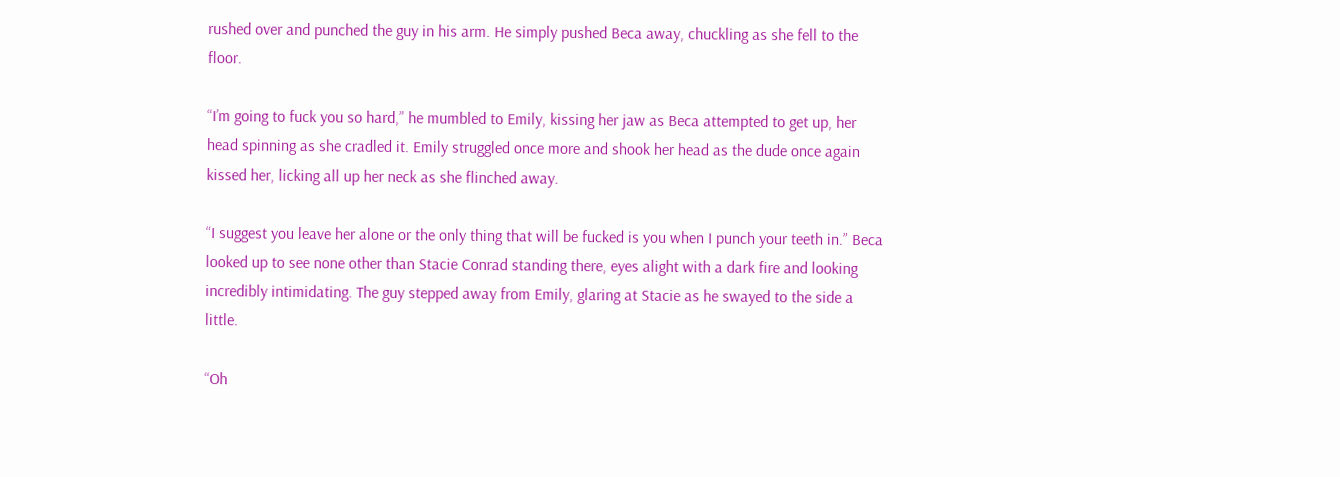rushed over and punched the guy in his arm. He simply pushed Beca away, chuckling as she fell to the floor.

“I’m going to fuck you so hard,” he mumbled to Emily, kissing her jaw as Beca attempted to get up, her head spinning as she cradled it. Emily struggled once more and shook her head as the dude once again kissed her, licking all up her neck as she flinched away.

“I suggest you leave her alone or the only thing that will be fucked is you when I punch your teeth in.” Beca looked up to see none other than Stacie Conrad standing there, eyes alight with a dark fire and looking incredibly intimidating. The guy stepped away from Emily, glaring at Stacie as he swayed to the side a little.

“Oh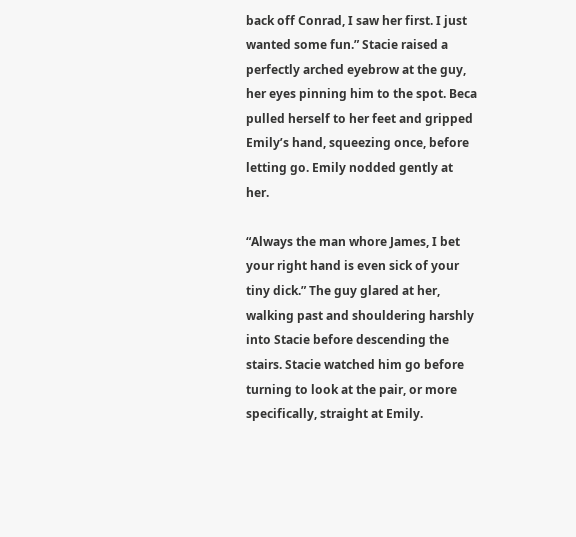back off Conrad, I saw her first. I just wanted some fun.” Stacie raised a perfectly arched eyebrow at the guy, her eyes pinning him to the spot. Beca pulled herself to her feet and gripped Emily’s hand, squeezing once, before letting go. Emily nodded gently at her.

“Always the man whore James, I bet your right hand is even sick of your tiny dick.” The guy glared at her, walking past and shouldering harshly into Stacie before descending the stairs. Stacie watched him go before turning to look at the pair, or more specifically, straight at Emily.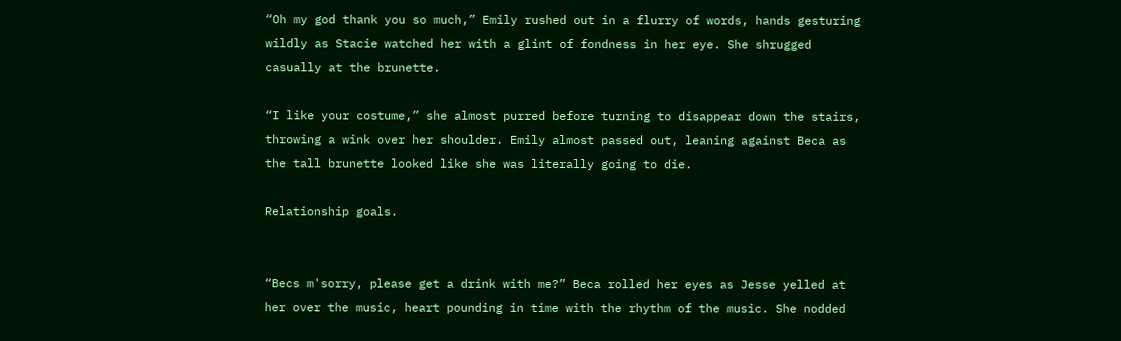“Oh my god thank you so much,” Emily rushed out in a flurry of words, hands gesturing wildly as Stacie watched her with a glint of fondness in her eye. She shrugged casually at the brunette.

“I like your costume,” she almost purred before turning to disappear down the stairs, throwing a wink over her shoulder. Emily almost passed out, leaning against Beca as the tall brunette looked like she was literally going to die.

Relationship goals.


“Becs m'sorry, please get a drink with me?” Beca rolled her eyes as Jesse yelled at her over the music, heart pounding in time with the rhythm of the music. She nodded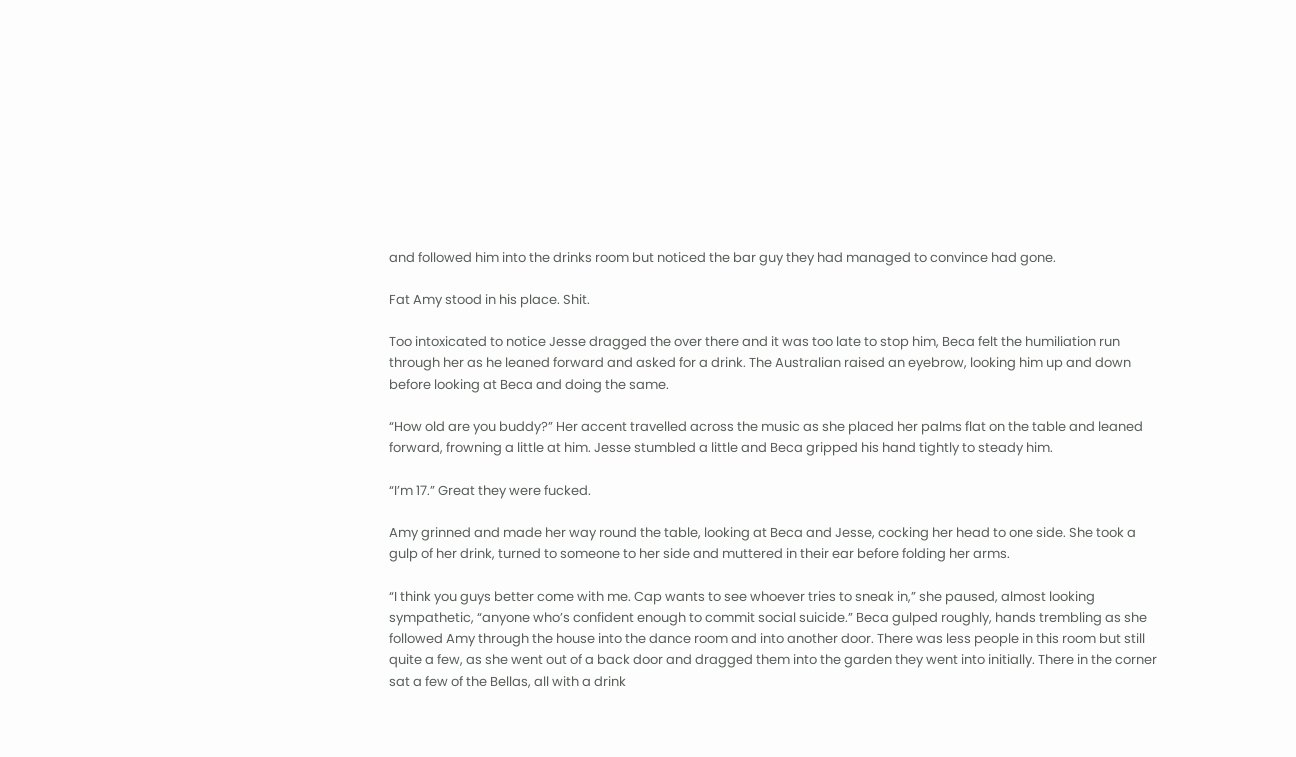and followed him into the drinks room but noticed the bar guy they had managed to convince had gone.

Fat Amy stood in his place. Shit.

Too intoxicated to notice Jesse dragged the over there and it was too late to stop him, Beca felt the humiliation run through her as he leaned forward and asked for a drink. The Australian raised an eyebrow, looking him up and down before looking at Beca and doing the same.

“How old are you buddy?” Her accent travelled across the music as she placed her palms flat on the table and leaned forward, frowning a little at him. Jesse stumbled a little and Beca gripped his hand tightly to steady him.

“I’m 17.” Great they were fucked.

Amy grinned and made her way round the table, looking at Beca and Jesse, cocking her head to one side. She took a gulp of her drink, turned to someone to her side and muttered in their ear before folding her arms.

“I think you guys better come with me. Cap wants to see whoever tries to sneak in,” she paused, almost looking sympathetic, “anyone who’s confident enough to commit social suicide.” Beca gulped roughly, hands trembling as she followed Amy through the house into the dance room and into another door. There was less people in this room but still quite a few, as she went out of a back door and dragged them into the garden they went into initially. There in the corner sat a few of the Bellas, all with a drink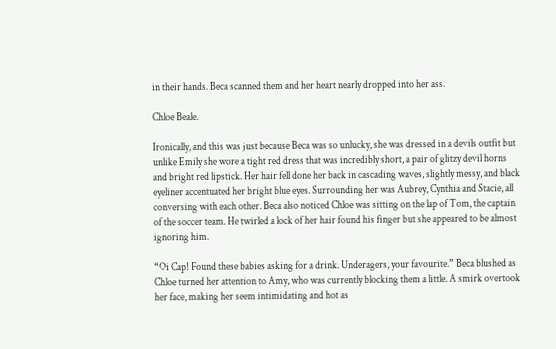in their hands. Beca scanned them and her heart nearly dropped into her ass.

Chloe Beale.

Ironically, and this was just because Beca was so unlucky, she was dressed in a devils outfit but unlike Emily she wore a tight red dress that was incredibly short, a pair of glitzy devil horns and bright red lipstick. Her hair fell done her back in cascading waves, slightly messy, and black eyeliner accentuated her bright blue eyes. Surrounding her was Aubrey, Cynthia and Stacie, all conversing with each other. Beca also noticed Chloe was sitting on the lap of Tom, the captain of the soccer team. He twirled a lock of her hair found his finger but she appeared to be almost ignoring him.

“Oi Cap! Found these babies asking for a drink. Underagers, your favourite.” Beca blushed as Chloe turned her attention to Amy, who was currently blocking them a little. A smirk overtook her face, making her seem intimidating and hot as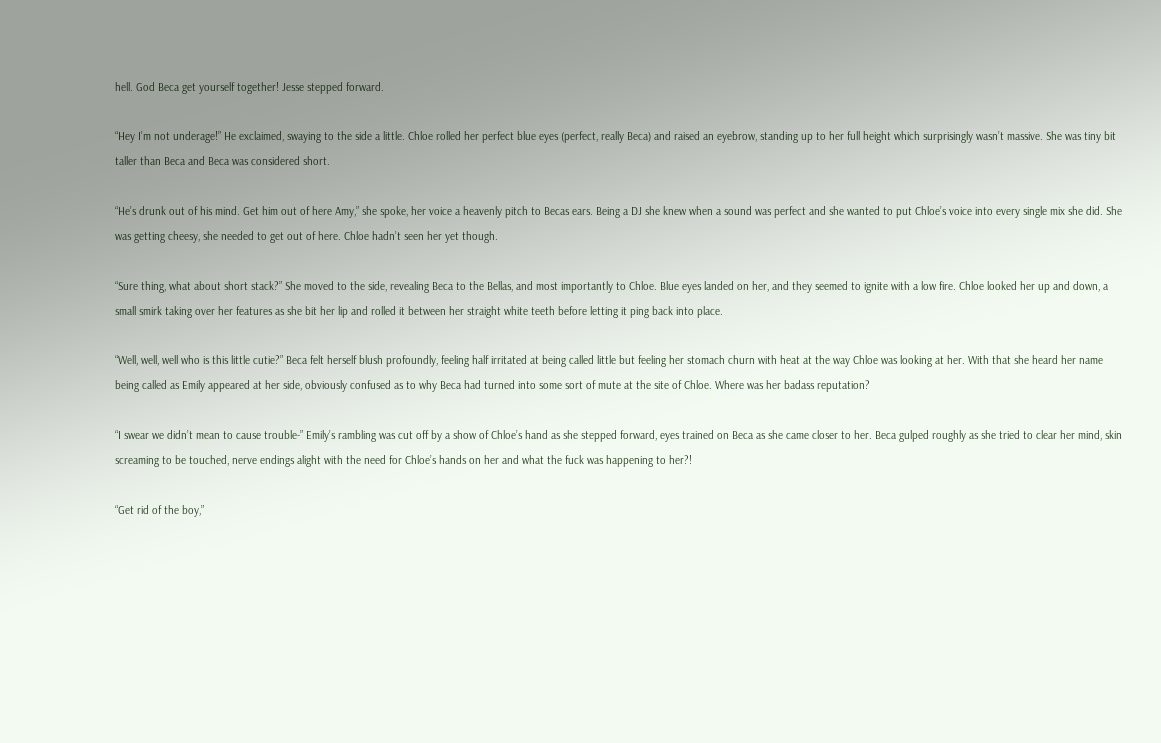hell. God Beca get yourself together! Jesse stepped forward.

“Hey I’m not underage!” He exclaimed, swaying to the side a little. Chloe rolled her perfect blue eyes (perfect, really Beca) and raised an eyebrow, standing up to her full height which surprisingly wasn’t massive. She was tiny bit taller than Beca and Beca was considered short.

“He’s drunk out of his mind. Get him out of here Amy,” she spoke, her voice a heavenly pitch to Becas ears. Being a DJ she knew when a sound was perfect and she wanted to put Chloe’s voice into every single mix she did. She was getting cheesy, she needed to get out of here. Chloe hadn’t seen her yet though.

“Sure thing, what about short stack?” She moved to the side, revealing Beca to the Bellas, and most importantly to Chloe. Blue eyes landed on her, and they seemed to ignite with a low fire. Chloe looked her up and down, a small smirk taking over her features as she bit her lip and rolled it between her straight white teeth before letting it ping back into place.

“Well, well, well who is this little cutie?” Beca felt herself blush profoundly, feeling half irritated at being called little but feeling her stomach churn with heat at the way Chloe was looking at her. With that she heard her name being called as Emily appeared at her side, obviously confused as to why Beca had turned into some sort of mute at the site of Chloe. Where was her badass reputation?

“I swear we didn’t mean to cause trouble-” Emily’s rambling was cut off by a show of Chloe’s hand as she stepped forward, eyes trained on Beca as she came closer to her. Beca gulped roughly as she tried to clear her mind, skin screaming to be touched, nerve endings alight with the need for Chloe’s hands on her and what the fuck was happening to her?!

“Get rid of the boy,”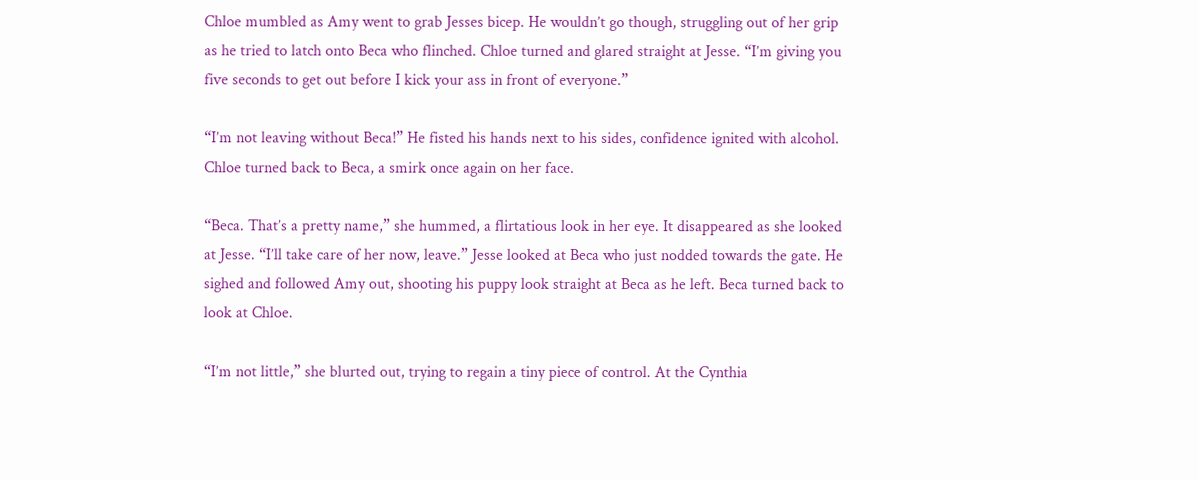Chloe mumbled as Amy went to grab Jesses bicep. He wouldn’t go though, struggling out of her grip as he tried to latch onto Beca who flinched. Chloe turned and glared straight at Jesse. “I’m giving you five seconds to get out before I kick your ass in front of everyone.”

“I’m not leaving without Beca!” He fisted his hands next to his sides, confidence ignited with alcohol. Chloe turned back to Beca, a smirk once again on her face.

“Beca. That’s a pretty name,” she hummed, a flirtatious look in her eye. It disappeared as she looked at Jesse. “I’ll take care of her now, leave.” Jesse looked at Beca who just nodded towards the gate. He sighed and followed Amy out, shooting his puppy look straight at Beca as he left. Beca turned back to look at Chloe.

“I’m not little,” she blurted out, trying to regain a tiny piece of control. At the Cynthia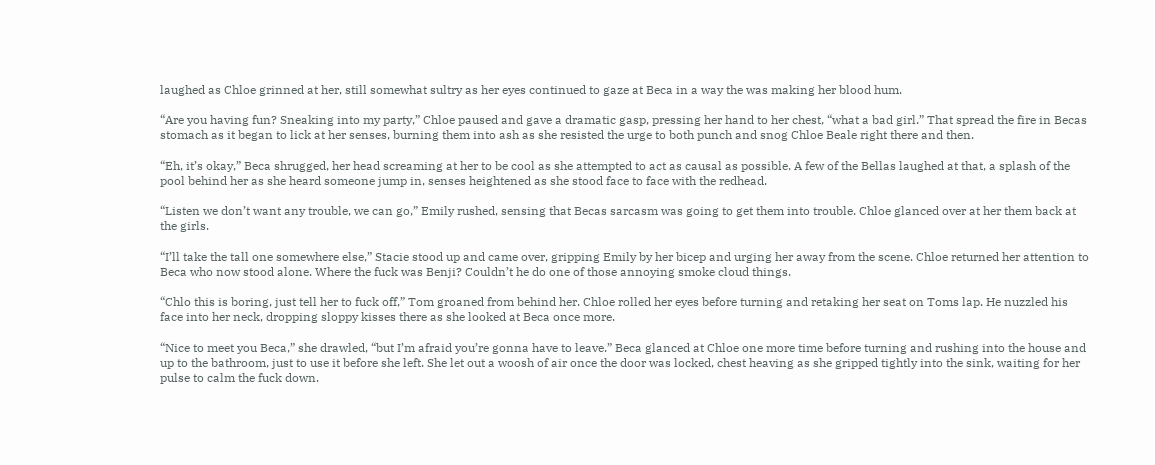laughed as Chloe grinned at her, still somewhat sultry as her eyes continued to gaze at Beca in a way the was making her blood hum.

“Are you having fun? Sneaking into my party,” Chloe paused and gave a dramatic gasp, pressing her hand to her chest, “what a bad girl.” That spread the fire in Becas stomach as it began to lick at her senses, burning them into ash as she resisted the urge to both punch and snog Chloe Beale right there and then.

“Eh, it’s okay,” Beca shrugged, her head screaming at her to be cool as she attempted to act as causal as possible. A few of the Bellas laughed at that, a splash of the pool behind her as she heard someone jump in, senses heightened as she stood face to face with the redhead.

“Listen we don’t want any trouble, we can go,” Emily rushed, sensing that Becas sarcasm was going to get them into trouble. Chloe glanced over at her them back at the girls.

“I’ll take the tall one somewhere else,” Stacie stood up and came over, gripping Emily by her bicep and urging her away from the scene. Chloe returned her attention to Beca who now stood alone. Where the fuck was Benji? Couldn’t he do one of those annoying smoke cloud things.

“Chlo this is boring, just tell her to fuck off,” Tom groaned from behind her. Chloe rolled her eyes before turning and retaking her seat on Toms lap. He nuzzled his face into her neck, dropping sloppy kisses there as she looked at Beca once more.

“Nice to meet you Beca,” she drawled, “but I’m afraid you’re gonna have to leave.” Beca glanced at Chloe one more time before turning and rushing into the house and up to the bathroom, just to use it before she left. She let out a woosh of air once the door was locked, chest heaving as she gripped tightly into the sink, waiting for her pulse to calm the fuck down.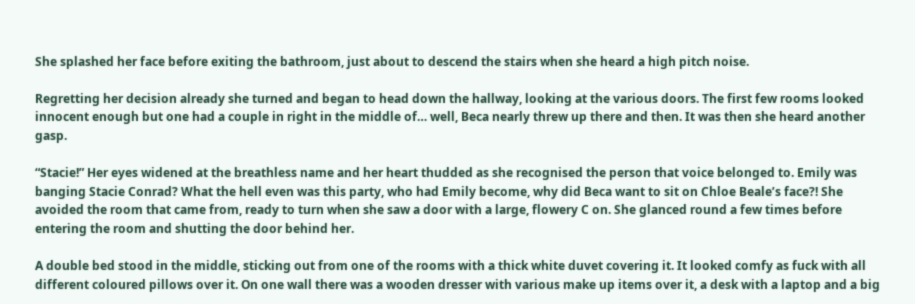She splashed her face before exiting the bathroom, just about to descend the stairs when she heard a high pitch noise.

Regretting her decision already she turned and began to head down the hallway, looking at the various doors. The first few rooms looked innocent enough but one had a couple in right in the middle of… well, Beca nearly threw up there and then. It was then she heard another gasp.

“Stacie!” Her eyes widened at the breathless name and her heart thudded as she recognised the person that voice belonged to. Emily was banging Stacie Conrad? What the hell even was this party, who had Emily become, why did Beca want to sit on Chloe Beale’s face?! She avoided the room that came from, ready to turn when she saw a door with a large, flowery C on. She glanced round a few times before entering the room and shutting the door behind her.

A double bed stood in the middle, sticking out from one of the rooms with a thick white duvet covering it. It looked comfy as fuck with all different coloured pillows over it. On one wall there was a wooden dresser with various make up items over it, a desk with a laptop and a big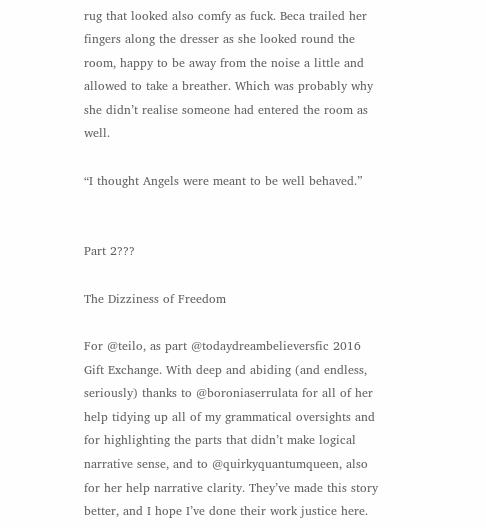rug that looked also comfy as fuck. Beca trailed her fingers along the dresser as she looked round the room, happy to be away from the noise a little and allowed to take a breather. Which was probably why she didn’t realise someone had entered the room as well.

“I thought Angels were meant to be well behaved.”


Part 2???

The Dizziness of Freedom

For @teilo, as part @todaydreambelieversfic 2016 Gift Exchange. With deep and abiding (and endless, seriously) thanks to @boroniaserrulata for all of her help tidying up all of my grammatical oversights and for highlighting the parts that didn’t make logical narrative sense, and to @quirkyquantumqueen, also for her help narrative clarity. They’ve made this story better, and I hope I’ve done their work justice here.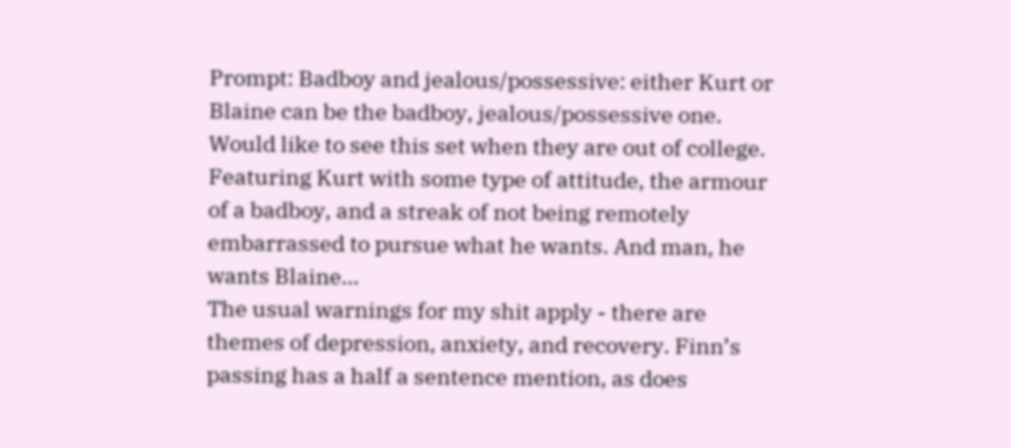Prompt: Badboy and jealous/possessive: either Kurt or Blaine can be the badboy, jealous/possessive one. Would like to see this set when they are out of college.
Featuring Kurt with some type of attitude, the armour of a badboy, and a streak of not being remotely embarrassed to pursue what he wants. And man, he wants Blaine…
The usual warnings for my shit apply - there are themes of depression, anxiety, and recovery. Finn’s passing has a half a sentence mention, as does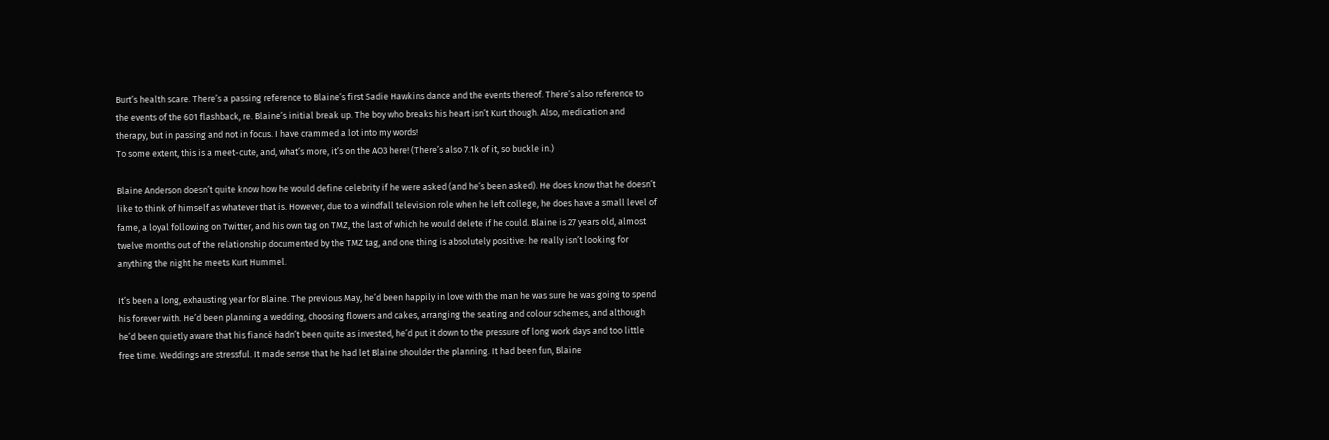Burt’s health scare. There’s a passing reference to Blaine’s first Sadie Hawkins dance and the events thereof. There’s also reference to the events of the 601 flashback, re. Blaine’s initial break up. The boy who breaks his heart isn’t Kurt though. Also, medication and therapy, but in passing and not in focus. I have crammed a lot into my words!
To some extent, this is a meet-cute, and, what’s more, it’s on the AO3 here! (There’s also 7.1k of it, so buckle in.)

Blaine Anderson doesn’t quite know how he would define celebrity if he were asked (and he’s been asked). He does know that he doesn’t like to think of himself as whatever that is. However, due to a windfall television role when he left college, he does have a small level of fame, a loyal following on Twitter, and his own tag on TMZ, the last of which he would delete if he could. Blaine is 27 years old, almost twelve months out of the relationship documented by the TMZ tag, and one thing is absolutely positive: he really isn’t looking for anything the night he meets Kurt Hummel.

It’s been a long, exhausting year for Blaine. The previous May, he’d been happily in love with the man he was sure he was going to spend his forever with. He’d been planning a wedding, choosing flowers and cakes, arranging the seating and colour schemes, and although he’d been quietly aware that his fiancé hadn’t been quite as invested, he’d put it down to the pressure of long work days and too little free time. Weddings are stressful. It made sense that he had let Blaine shoulder the planning. It had been fun, Blaine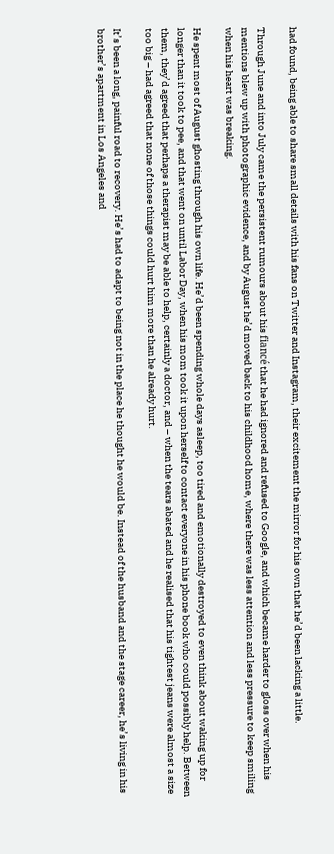had found, being able to share small details with his fans on Twitter and Instagram, their excitement the mirror for his own that he’d been lacking a little.

Through June and into July came the persistent rumours about his fiancé that he had ignored and refused to Google, and which became harder to gloss over when his mentions blew up with photographic evidence, and by August he’d moved back to his childhood home, where there was less attention and less pressure to keep smiling when his heart was breaking.

He spent most of August ghosting through his own life. He’d been spending whole days asleep, too tired and emotionally destroyed to even think about waking up for longer than it took to pee, and that went on until Labor Day, when his mom took it upon herself to contact everyone in his phone book who could possibly help. Between them, they’d agreed that perhaps a therapist may be able to help, certainly a doctor, and – when the tears abated and he realised that his tightest jeans were almost a size too big – had agreed that none of those things could hurt him more than he already hurt.

It’s been a long, painful road to recovery. He’s had to adapt to being not in the place he thought he would be. Instead of the husband and the stage career, he’s living in his brother’s apartment in Los Angeles and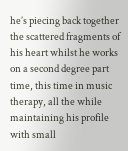he’s piecing back together the scattered fragments of his heart whilst he works on a second degree part time, this time in music therapy, all the while maintaining his profile with small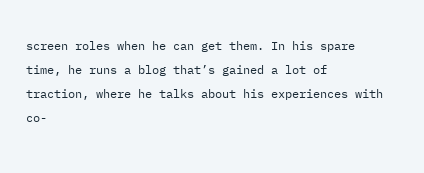screen roles when he can get them. In his spare time, he runs a blog that’s gained a lot of traction, where he talks about his experiences with co-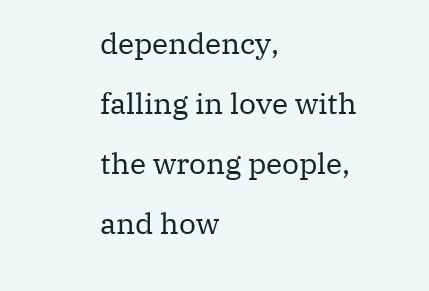dependency, falling in love with the wrong people, and how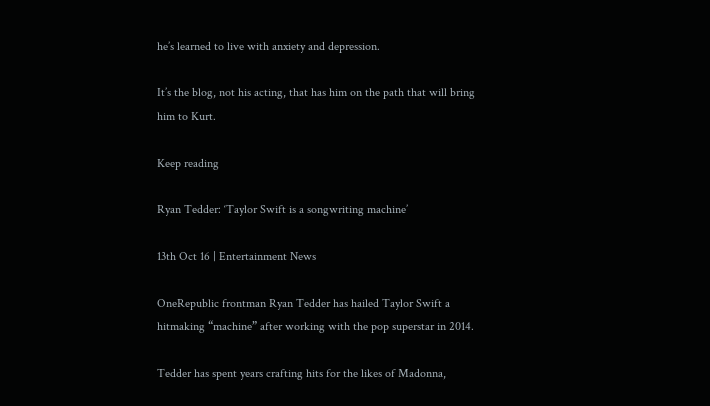he’s learned to live with anxiety and depression.

It’s the blog, not his acting, that has him on the path that will bring him to Kurt.

Keep reading

Ryan Tedder: ‘Taylor Swift is a songwriting machine’

13th Oct 16 | Entertainment News

OneRepublic frontman Ryan Tedder has hailed Taylor Swift a hitmaking “machine” after working with the pop superstar in 2014.

Tedder has spent years crafting hits for the likes of Madonna,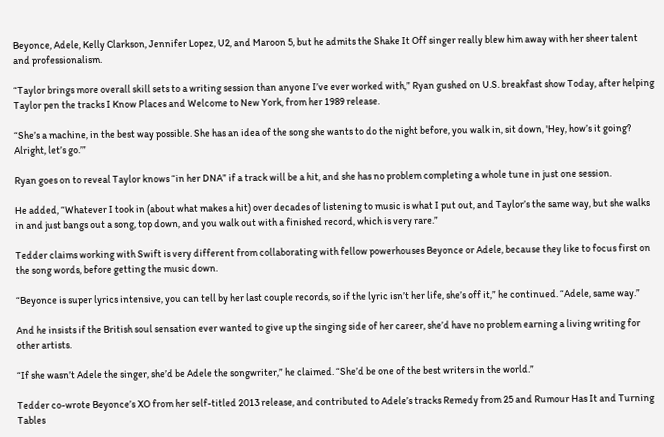Beyonce, Adele, Kelly Clarkson, Jennifer Lopez, U2, and Maroon 5, but he admits the Shake It Off singer really blew him away with her sheer talent and professionalism.

“Taylor brings more overall skill sets to a writing session than anyone I’ve ever worked with,” Ryan gushed on U.S. breakfast show Today, after helping Taylor pen the tracks I Know Places and Welcome to New York, from her 1989 release.

“She’s a machine, in the best way possible. She has an idea of the song she wants to do the night before, you walk in, sit down, 'Hey, how’s it going? Alright, let’s go.’”

Ryan goes on to reveal Taylor knows “in her DNA” if a track will be a hit, and she has no problem completing a whole tune in just one session.

He added, “Whatever I took in (about what makes a hit) over decades of listening to music is what I put out, and Taylor’s the same way, but she walks in and just bangs out a song, top down, and you walk out with a finished record, which is very rare.”

Tedder claims working with Swift is very different from collaborating with fellow powerhouses Beyonce or Adele, because they like to focus first on the song words, before getting the music down.

“Beyonce is super lyrics intensive, you can tell by her last couple records, so if the lyric isn’t her life, she’s off it,” he continued. “Adele, same way.”

And he insists if the British soul sensation ever wanted to give up the singing side of her career, she’d have no problem earning a living writing for other artists.

“If she wasn’t Adele the singer, she’d be Adele the songwriter,” he claimed. “She’d be one of the best writers in the world.”

Tedder co-wrote Beyonce’s XO from her self-titled 2013 release, and contributed to Adele’s tracks Remedy from 25 and Rumour Has It and Turning Tables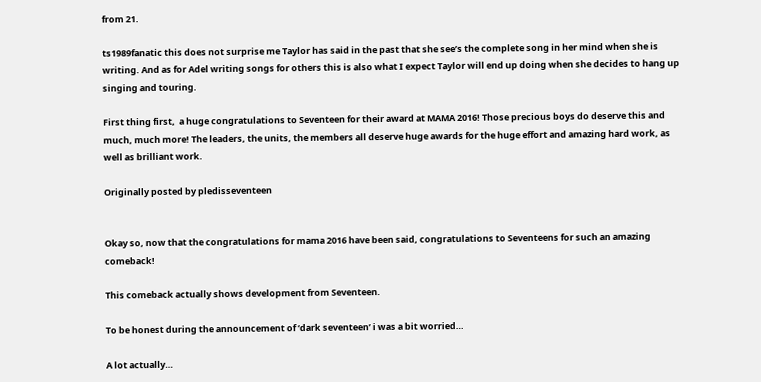from 21.

ts1989fanatic this does not surprise me Taylor has said in the past that she see’s the complete song in her mind when she is writing. And as for Adel writing songs for others this is also what I expect Taylor will end up doing when she decides to hang up singing and touring.

First thing first,  a huge congratulations to Seventeen for their award at MAMA 2016! Those precious boys do deserve this and much, much more! The leaders, the units, the members all deserve huge awards for the huge effort and amazing hard work, as well as brilliant work.

Originally posted by pledisseventeen


Okay so, now that the congratulations for mama 2016 have been said, congratulations to Seventeens for such an amazing comeback!

This comeback actually shows development from Seventeen.

To be honest during the announcement of ‘dark seventeen’ i was a bit worried…

A lot actually…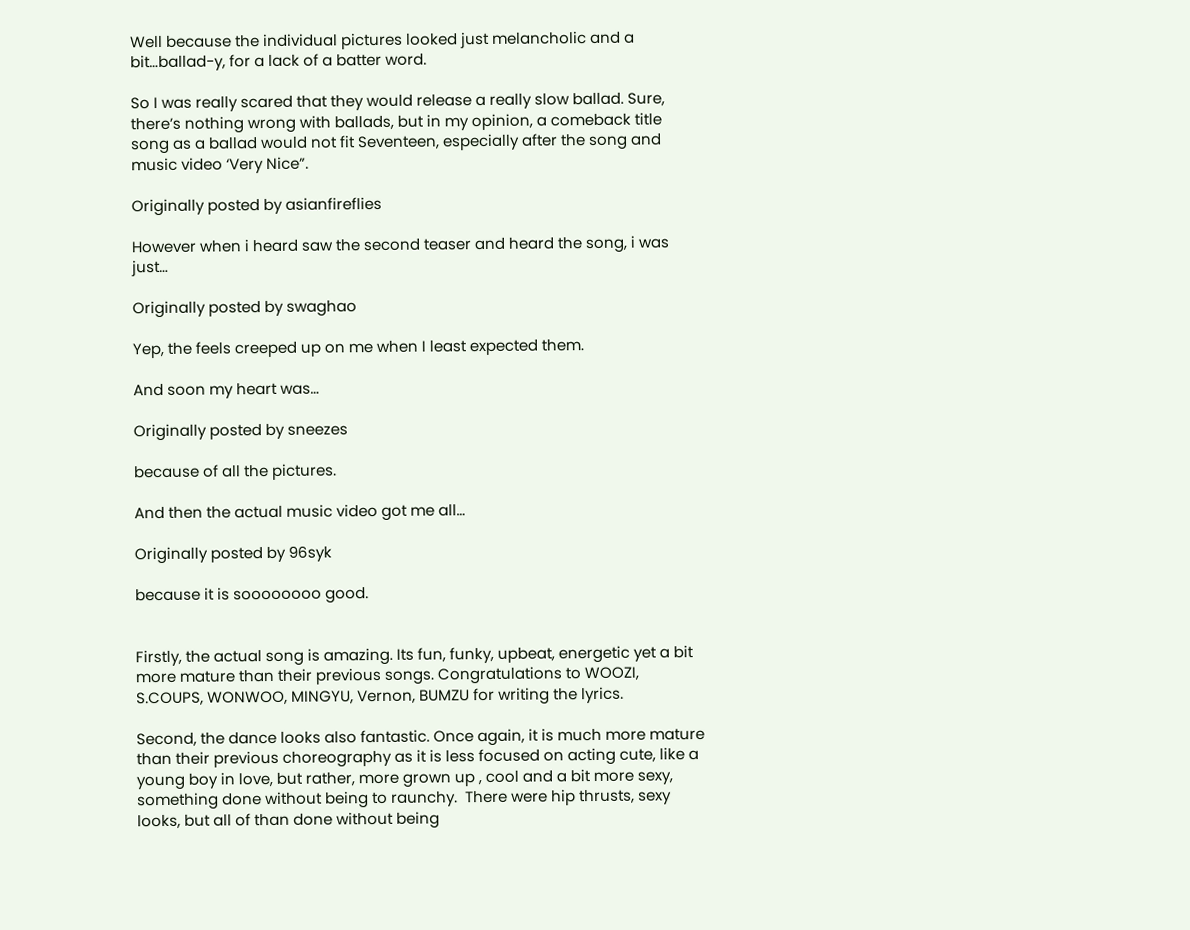Well because the individual pictures looked just melancholic and a bit…ballad-y, for a lack of a batter word.

So I was really scared that they would release a really slow ballad. Sure, there’s nothing wrong with ballads, but in my opinion, a comeback title song as a ballad would not fit Seventeen, especially after the song and music video ‘Very Nice”.

Originally posted by asianfireflies

However when i heard saw the second teaser and heard the song, i was just…

Originally posted by swaghao

Yep, the feels creeped up on me when I least expected them.

And soon my heart was…

Originally posted by sneezes

because of all the pictures.

And then the actual music video got me all…

Originally posted by 96syk

because it is soooooooo good.


Firstly, the actual song is amazing. Its fun, funky, upbeat, energetic yet a bit more mature than their previous songs. Congratulations to WOOZI, S.COUPS, WONWOO, MINGYU, Vernon, BUMZU for writing the lyrics.

Second, the dance looks also fantastic. Once again, it is much more mature than their previous choreography as it is less focused on acting cute, like a young boy in love, but rather, more grown up , cool and a bit more sexy, something done without being to raunchy.  There were hip thrusts, sexy looks, but all of than done without being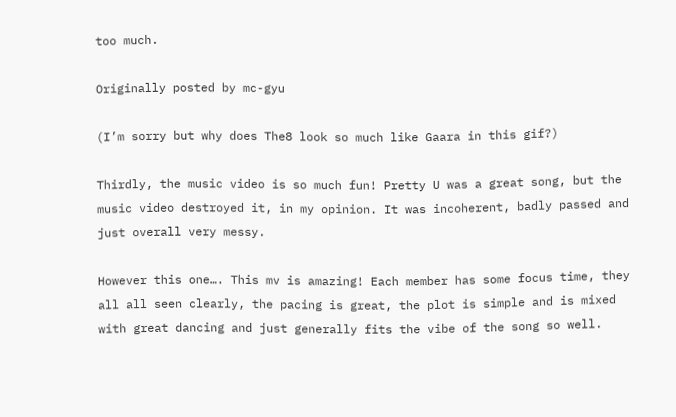too much.

Originally posted by mc-gyu

(I’m sorry but why does The8 look so much like Gaara in this gif?)

Thirdly, the music video is so much fun! Pretty U was a great song, but the music video destroyed it, in my opinion. It was incoherent, badly passed and just overall very messy.

However this one…. This mv is amazing! Each member has some focus time, they all all seen clearly, the pacing is great, the plot is simple and is mixed with great dancing and just generally fits the vibe of the song so well.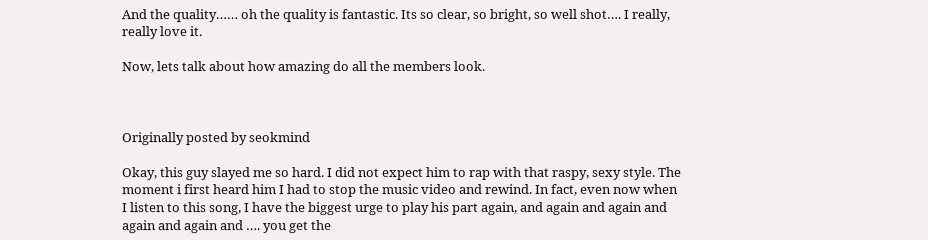And the quality…… oh the quality is fantastic. Its so clear, so bright, so well shot…. I really, really love it.

Now, lets talk about how amazing do all the members look.



Originally posted by seokmind

Okay, this guy slayed me so hard. I did not expect him to rap with that raspy, sexy style. The moment i first heard him I had to stop the music video and rewind. In fact, even now when I listen to this song, I have the biggest urge to play his part again, and again and again and again and again and …. you get the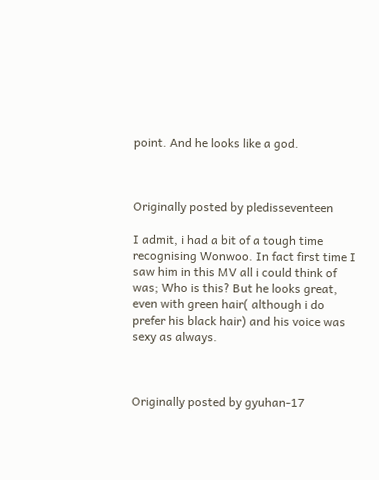point. And he looks like a god.



Originally posted by pledisseventeen

I admit, i had a bit of a tough time recognising Wonwoo. In fact first time I saw him in this MV all i could think of was; Who is this? But he looks great, even with green hair( although i do prefer his black hair) and his voice was sexy as always.



Originally posted by gyuhan-17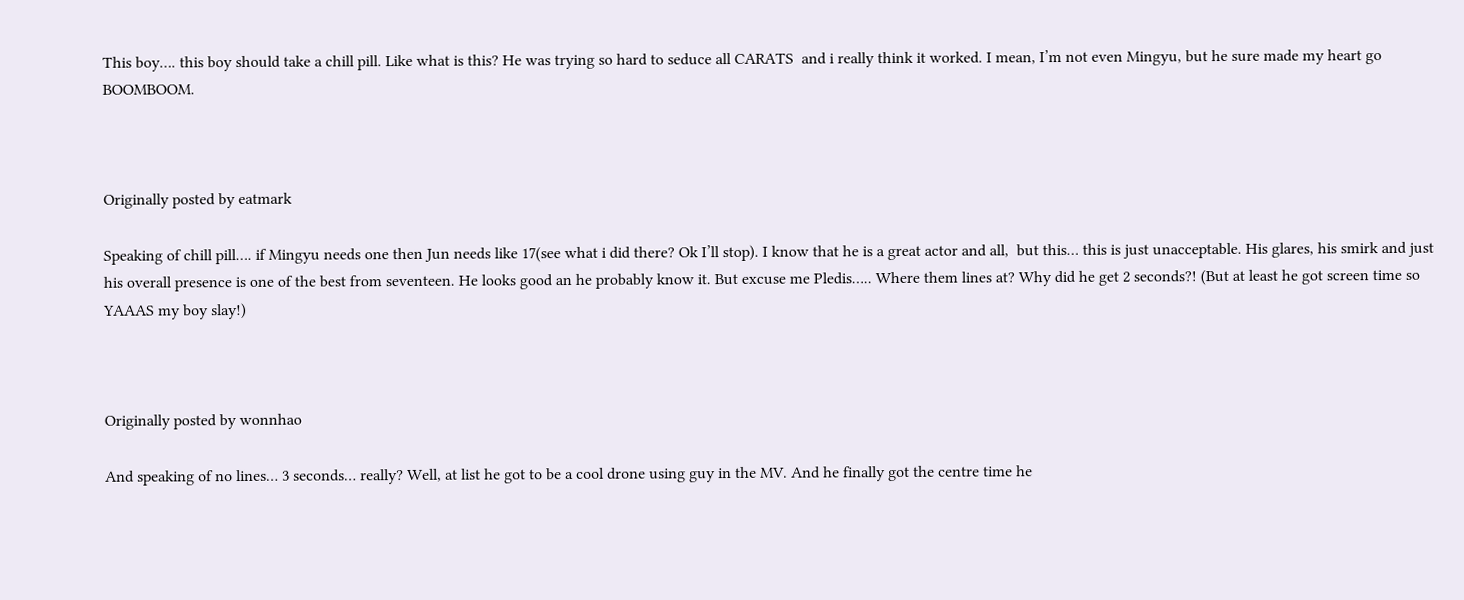This boy…. this boy should take a chill pill. Like what is this? He was trying so hard to seduce all CARATS  and i really think it worked. I mean, I’m not even Mingyu, but he sure made my heart go BOOMBOOM.



Originally posted by eatmark

Speaking of chill pill…. if Mingyu needs one then Jun needs like 17(see what i did there? Ok I’ll stop). I know that he is a great actor and all,  but this… this is just unacceptable. His glares, his smirk and just his overall presence is one of the best from seventeen. He looks good an he probably know it. But excuse me Pledis….. Where them lines at? Why did he get 2 seconds?! (But at least he got screen time so YAAAS my boy slay!)



Originally posted by wonnhao

And speaking of no lines… 3 seconds… really? Well, at list he got to be a cool drone using guy in the MV. And he finally got the centre time he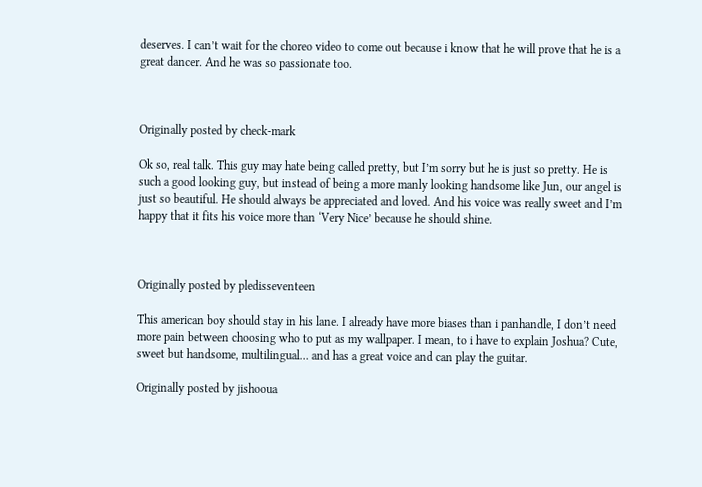deserves. I can’t wait for the choreo video to come out because i know that he will prove that he is a great dancer. And he was so passionate too.



Originally posted by check-mark

Ok so, real talk. This guy may hate being called pretty, but I’m sorry but he is just so pretty. He is such a good looking guy, but instead of being a more manly looking handsome like Jun, our angel is just so beautiful. He should always be appreciated and loved. And his voice was really sweet and I’m happy that it fits his voice more than ‘Very Nice’ because he should shine.



Originally posted by pledisseventeen

This american boy should stay in his lane. I already have more biases than i panhandle, I don’t need more pain between choosing who to put as my wallpaper. I mean, to i have to explain Joshua? Cute, sweet but handsome, multilingual… and has a great voice and can play the guitar.

Originally posted by jishooua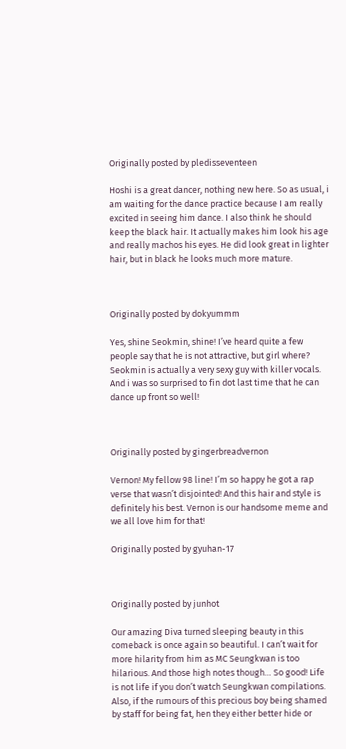Originally posted by pledisseventeen

Hoshi is a great dancer, nothing new here. So as usual, i am waiting for the dance practice because I am really excited in seeing him dance. I also think he should keep the black hair. It actually makes him look his age and really machos his eyes. He did look great in lighter hair, but in black he looks much more mature.



Originally posted by dokyummm

Yes, shine Seokmin, shine! I’ve heard quite a few people say that he is not attractive, but girl where? Seokmin is actually a very sexy guy with killer vocals. And i was so surprised to fin dot last time that he can dance up front so well!



Originally posted by gingerbreadvernon

Vernon! My fellow 98 line! I’m so happy he got a rap verse that wasn’t disjointed! And this hair and style is definitely his best. Vernon is our handsome meme and we all love him for that!

Originally posted by gyuhan-17



Originally posted by junhot

Our amazing Diva turned sleeping beauty in this comeback is once again so beautiful. I can’t wait for more hilarity from him as MC Seungkwan is too hilarious. And those high notes though… So good! Life is not life if you don’t watch Seungkwan compilations. Also, if the rumours of this precious boy being shamed by staff for being fat, hen they either better hide or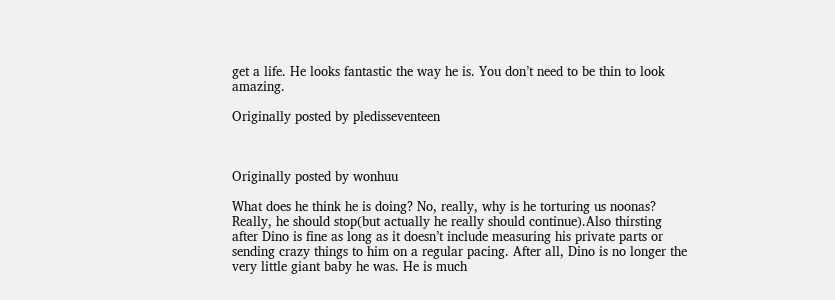get a life. He looks fantastic the way he is. You don’t need to be thin to look amazing.

Originally posted by pledisseventeen



Originally posted by wonhuu

What does he think he is doing? No, really, why is he torturing us noonas? Really, he should stop(but actually he really should continue).Also thirsting after Dino is fine as long as it doesn’t include measuring his private parts or sending crazy things to him on a regular pacing. After all, Dino is no longer the very little giant baby he was. He is much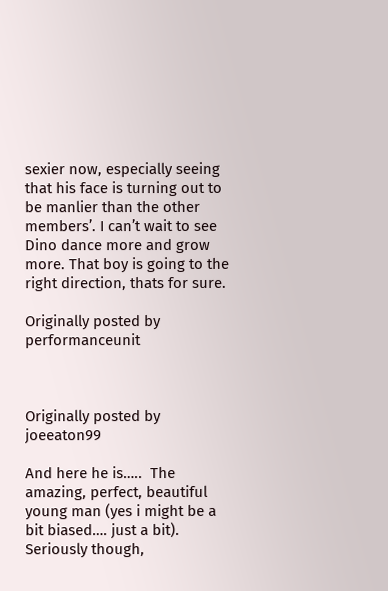sexier now, especially seeing that his face is turning out to be manlier than the other members’. I can’t wait to see Dino dance more and grow more. That boy is going to the right direction, thats for sure.

Originally posted by performanceunit



Originally posted by joeeaton99

And here he is…..  The amazing, perfect, beautiful young man (yes i might be a bit biased…. just a bit). Seriously though,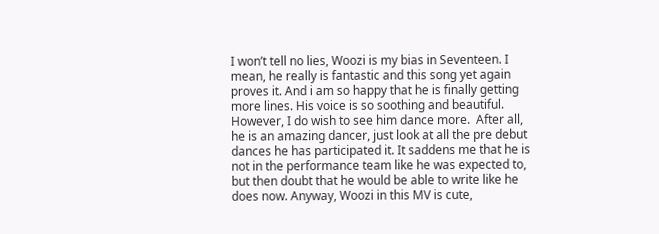I won’t tell no lies, Woozi is my bias in Seventeen. I mean, he really is fantastic and this song yet again proves it. And i am so happy that he is finally getting more lines. His voice is so soothing and beautiful. However, I do wish to see him dance more.  After all, he is an amazing dancer, just look at all the pre debut dances he has participated it. It saddens me that he is not in the performance team like he was expected to, but then doubt that he would be able to write like he does now. Anyway, Woozi in this MV is cute,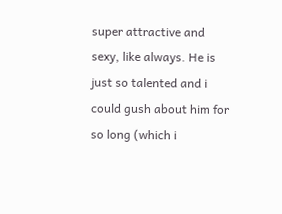super attractive and sexy, like always. He is just so talented and i could gush about him for so long (which i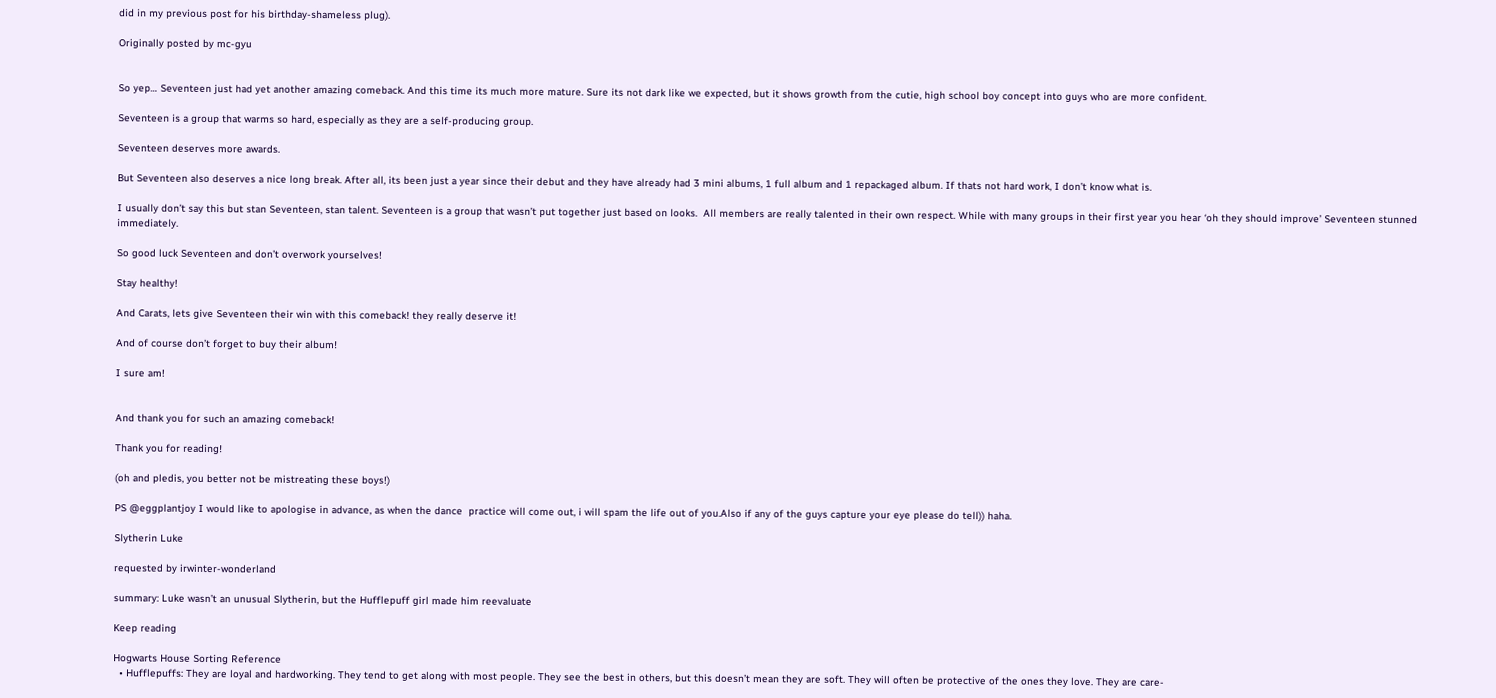did in my previous post for his birthday-shameless plug).

Originally posted by mc-gyu


So yep… Seventeen just had yet another amazing comeback. And this time its much more mature. Sure its not dark like we expected, but it shows growth from the cutie, high school boy concept into guys who are more confident.

Seventeen is a group that warms so hard, especially as they are a self-producing group.

Seventeen deserves more awards.

But Seventeen also deserves a nice long break. After all, its been just a year since their debut and they have already had 3 mini albums, 1 full album and 1 repackaged album. If thats not hard work, I don’t know what is.

I usually don’t say this but stan Seventeen, stan talent. Seventeen is a group that wasn’t put together just based on looks.  All members are really talented in their own respect. While with many groups in their first year you hear ‘oh they should improve’ Seventeen stunned immediately.

So good luck Seventeen and don’t overwork yourselves!

Stay healthy!

And Carats, lets give Seventeen their win with this comeback! they really deserve it!

And of course don’t forget to buy their album!

I sure am!


And thank you for such an amazing comeback!

Thank you for reading!

(oh and pledis, you better not be mistreating these boys!)

PS @eggplantjoy I would like to apologise in advance, as when the dance  practice will come out, i will spam the life out of you.Also if any of the guys capture your eye please do tell)) haha.

Slytherin Luke

requested by irwinter-wonderland

summary: Luke wasn’t an unusual Slytherin, but the Hufflepuff girl made him reevaluate

Keep reading

Hogwarts House Sorting Reference
  • Hufflepuffs: They are loyal and hardworking. They tend to get along with most people. They see the best in others, but this doesn’t mean they are soft. They will often be protective of the ones they love. They are care-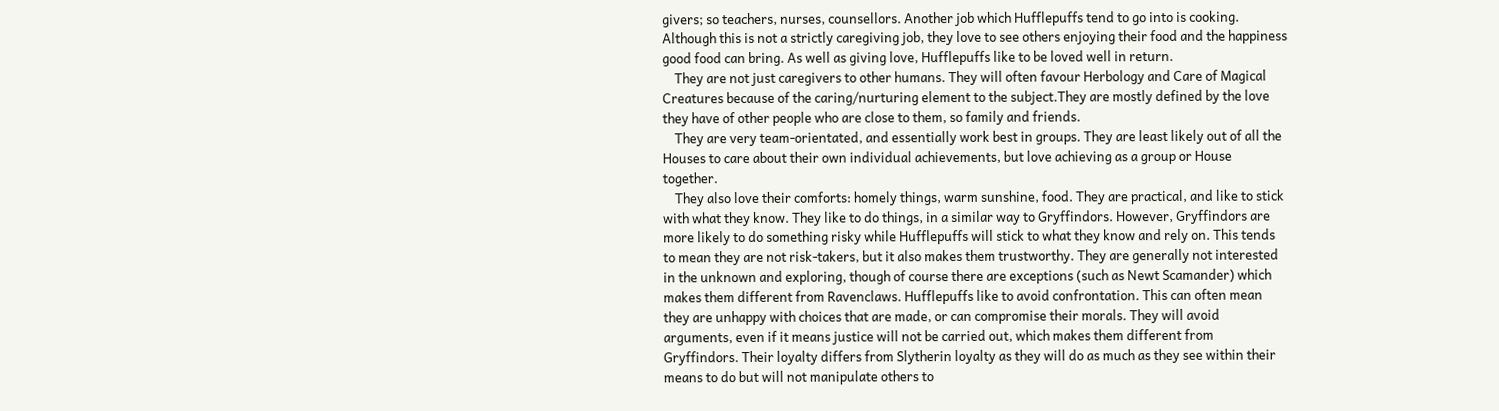givers; so teachers, nurses, counsellors. Another job which Hufflepuffs tend to go into is cooking. Although this is not a strictly caregiving job, they love to see others enjoying their food and the happiness good food can bring. As well as giving love, Hufflepuffs like to be loved well in return.
    They are not just caregivers to other humans. They will often favour Herbology and Care of Magical Creatures because of the caring/nurturing element to the subject.They are mostly defined by the love they have of other people who are close to them, so family and friends.
    They are very team-orientated, and essentially work best in groups. They are least likely out of all the Houses to care about their own individual achievements, but love achieving as a group or House together.
    They also love their comforts: homely things, warm sunshine, food. They are practical, and like to stick with what they know. They like to do things, in a similar way to Gryffindors. However, Gryffindors are more likely to do something risky while Hufflepuffs will stick to what they know and rely on. This tends to mean they are not risk-takers, but it also makes them trustworthy. They are generally not interested in the unknown and exploring, though of course there are exceptions (such as Newt Scamander) which makes them different from Ravenclaws. Hufflepuffs like to avoid confrontation. This can often mean they are unhappy with choices that are made, or can compromise their morals. They will avoid arguments, even if it means justice will not be carried out, which makes them different from Gryffindors. Their loyalty differs from Slytherin loyalty as they will do as much as they see within their means to do but will not manipulate others to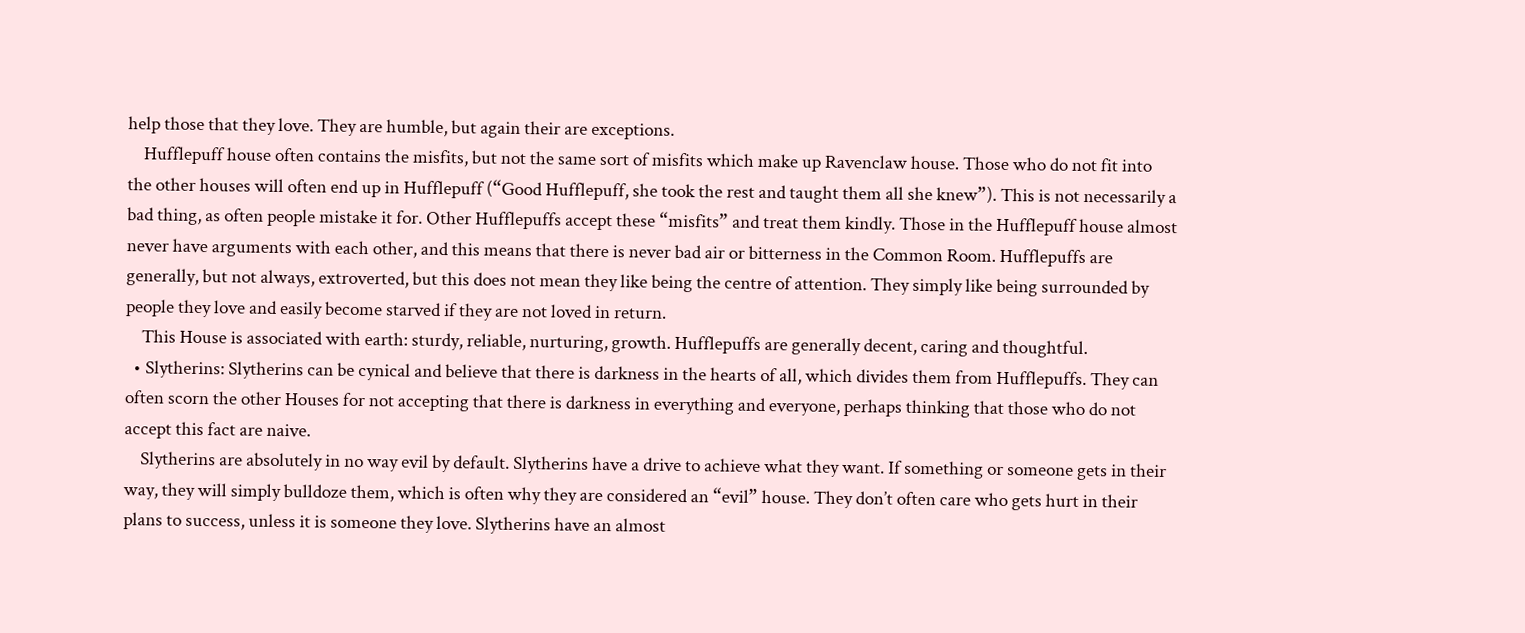help those that they love. They are humble, but again their are exceptions.
    Hufflepuff house often contains the misfits, but not the same sort of misfits which make up Ravenclaw house. Those who do not fit into the other houses will often end up in Hufflepuff (“Good Hufflepuff, she took the rest and taught them all she knew”). This is not necessarily a bad thing, as often people mistake it for. Other Hufflepuffs accept these “misfits” and treat them kindly. Those in the Hufflepuff house almost never have arguments with each other, and this means that there is never bad air or bitterness in the Common Room. Hufflepuffs are generally, but not always, extroverted, but this does not mean they like being the centre of attention. They simply like being surrounded by people they love and easily become starved if they are not loved in return.
    This House is associated with earth: sturdy, reliable, nurturing, growth. Hufflepuffs are generally decent, caring and thoughtful.
  • Slytherins: Slytherins can be cynical and believe that there is darkness in the hearts of all, which divides them from Hufflepuffs. They can often scorn the other Houses for not accepting that there is darkness in everything and everyone, perhaps thinking that those who do not accept this fact are naive.
    Slytherins are absolutely in no way evil by default. Slytherins have a drive to achieve what they want. If something or someone gets in their way, they will simply bulldoze them, which is often why they are considered an “evil” house. They don’t often care who gets hurt in their plans to success, unless it is someone they love. Slytherins have an almost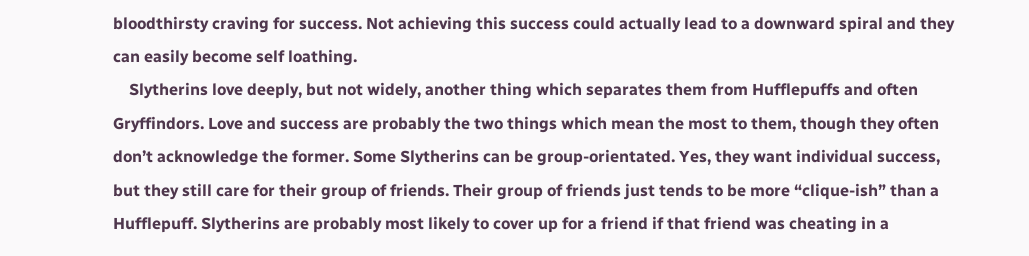bloodthirsty craving for success. Not achieving this success could actually lead to a downward spiral and they can easily become self loathing.
    Slytherins love deeply, but not widely, another thing which separates them from Hufflepuffs and often Gryffindors. Love and success are probably the two things which mean the most to them, though they often don’t acknowledge the former. Some Slytherins can be group-orientated. Yes, they want individual success, but they still care for their group of friends. Their group of friends just tends to be more “clique-ish” than a Hufflepuff. Slytherins are probably most likely to cover up for a friend if that friend was cheating in a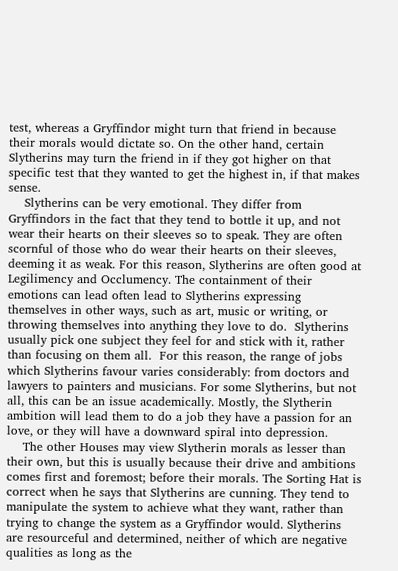test, whereas a Gryffindor might turn that friend in because their morals would dictate so. On the other hand, certain Slytherins may turn the friend in if they got higher on that specific test that they wanted to get the highest in, if that makes sense.
    Slytherins can be very emotional. They differ from Gryffindors in the fact that they tend to bottle it up, and not wear their hearts on their sleeves so to speak. They are often scornful of those who do wear their hearts on their sleeves, deeming it as weak. For this reason, Slytherins are often good at Legilimency and Occlumency. The containment of their emotions can lead often lead to Slytherins expressing themselves in other ways, such as art, music or writing, or throwing themselves into anything they love to do.  Slytherins usually pick one subject they feel for and stick with it, rather than focusing on them all.  For this reason, the range of jobs which Slytherins favour varies considerably: from doctors and lawyers to painters and musicians. For some Slytherins, but not all, this can be an issue academically. Mostly, the Slytherin ambition will lead them to do a job they have a passion for an love, or they will have a downward spiral into depression.
    The other Houses may view Slytherin morals as lesser than their own, but this is usually because their drive and ambitions comes first and foremost; before their morals. The Sorting Hat is correct when he says that Slytherins are cunning. They tend to manipulate the system to achieve what they want, rather than trying to change the system as a Gryffindor would. Slytherins are resourceful and determined, neither of which are negative qualities as long as the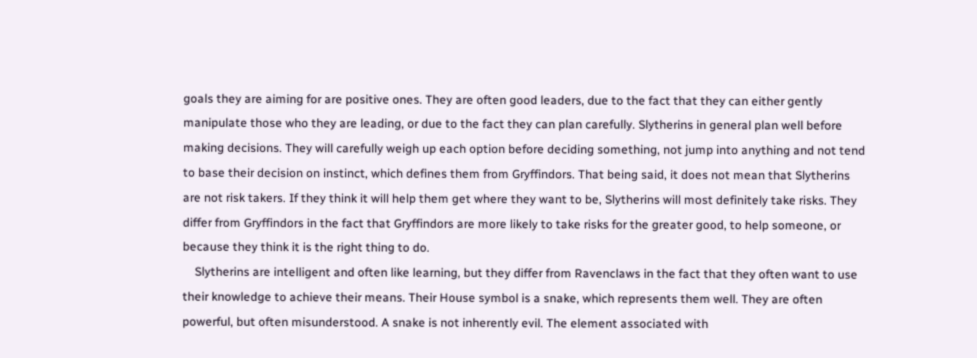goals they are aiming for are positive ones. They are often good leaders, due to the fact that they can either gently manipulate those who they are leading, or due to the fact they can plan carefully. Slytherins in general plan well before making decisions. They will carefully weigh up each option before deciding something, not jump into anything and not tend to base their decision on instinct, which defines them from Gryffindors. That being said, it does not mean that Slytherins are not risk takers. If they think it will help them get where they want to be, Slytherins will most definitely take risks. They differ from Gryffindors in the fact that Gryffindors are more likely to take risks for the greater good, to help someone, or because they think it is the right thing to do.
    Slytherins are intelligent and often like learning, but they differ from Ravenclaws in the fact that they often want to use their knowledge to achieve their means. Their House symbol is a snake, which represents them well. They are often powerful, but often misunderstood. A snake is not inherently evil. The element associated with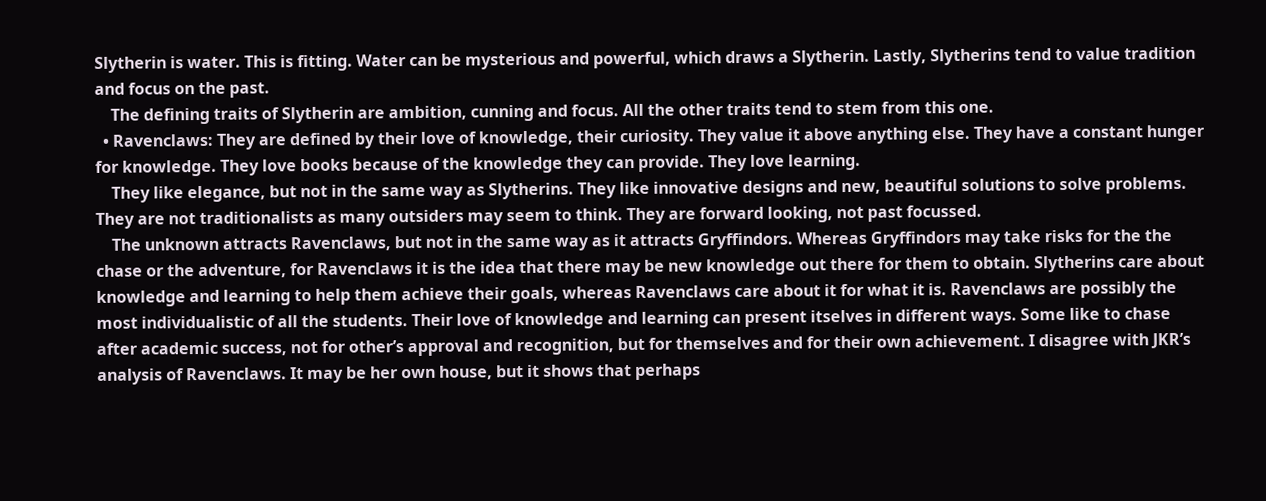Slytherin is water. This is fitting. Water can be mysterious and powerful, which draws a Slytherin. Lastly, Slytherins tend to value tradition and focus on the past.
    The defining traits of Slytherin are ambition, cunning and focus. All the other traits tend to stem from this one.
  • Ravenclaws: They are defined by their love of knowledge, their curiosity. They value it above anything else. They have a constant hunger for knowledge. They love books because of the knowledge they can provide. They love learning.
    They like elegance, but not in the same way as Slytherins. They like innovative designs and new, beautiful solutions to solve problems. They are not traditionalists as many outsiders may seem to think. They are forward looking, not past focussed.
    The unknown attracts Ravenclaws, but not in the same way as it attracts Gryffindors. Whereas Gryffindors may take risks for the the chase or the adventure, for Ravenclaws it is the idea that there may be new knowledge out there for them to obtain. Slytherins care about knowledge and learning to help them achieve their goals, whereas Ravenclaws care about it for what it is. Ravenclaws are possibly the most individualistic of all the students. Their love of knowledge and learning can present itselves in different ways. Some like to chase after academic success, not for other’s approval and recognition, but for themselves and for their own achievement. I disagree with JKR’s analysis of Ravenclaws. It may be her own house, but it shows that perhaps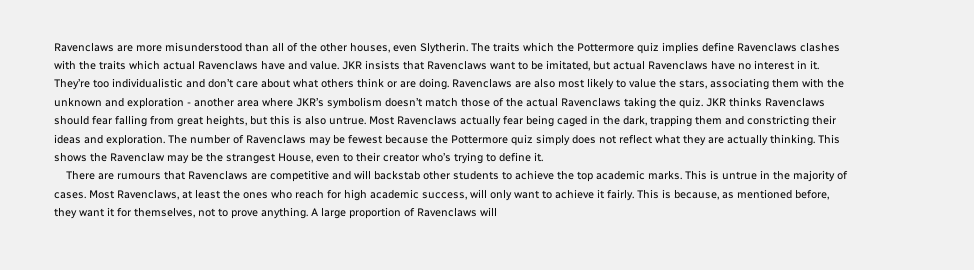Ravenclaws are more misunderstood than all of the other houses, even Slytherin. The traits which the Pottermore quiz implies define Ravenclaws clashes with the traits which actual Ravenclaws have and value. JKR insists that Ravenclaws want to be imitated, but actual Ravenclaws have no interest in it. They’re too individualistic and don’t care about what others think or are doing. Ravenclaws are also most likely to value the stars, associating them with the unknown and exploration - another area where JKR’s symbolism doesn’t match those of the actual Ravenclaws taking the quiz. JKR thinks Ravenclaws should fear falling from great heights, but this is also untrue. Most Ravenclaws actually fear being caged in the dark, trapping them and constricting their ideas and exploration. The number of Ravenclaws may be fewest because the Pottermore quiz simply does not reflect what they are actually thinking. This shows the Ravenclaw may be the strangest House, even to their creator who’s trying to define it.
    There are rumours that Ravenclaws are competitive and will backstab other students to achieve the top academic marks. This is untrue in the majority of cases. Most Ravenclaws, at least the ones who reach for high academic success, will only want to achieve it fairly. This is because, as mentioned before, they want it for themselves, not to prove anything. A large proportion of Ravenclaws will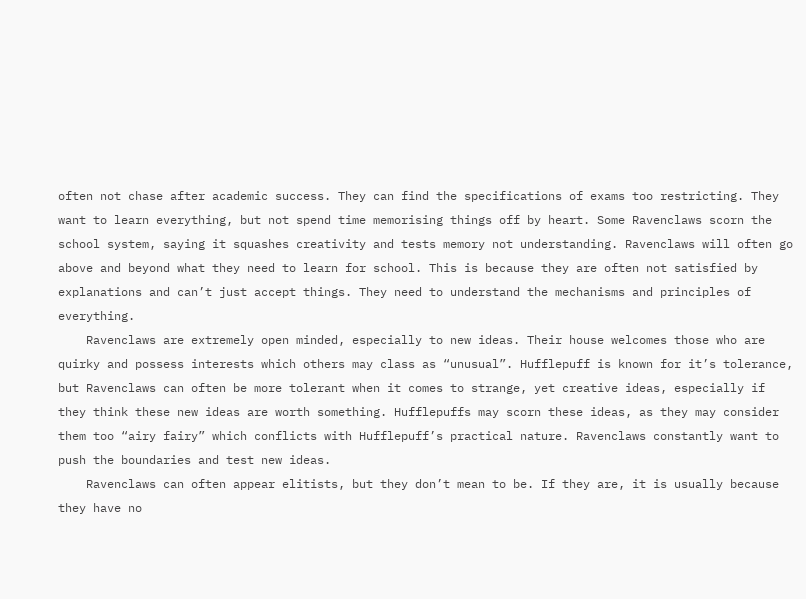often not chase after academic success. They can find the specifications of exams too restricting. They want to learn everything, but not spend time memorising things off by heart. Some Ravenclaws scorn the school system, saying it squashes creativity and tests memory not understanding. Ravenclaws will often go above and beyond what they need to learn for school. This is because they are often not satisfied by explanations and can’t just accept things. They need to understand the mechanisms and principles of everything.
    Ravenclaws are extremely open minded, especially to new ideas. Their house welcomes those who are quirky and possess interests which others may class as “unusual”. Hufflepuff is known for it’s tolerance, but Ravenclaws can often be more tolerant when it comes to strange, yet creative ideas, especially if they think these new ideas are worth something. Hufflepuffs may scorn these ideas, as they may consider them too “airy fairy” which conflicts with Hufflepuff’s practical nature. Ravenclaws constantly want to push the boundaries and test new ideas.
    Ravenclaws can often appear elitists, but they don’t mean to be. If they are, it is usually because they have no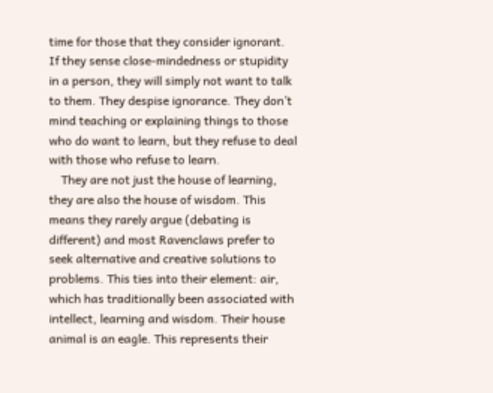time for those that they consider ignorant. If they sense close-mindedness or stupidity in a person, they will simply not want to talk to them. They despise ignorance. They don’t mind teaching or explaining things to those who do want to learn, but they refuse to deal with those who refuse to learn.
    They are not just the house of learning, they are also the house of wisdom. This means they rarely argue (debating is different) and most Ravenclaws prefer to seek alternative and creative solutions to problems. This ties into their element: air, which has traditionally been associated with intellect, learning and wisdom. Their house animal is an eagle. This represents their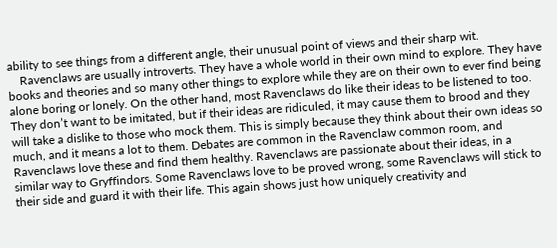ability to see things from a different angle, their unusual point of views and their sharp wit.
    Ravenclaws are usually introverts. They have a whole world in their own mind to explore. They have books and theories and so many other things to explore while they are on their own to ever find being alone boring or lonely. On the other hand, most Ravenclaws do like their ideas to be listened to too. They don’t want to be imitated, but if their ideas are ridiculed, it may cause them to brood and they will take a dislike to those who mock them. This is simply because they think about their own ideas so much, and it means a lot to them. Debates are common in the Ravenclaw common room, and Ravenclaws love these and find them healthy. Ravenclaws are passionate about their ideas, in a similar way to Gryffindors. Some Ravenclaws love to be proved wrong, some Ravenclaws will stick to their side and guard it with their life. This again shows just how uniquely creativity and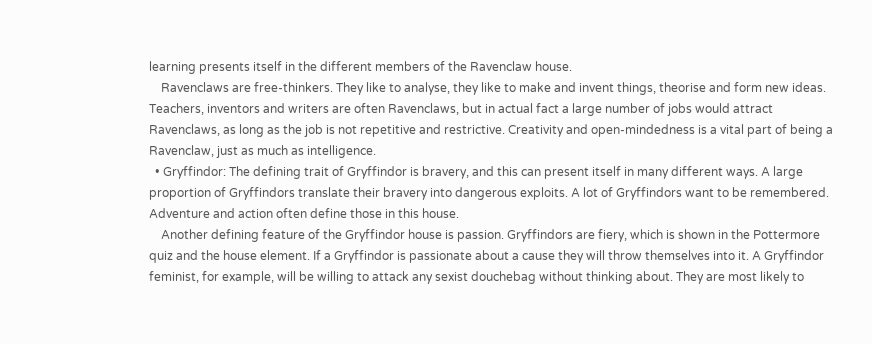learning presents itself in the different members of the Ravenclaw house.
    Ravenclaws are free-thinkers. They like to analyse, they like to make and invent things, theorise and form new ideas. Teachers, inventors and writers are often Ravenclaws, but in actual fact a large number of jobs would attract Ravenclaws, as long as the job is not repetitive and restrictive. Creativity and open-mindedness is a vital part of being a Ravenclaw, just as much as intelligence.
  • Gryffindor: The defining trait of Gryffindor is bravery, and this can present itself in many different ways. A large proportion of Gryffindors translate their bravery into dangerous exploits. A lot of Gryffindors want to be remembered. Adventure and action often define those in this house.
    Another defining feature of the Gryffindor house is passion. Gryffindors are fiery, which is shown in the Pottermore quiz and the house element. If a Gryffindor is passionate about a cause they will throw themselves into it. A Gryffindor feminist, for example, will be willing to attack any sexist douchebag without thinking about. They are most likely to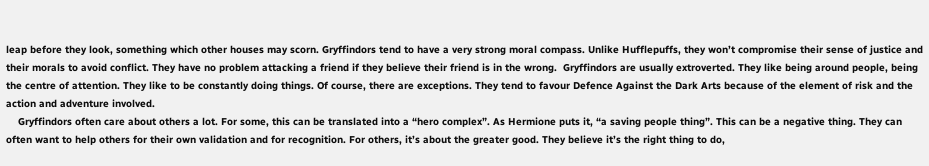leap before they look, something which other houses may scorn. Gryffindors tend to have a very strong moral compass. Unlike Hufflepuffs, they won’t compromise their sense of justice and their morals to avoid conflict. They have no problem attacking a friend if they believe their friend is in the wrong.  Gryffindors are usually extroverted. They like being around people, being the centre of attention. They like to be constantly doing things. Of course, there are exceptions. They tend to favour Defence Against the Dark Arts because of the element of risk and the action and adventure involved.
    Gryffindors often care about others a lot. For some, this can be translated into a “hero complex”. As Hermione puts it, “a saving people thing”. This can be a negative thing. They can often want to help others for their own validation and for recognition. For others, it’s about the greater good. They believe it’s the right thing to do,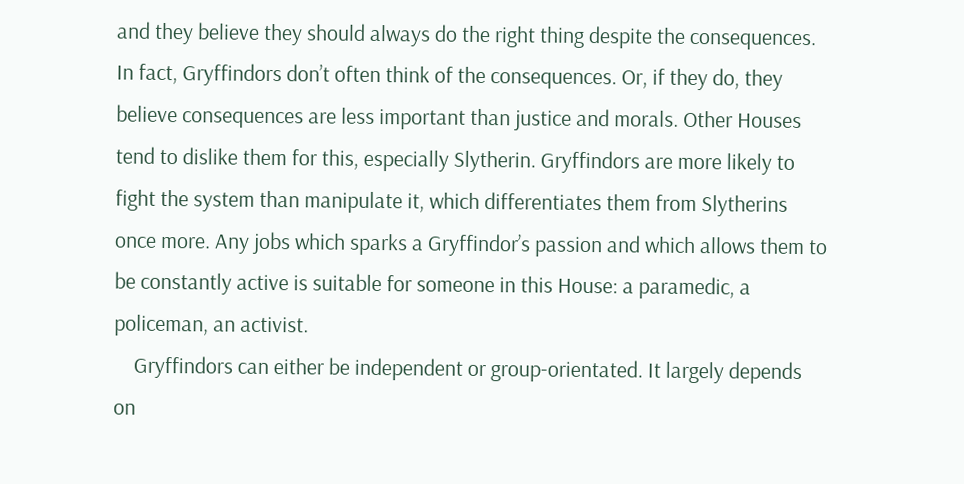and they believe they should always do the right thing despite the consequences. In fact, Gryffindors don’t often think of the consequences. Or, if they do, they believe consequences are less important than justice and morals. Other Houses tend to dislike them for this, especially Slytherin. Gryffindors are more likely to fight the system than manipulate it, which differentiates them from Slytherins once more. Any jobs which sparks a Gryffindor’s passion and which allows them to be constantly active is suitable for someone in this House: a paramedic, a policeman, an activist.
    Gryffindors can either be independent or group-orientated. It largely depends on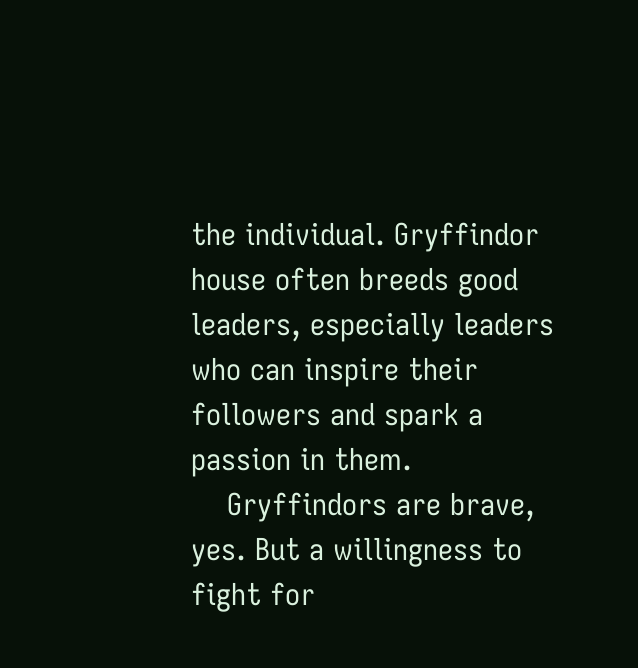the individual. Gryffindor house often breeds good leaders, especially leaders who can inspire their followers and spark a passion in them.
    Gryffindors are brave, yes. But a willingness to fight for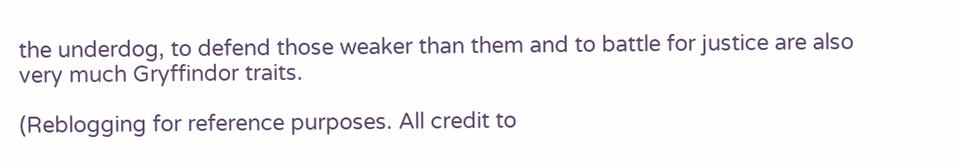the underdog, to defend those weaker than them and to battle for justice are also very much Gryffindor traits.

(Reblogging for reference purposes. All credit to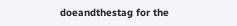doeandthestag for the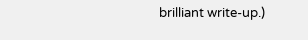brilliant write-up.)